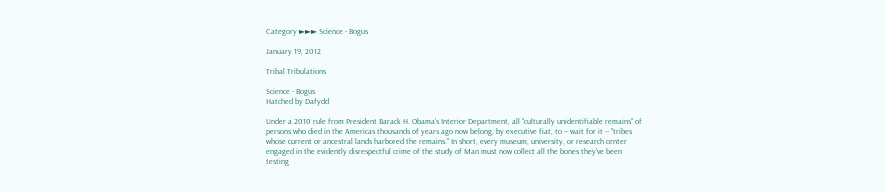Category ►►► Science - Bogus

January 19, 2012

Tribal Tribulations

Science - Bogus
Hatched by Dafydd

Under a 2010 rule from President Barack H. Obama's Interior Department, all "culturally unidentifiable remains" of persons who died in the Americas thousands of years ago now belong, by executive fiat, to -- wait for it -- "tribes whose current or ancestral lands harbored the remains." In short, every museum, university, or research center engaged in the evidently disrespectful crime of the study of Man must now collect all the bones they've been testing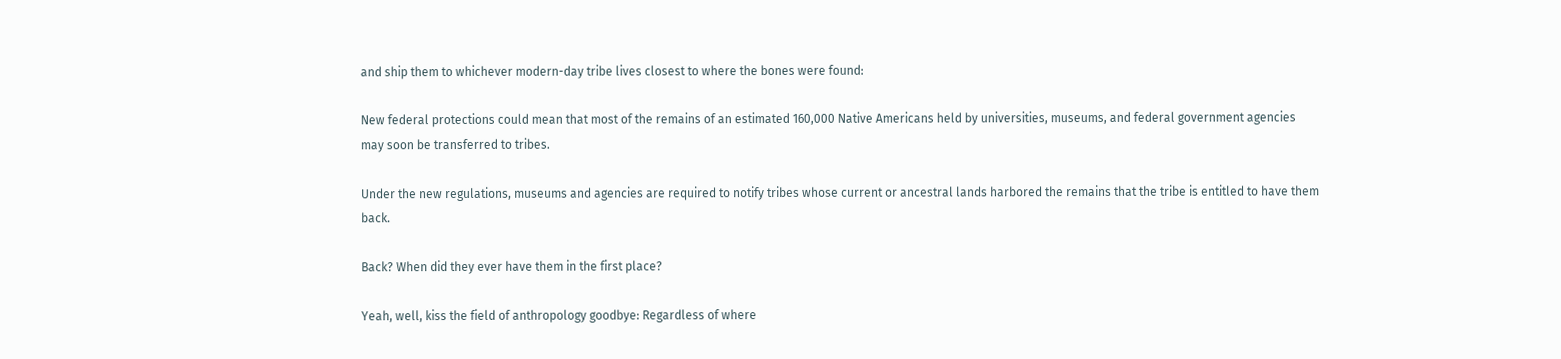and ship them to whichever modern-day tribe lives closest to where the bones were found:

New federal protections could mean that most of the remains of an estimated 160,000 Native Americans held by universities, museums, and federal government agencies may soon be transferred to tribes.

Under the new regulations, museums and agencies are required to notify tribes whose current or ancestral lands harbored the remains that the tribe is entitled to have them back.

Back? When did they ever have them in the first place?

Yeah, well, kiss the field of anthropology goodbye: Regardless of where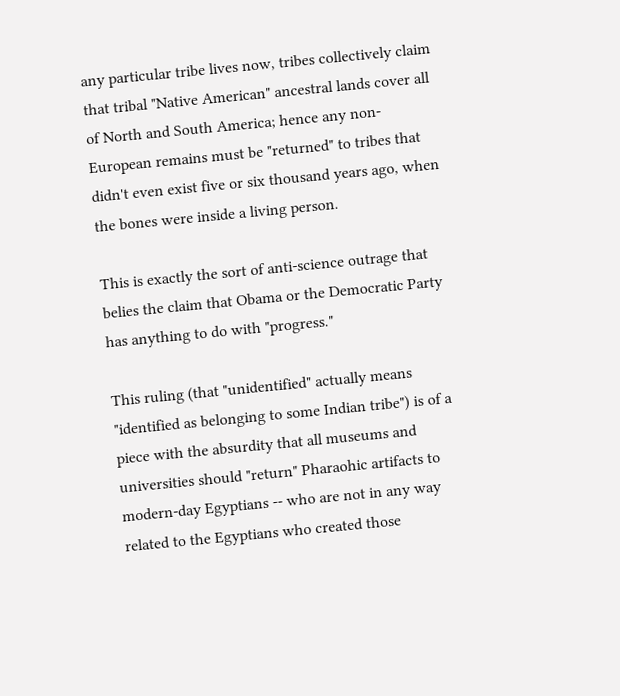any particular tribe lives now, tribes collectively claim that tribal "Native American" ancestral lands cover all of North and South America; hence any non-European remains must be "returned" to tribes that didn't even exist five or six thousand years ago, when the bones were inside a living person.

This is exactly the sort of anti-science outrage that belies the claim that Obama or the Democratic Party has anything to do with "progress."

This ruling (that "unidentified" actually means "identified as belonging to some Indian tribe") is of a piece with the absurdity that all museums and universities should "return" Pharaohic artifacts to modern-day Egyptians -- who are not in any way related to the Egyptians who created those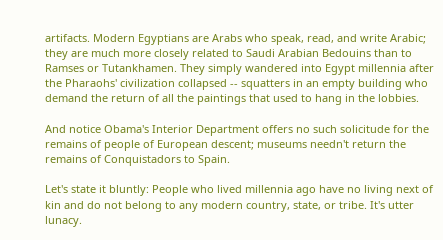artifacts. Modern Egyptians are Arabs who speak, read, and write Arabic; they are much more closely related to Saudi Arabian Bedouins than to Ramses or Tutankhamen. They simply wandered into Egypt millennia after the Pharaohs' civilization collapsed -- squatters in an empty building who demand the return of all the paintings that used to hang in the lobbies.

And notice Obama's Interior Department offers no such solicitude for the remains of people of European descent; museums needn't return the remains of Conquistadors to Spain.

Let's state it bluntly: People who lived millennia ago have no living next of kin and do not belong to any modern country, state, or tribe. It's utter lunacy.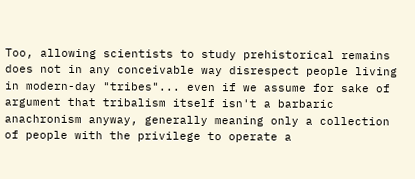Too, allowing scientists to study prehistorical remains does not in any conceivable way disrespect people living in modern-day "tribes"... even if we assume for sake of argument that tribalism itself isn't a barbaric anachronism anyway, generally meaning only a collection of people with the privilege to operate a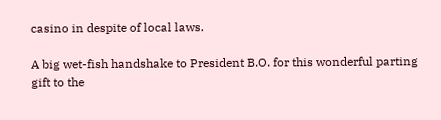casino in despite of local laws.

A big wet-fish handshake to President B.O. for this wonderful parting gift to the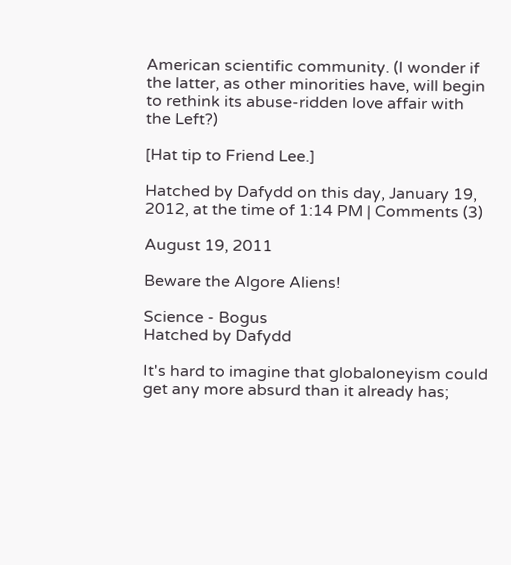American scientific community. (I wonder if the latter, as other minorities have, will begin to rethink its abuse-ridden love affair with the Left?)

[Hat tip to Friend Lee.]

Hatched by Dafydd on this day, January 19, 2012, at the time of 1:14 PM | Comments (3)

August 19, 2011

Beware the Algore Aliens!

Science - Bogus
Hatched by Dafydd

It's hard to imagine that globaloneyism could get any more absurd than it already has;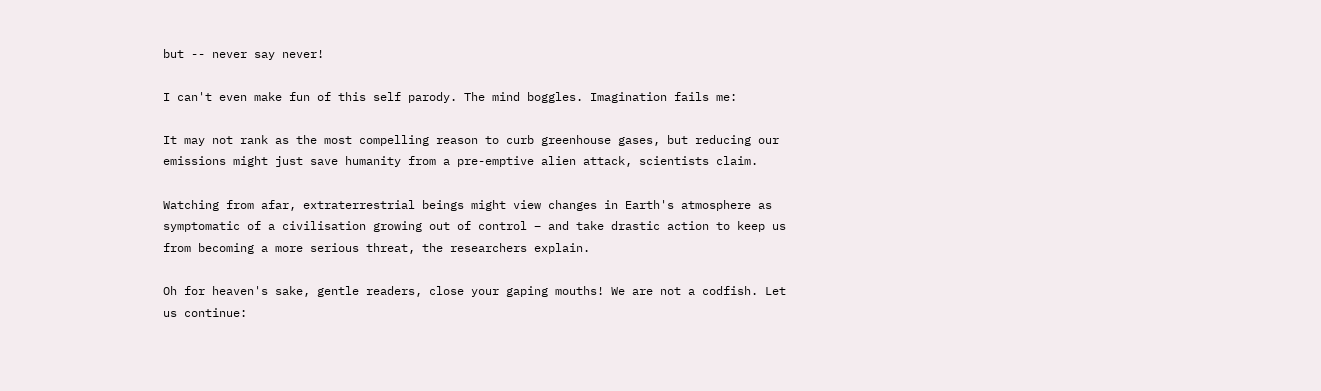but -- never say never!

I can't even make fun of this self parody. The mind boggles. Imagination fails me:

It may not rank as the most compelling reason to curb greenhouse gases, but reducing our emissions might just save humanity from a pre-emptive alien attack, scientists claim.

Watching from afar, extraterrestrial beings might view changes in Earth's atmosphere as symptomatic of a civilisation growing out of control – and take drastic action to keep us from becoming a more serious threat, the researchers explain.

Oh for heaven's sake, gentle readers, close your gaping mouths! We are not a codfish. Let us continue: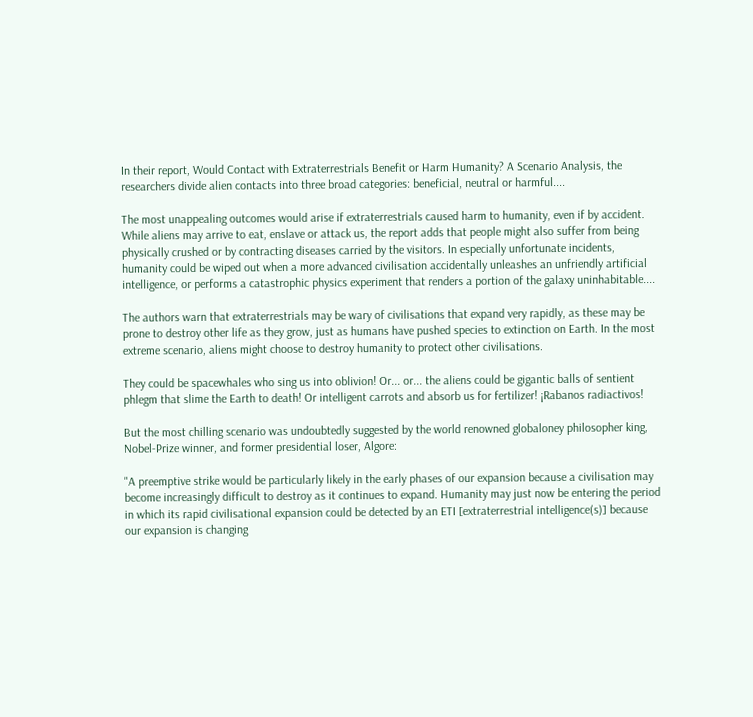In their report, Would Contact with Extraterrestrials Benefit or Harm Humanity? A Scenario Analysis, the researchers divide alien contacts into three broad categories: beneficial, neutral or harmful....

The most unappealing outcomes would arise if extraterrestrials caused harm to humanity, even if by accident. While aliens may arrive to eat, enslave or attack us, the report adds that people might also suffer from being physically crushed or by contracting diseases carried by the visitors. In especially unfortunate incidents, humanity could be wiped out when a more advanced civilisation accidentally unleashes an unfriendly artificial intelligence, or performs a catastrophic physics experiment that renders a portion of the galaxy uninhabitable....

The authors warn that extraterrestrials may be wary of civilisations that expand very rapidly, as these may be prone to destroy other life as they grow, just as humans have pushed species to extinction on Earth. In the most extreme scenario, aliens might choose to destroy humanity to protect other civilisations.

They could be spacewhales who sing us into oblivion! Or... or... the aliens could be gigantic balls of sentient phlegm that slime the Earth to death! Or intelligent carrots and absorb us for fertilizer! ¡Rabanos radiactivos!

But the most chilling scenario was undoubtedly suggested by the world renowned globaloney philosopher king, Nobel-Prize winner, and former presidential loser, Algore:

"A preemptive strike would be particularly likely in the early phases of our expansion because a civilisation may become increasingly difficult to destroy as it continues to expand. Humanity may just now be entering the period in which its rapid civilisational expansion could be detected by an ETI [extraterrestrial intelligence(s)] because our expansion is changing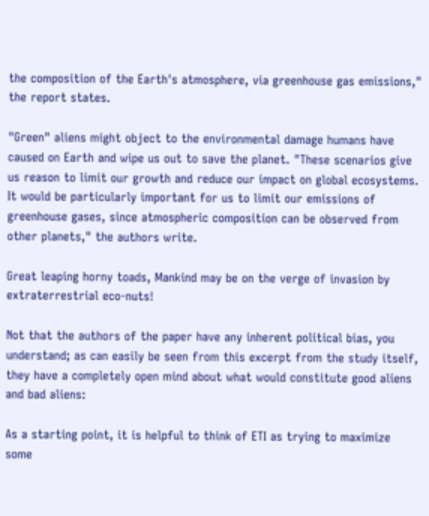the composition of the Earth's atmosphere, via greenhouse gas emissions," the report states.

"Green" aliens might object to the environmental damage humans have caused on Earth and wipe us out to save the planet. "These scenarios give us reason to limit our growth and reduce our impact on global ecosystems. It would be particularly important for us to limit our emissions of greenhouse gases, since atmospheric composition can be observed from other planets," the authors write.

Great leaping horny toads, Mankind may be on the verge of invasion by extraterrestrial eco-nuts!

Not that the authors of the paper have any inherent political bias, you understand; as can easily be seen from this excerpt from the study itself, they have a completely open mind about what would constitute good aliens and bad aliens:

As a starting point, it is helpful to think of ETI as trying to maximize some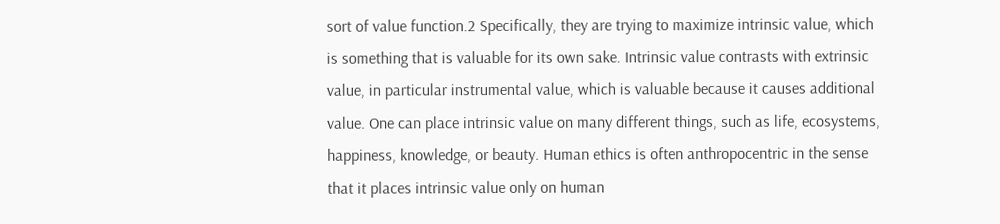sort of value function.2 Specifically, they are trying to maximize intrinsic value, which is something that is valuable for its own sake. Intrinsic value contrasts with extrinsic value, in particular instrumental value, which is valuable because it causes additional value. One can place intrinsic value on many different things, such as life, ecosystems, happiness, knowledge, or beauty. Human ethics is often anthropocentric in the sense that it places intrinsic value only on human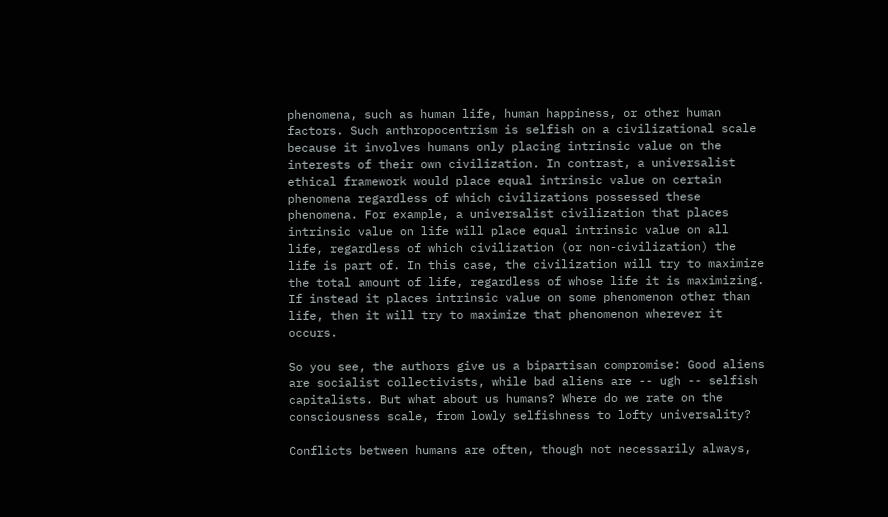phenomena, such as human life, human happiness, or other human factors. Such anthropocentrism is selfish on a civilizational scale because it involves humans only placing intrinsic value on the interests of their own civilization. In contrast, a universalist ethical framework would place equal intrinsic value on certain phenomena regardless of which civilizations possessed these phenomena. For example, a universalist civilization that places intrinsic value on life will place equal intrinsic value on all life, regardless of which civilization (or non-civilization) the life is part of. In this case, the civilization will try to maximize the total amount of life, regardless of whose life it is maximizing. If instead it places intrinsic value on some phenomenon other than life, then it will try to maximize that phenomenon wherever it occurs.

So you see, the authors give us a bipartisan compromise: Good aliens are socialist collectivists, while bad aliens are -- ugh -- selfish capitalists. But what about us humans? Where do we rate on the consciousness scale, from lowly selfishness to lofty universality?

Conflicts between humans are often, though not necessarily always,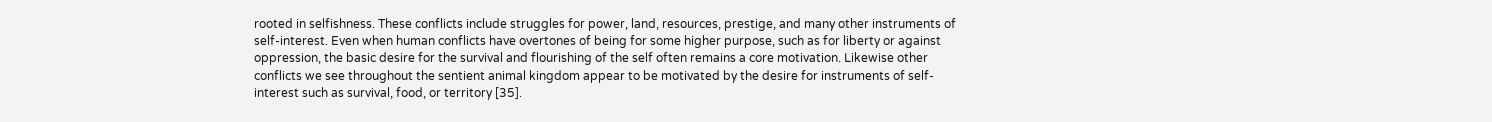rooted in selfishness. These conflicts include struggles for power, land, resources, prestige, and many other instruments of self-interest. Even when human conflicts have overtones of being for some higher purpose, such as for liberty or against oppression, the basic desire for the survival and flourishing of the self often remains a core motivation. Likewise other conflicts we see throughout the sentient animal kingdom appear to be motivated by the desire for instruments of self-interest such as survival, food, or territory [35].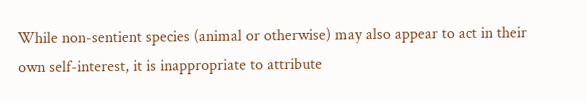While non-sentient species (animal or otherwise) may also appear to act in their own self-interest, it is inappropriate to attribute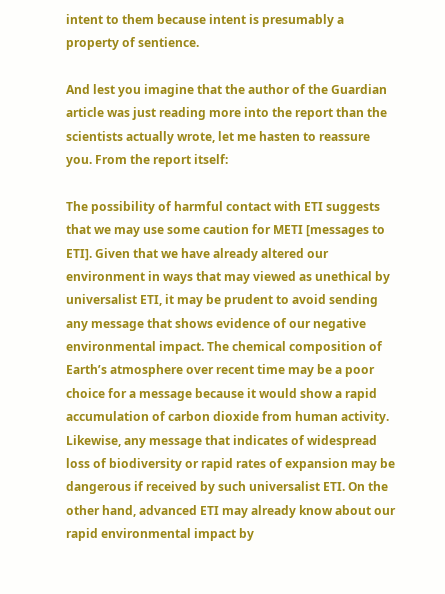intent to them because intent is presumably a property of sentience.

And lest you imagine that the author of the Guardian article was just reading more into the report than the scientists actually wrote, let me hasten to reassure you. From the report itself:

The possibility of harmful contact with ETI suggests that we may use some caution for METI [messages to ETI]. Given that we have already altered our environment in ways that may viewed as unethical by universalist ETI, it may be prudent to avoid sending any message that shows evidence of our negative environmental impact. The chemical composition of Earth’s atmosphere over recent time may be a poor choice for a message because it would show a rapid accumulation of carbon dioxide from human activity. Likewise, any message that indicates of widespread loss of biodiversity or rapid rates of expansion may be dangerous if received by such universalist ETI. On the other hand, advanced ETI may already know about our rapid environmental impact by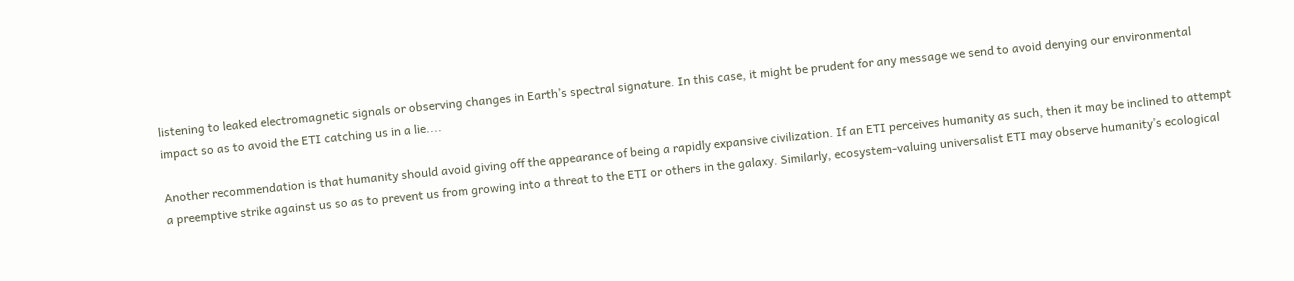listening to leaked electromagnetic signals or observing changes in Earth’s spectral signature. In this case, it might be prudent for any message we send to avoid denying our environmental impact so as to avoid the ETI catching us in a lie....

Another recommendation is that humanity should avoid giving off the appearance of being a rapidly expansive civilization. If an ETI perceives humanity as such, then it may be inclined to attempt a preemptive strike against us so as to prevent us from growing into a threat to the ETI or others in the galaxy. Similarly, ecosystem-valuing universalist ETI may observe humanity’s ecological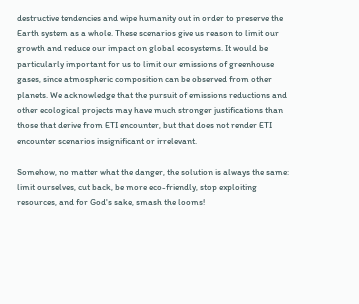destructive tendencies and wipe humanity out in order to preserve the Earth system as a whole. These scenarios give us reason to limit our growth and reduce our impact on global ecosystems. It would be particularly important for us to limit our emissions of greenhouse gases, since atmospheric composition can be observed from other planets. We acknowledge that the pursuit of emissions reductions and other ecological projects may have much stronger justifications than those that derive from ETI encounter, but that does not render ETI encounter scenarios insignificant or irrelevant.

Somehow, no matter what the danger, the solution is always the same: limit ourselves, cut back, be more eco-friendly, stop exploiting resources, and for God's sake, smash the looms!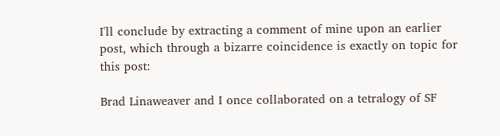I'll conclude by extracting a comment of mine upon an earlier post, which through a bizarre coincidence is exactly on topic for this post:

Brad Linaweaver and I once collaborated on a tetralogy of SF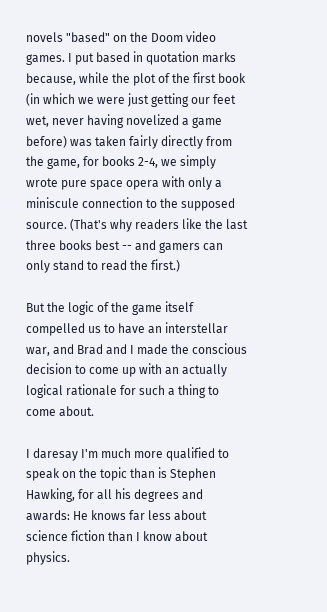novels "based" on the Doom video games. I put based in quotation marks because, while the plot of the first book (in which we were just getting our feet wet, never having novelized a game before) was taken fairly directly from the game, for books 2-4, we simply wrote pure space opera with only a miniscule connection to the supposed source. (That's why readers like the last three books best -- and gamers can only stand to read the first.)

But the logic of the game itself compelled us to have an interstellar war, and Brad and I made the conscious decision to come up with an actually logical rationale for such a thing to come about.

I daresay I'm much more qualified to speak on the topic than is Stephen Hawking, for all his degrees and awards: He knows far less about science fiction than I know about physics.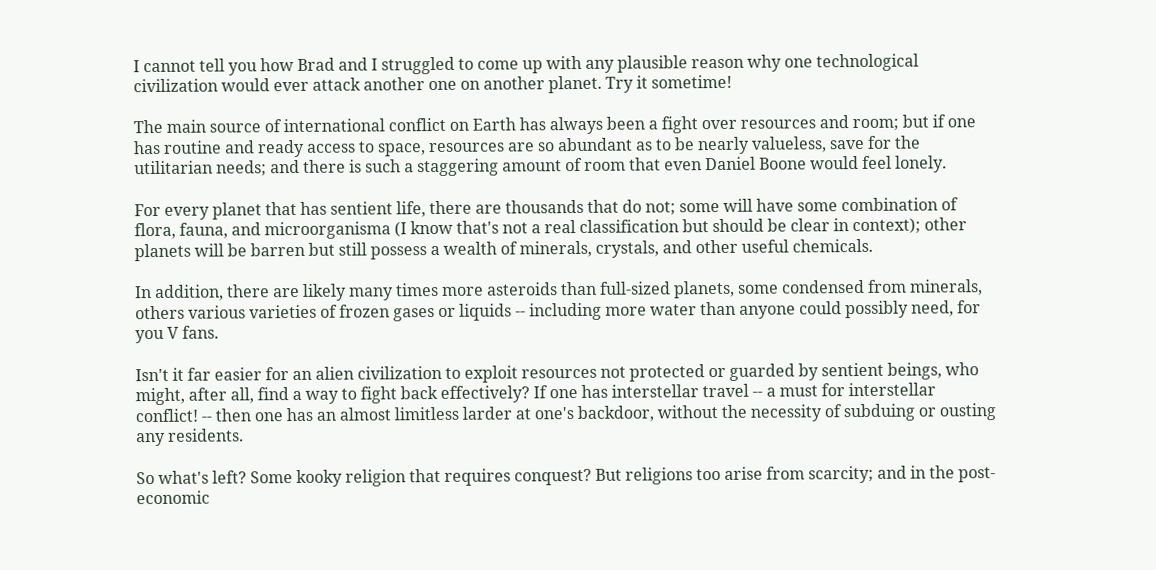I cannot tell you how Brad and I struggled to come up with any plausible reason why one technological civilization would ever attack another one on another planet. Try it sometime!

The main source of international conflict on Earth has always been a fight over resources and room; but if one has routine and ready access to space, resources are so abundant as to be nearly valueless, save for the utilitarian needs; and there is such a staggering amount of room that even Daniel Boone would feel lonely.

For every planet that has sentient life, there are thousands that do not; some will have some combination of flora, fauna, and microorganisma (I know that's not a real classification but should be clear in context); other planets will be barren but still possess a wealth of minerals, crystals, and other useful chemicals.

In addition, there are likely many times more asteroids than full-sized planets, some condensed from minerals, others various varieties of frozen gases or liquids -- including more water than anyone could possibly need, for you V fans.

Isn't it far easier for an alien civilization to exploit resources not protected or guarded by sentient beings, who might, after all, find a way to fight back effectively? If one has interstellar travel -- a must for interstellar conflict! -- then one has an almost limitless larder at one's backdoor, without the necessity of subduing or ousting any residents.

So what's left? Some kooky religion that requires conquest? But religions too arise from scarcity; and in the post-economic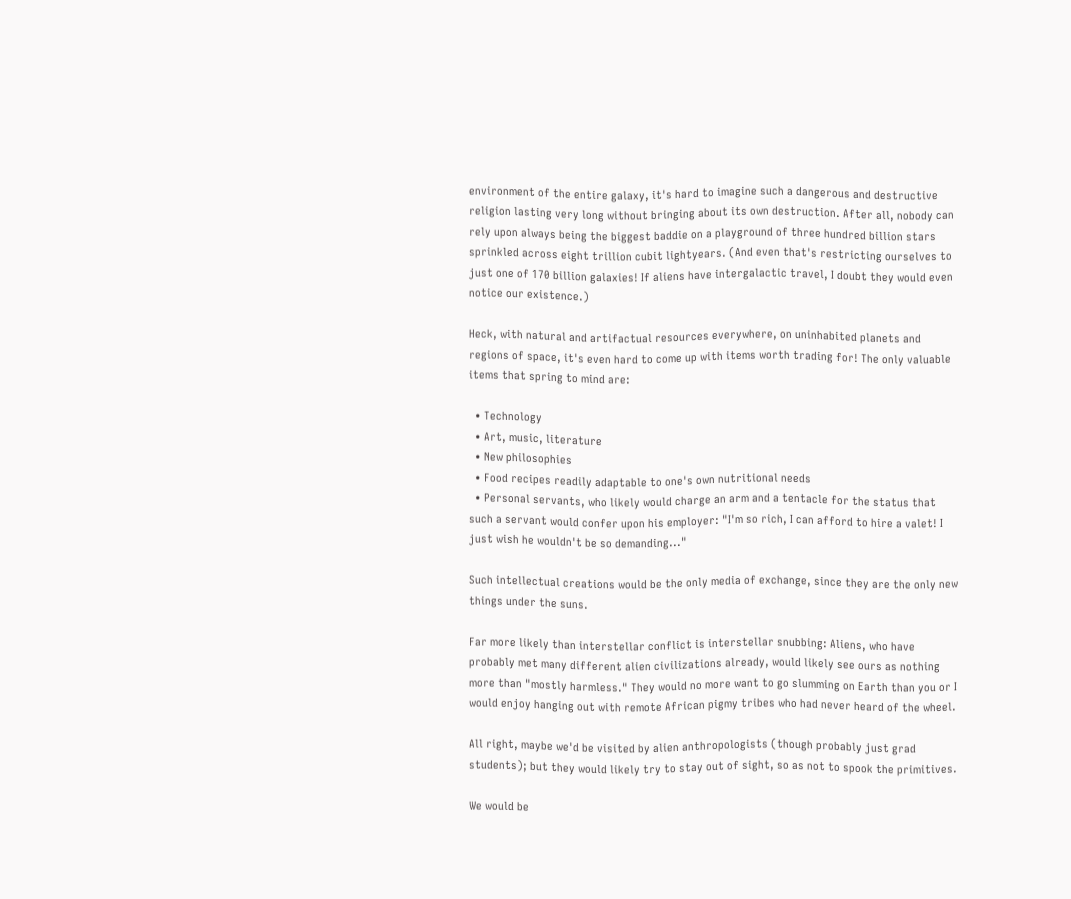environment of the entire galaxy, it's hard to imagine such a dangerous and destructive religion lasting very long without bringing about its own destruction. After all, nobody can rely upon always being the biggest baddie on a playground of three hundred billion stars sprinkled across eight trillion cubit lightyears. (And even that's restricting ourselves to just one of 170 billion galaxies! If aliens have intergalactic travel, I doubt they would even notice our existence.)

Heck, with natural and artifactual resources everywhere, on uninhabited planets and regions of space, it's even hard to come up with items worth trading for! The only valuable items that spring to mind are:

  • Technology
  • Art, music, literature
  • New philosophies
  • Food recipes readily adaptable to one's own nutritional needs
  • Personal servants, who likely would charge an arm and a tentacle for the status that such a servant would confer upon his employer: "I'm so rich, I can afford to hire a valet! I just wish he wouldn't be so demanding..."

Such intellectual creations would be the only media of exchange, since they are the only new things under the suns.

Far more likely than interstellar conflict is interstellar snubbing: Aliens, who have probably met many different alien civilizations already, would likely see ours as nothing more than "mostly harmless." They would no more want to go slumming on Earth than you or I would enjoy hanging out with remote African pigmy tribes who had never heard of the wheel.

All right, maybe we'd be visited by alien anthropologists (though probably just grad students); but they would likely try to stay out of sight, so as not to spook the primitives.

We would be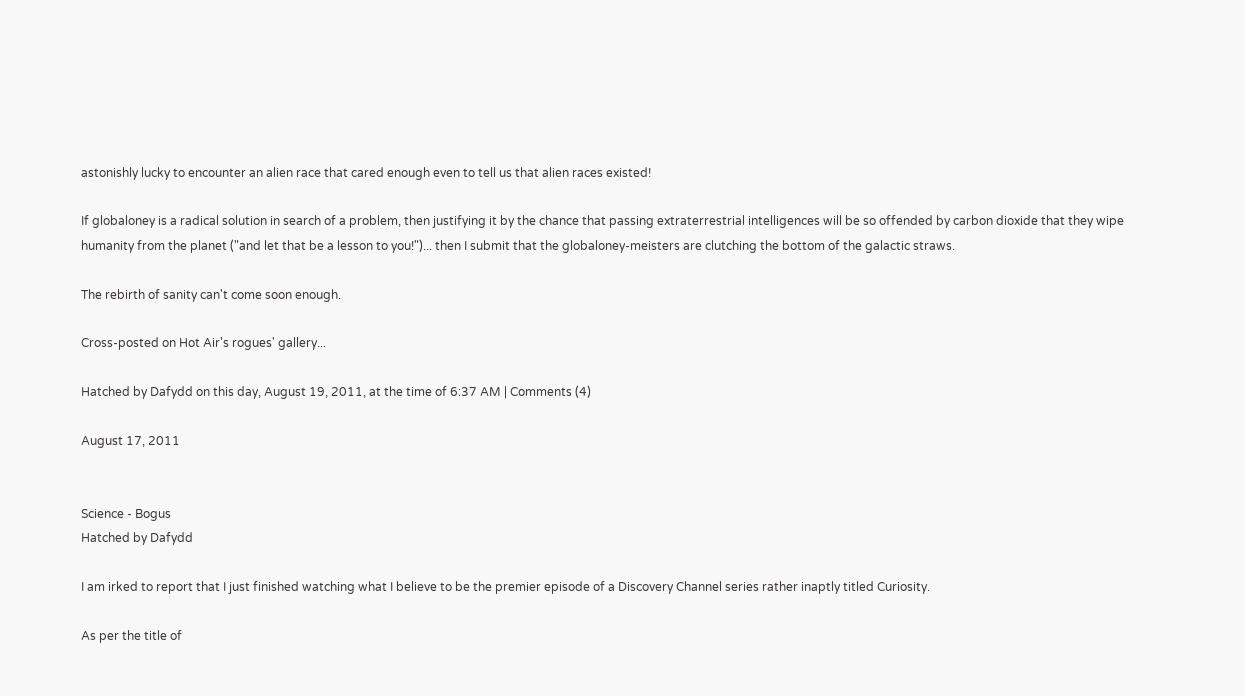astonishly lucky to encounter an alien race that cared enough even to tell us that alien races existed!

If globaloney is a radical solution in search of a problem, then justifying it by the chance that passing extraterrestrial intelligences will be so offended by carbon dioxide that they wipe humanity from the planet ("and let that be a lesson to you!")... then I submit that the globaloney-meisters are clutching the bottom of the galactic straws.

The rebirth of sanity can't come soon enough.

Cross-posted on Hot Air's rogues' gallery...

Hatched by Dafydd on this day, August 19, 2011, at the time of 6:37 AM | Comments (4)

August 17, 2011


Science - Bogus
Hatched by Dafydd

I am irked to report that I just finished watching what I believe to be the premier episode of a Discovery Channel series rather inaptly titled Curiosity.

As per the title of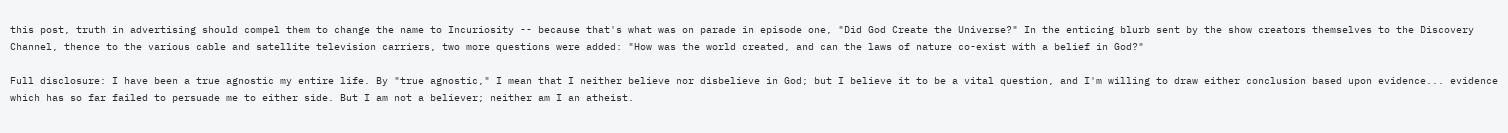this post, truth in advertising should compel them to change the name to Incuriosity -- because that's what was on parade in episode one, "Did God Create the Universe?" In the enticing blurb sent by the show creators themselves to the Discovery Channel, thence to the various cable and satellite television carriers, two more questions were added: "How was the world created, and can the laws of nature co-exist with a belief in God?"

Full disclosure: I have been a true agnostic my entire life. By "true agnostic," I mean that I neither believe nor disbelieve in God; but I believe it to be a vital question, and I'm willing to draw either conclusion based upon evidence... evidence which has so far failed to persuade me to either side. But I am not a believer; neither am I an atheist.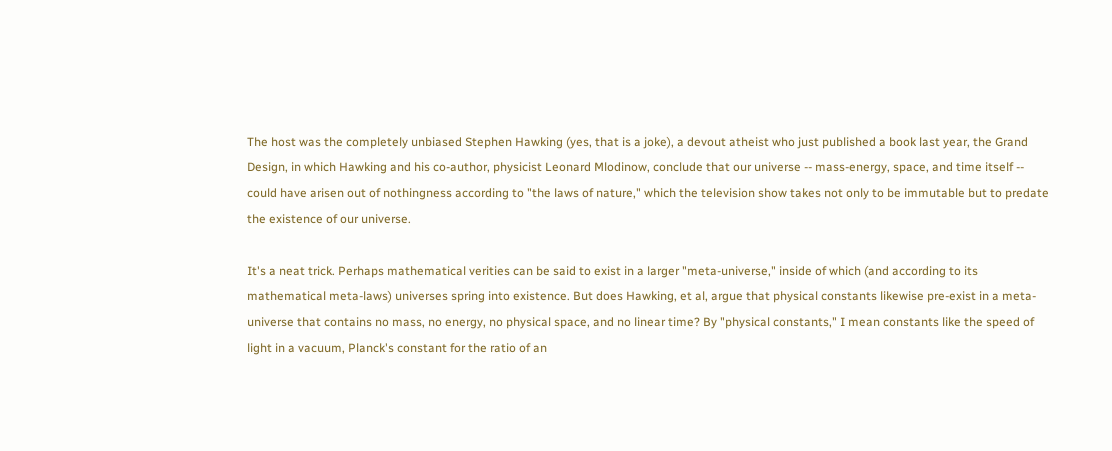The host was the completely unbiased Stephen Hawking (yes, that is a joke), a devout atheist who just published a book last year, the Grand Design, in which Hawking and his co-author, physicist Leonard Mlodinow, conclude that our universe -- mass-energy, space, and time itself -- could have arisen out of nothingness according to "the laws of nature," which the television show takes not only to be immutable but to predate the existence of our universe.

It's a neat trick. Perhaps mathematical verities can be said to exist in a larger "meta-universe," inside of which (and according to its mathematical meta-laws) universes spring into existence. But does Hawking, et al, argue that physical constants likewise pre-exist in a meta-universe that contains no mass, no energy, no physical space, and no linear time? By "physical constants," I mean constants like the speed of light in a vacuum, Planck's constant for the ratio of an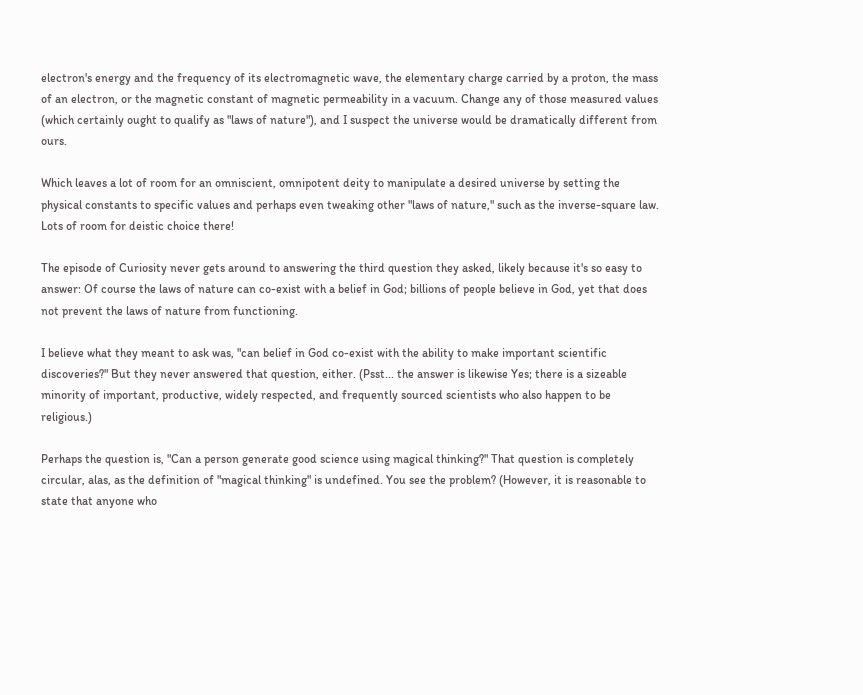electron's energy and the frequency of its electromagnetic wave, the elementary charge carried by a proton, the mass of an electron, or the magnetic constant of magnetic permeability in a vacuum. Change any of those measured values (which certainly ought to qualify as "laws of nature"), and I suspect the universe would be dramatically different from ours.

Which leaves a lot of room for an omniscient, omnipotent deity to manipulate a desired universe by setting the physical constants to specific values and perhaps even tweaking other "laws of nature," such as the inverse-square law. Lots of room for deistic choice there!

The episode of Curiosity never gets around to answering the third question they asked, likely because it's so easy to answer: Of course the laws of nature can co-exist with a belief in God; billions of people believe in God, yet that does not prevent the laws of nature from functioning.

I believe what they meant to ask was, "can belief in God co-exist with the ability to make important scientific discoveries?" But they never answered that question, either. (Psst... the answer is likewise Yes; there is a sizeable minority of important, productive, widely respected, and frequently sourced scientists who also happen to be religious.)

Perhaps the question is, "Can a person generate good science using magical thinking?" That question is completely circular, alas, as the definition of "magical thinking" is undefined. You see the problem? (However, it is reasonable to state that anyone who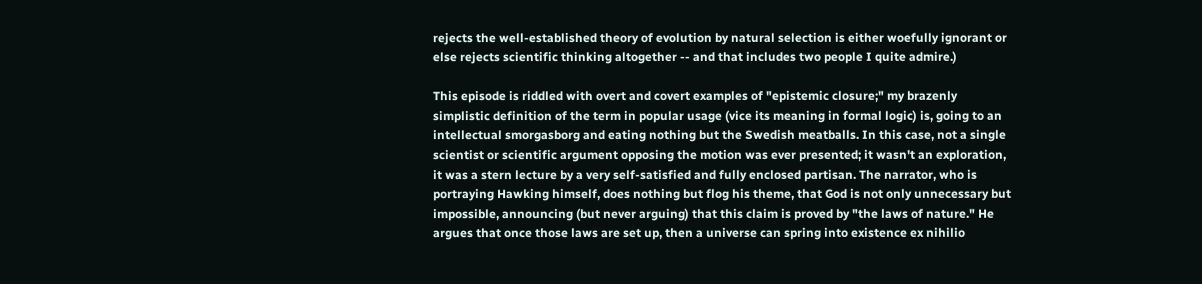rejects the well-established theory of evolution by natural selection is either woefully ignorant or else rejects scientific thinking altogether -- and that includes two people I quite admire.)

This episode is riddled with overt and covert examples of "epistemic closure;" my brazenly simplistic definition of the term in popular usage (vice its meaning in formal logic) is, going to an intellectual smorgasborg and eating nothing but the Swedish meatballs. In this case, not a single scientist or scientific argument opposing the motion was ever presented; it wasn't an exploration, it was a stern lecture by a very self-satisfied and fully enclosed partisan. The narrator, who is portraying Hawking himself, does nothing but flog his theme, that God is not only unnecessary but impossible, announcing (but never arguing) that this claim is proved by "the laws of nature." He argues that once those laws are set up, then a universe can spring into existence ex nihilio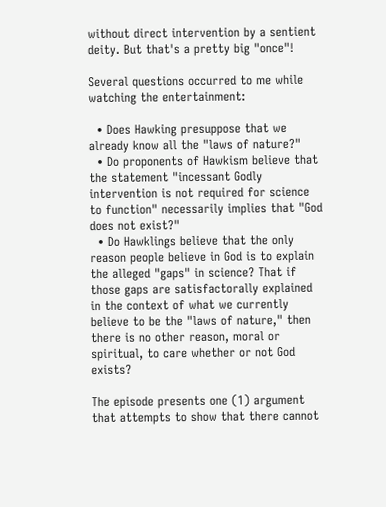without direct intervention by a sentient deity. But that's a pretty big "once"!

Several questions occurred to me while watching the entertainment:

  • Does Hawking presuppose that we already know all the "laws of nature?"
  • Do proponents of Hawkism believe that the statement "incessant Godly intervention is not required for science to function" necessarily implies that "God does not exist?"
  • Do Hawklings believe that the only reason people believe in God is to explain the alleged "gaps" in science? That if those gaps are satisfactorally explained in the context of what we currently believe to be the "laws of nature," then there is no other reason, moral or spiritual, to care whether or not God exists?

The episode presents one (1) argument that attempts to show that there cannot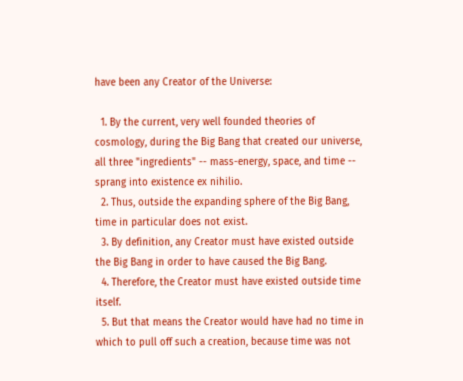have been any Creator of the Universe:

  1. By the current, very well founded theories of cosmology, during the Big Bang that created our universe, all three "ingredients" -- mass-energy, space, and time -- sprang into existence ex nihilio.
  2. Thus, outside the expanding sphere of the Big Bang, time in particular does not exist.
  3. By definition, any Creator must have existed outside the Big Bang in order to have caused the Big Bang.
  4. Therefore, the Creator must have existed outside time itself.
  5. But that means the Creator would have had no time in which to pull off such a creation, because time was not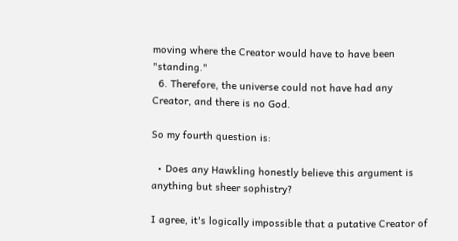moving where the Creator would have to have been "standing."
  6. Therefore, the universe could not have had any Creator, and there is no God.

So my fourth question is:

  • Does any Hawkling honestly believe this argument is anything but sheer sophistry?

I agree, it's logically impossible that a putative Creator of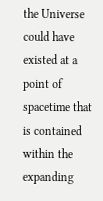the Universe could have existed at a point of spacetime that is contained within the expanding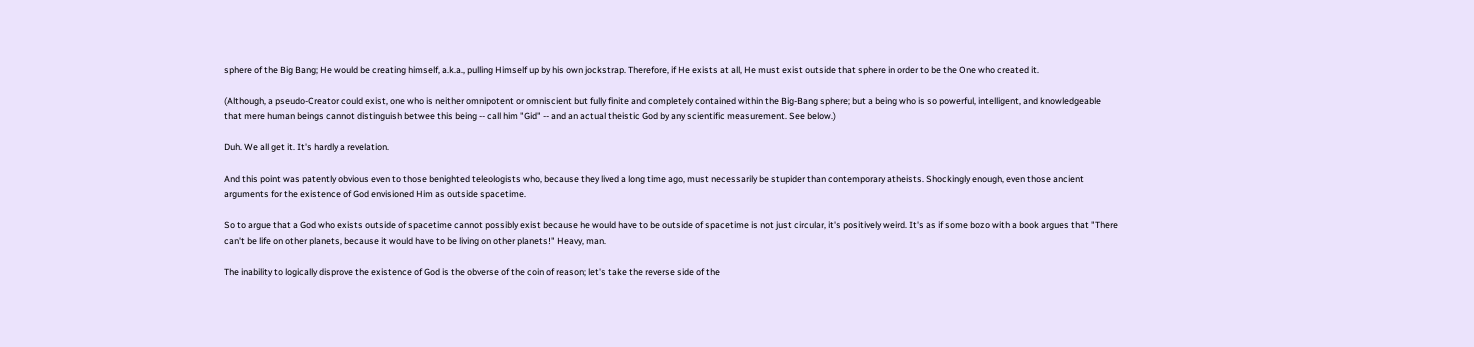sphere of the Big Bang; He would be creating himself, a.k.a., pulling Himself up by his own jockstrap. Therefore, if He exists at all, He must exist outside that sphere in order to be the One who created it.

(Although, a pseudo-Creator could exist, one who is neither omnipotent or omniscient but fully finite and completely contained within the Big-Bang sphere; but a being who is so powerful, intelligent, and knowledgeable that mere human beings cannot distinguish betwee this being -- call him "Gid" -- and an actual theistic God by any scientific measurement. See below.)

Duh. We all get it. It's hardly a revelation.

And this point was patently obvious even to those benighted teleologists who, because they lived a long time ago, must necessarily be stupider than contemporary atheists. Shockingly enough, even those ancient arguments for the existence of God envisioned Him as outside spacetime.

So to argue that a God who exists outside of spacetime cannot possibly exist because he would have to be outside of spacetime is not just circular, it's positively weird. It's as if some bozo with a book argues that "There can't be life on other planets, because it would have to be living on other planets!" Heavy, man.

The inability to logically disprove the existence of God is the obverse of the coin of reason; let's take the reverse side of the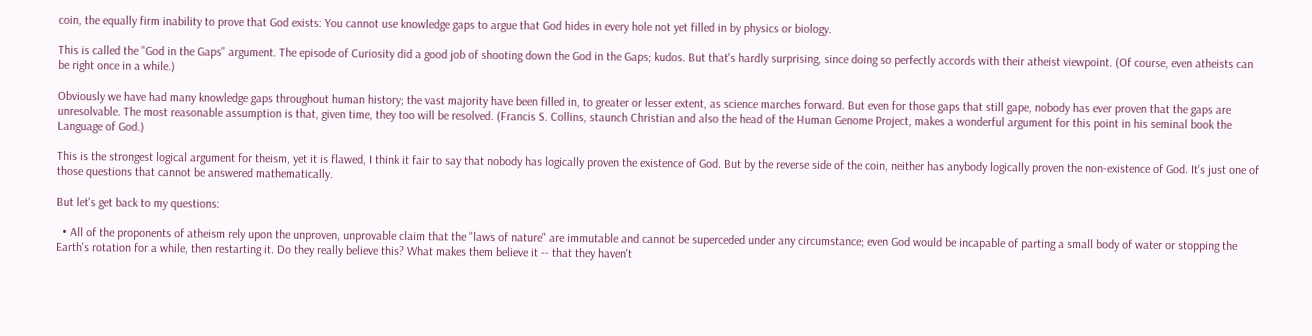coin, the equally firm inability to prove that God exists: You cannot use knowledge gaps to argue that God hides in every hole not yet filled in by physics or biology.

This is called the "God in the Gaps" argument. The episode of Curiosity did a good job of shooting down the God in the Gaps; kudos. But that's hardly surprising, since doing so perfectly accords with their atheist viewpoint. (Of course, even atheists can be right once in a while.)

Obviously we have had many knowledge gaps throughout human history; the vast majority have been filled in, to greater or lesser extent, as science marches forward. But even for those gaps that still gape, nobody has ever proven that the gaps are unresolvable. The most reasonable assumption is that, given time, they too will be resolved. (Francis S. Collins, staunch Christian and also the head of the Human Genome Project, makes a wonderful argument for this point in his seminal book the Language of God.)

This is the strongest logical argument for theism, yet it is flawed, I think it fair to say that nobody has logically proven the existence of God. But by the reverse side of the coin, neither has anybody logically proven the non-existence of God. It's just one of those questions that cannot be answered mathematically.

But let's get back to my questions:

  • All of the proponents of atheism rely upon the unproven, unprovable claim that the "laws of nature" are immutable and cannot be superceded under any circumstance; even God would be incapable of parting a small body of water or stopping the Earth's rotation for a while, then restarting it. Do they really believe this? What makes them believe it -- that they haven't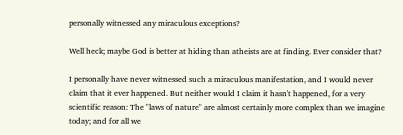personally witnessed any miraculous exceptions?

Well heck; maybe God is better at hiding than atheists are at finding. Ever consider that?

I personally have never witnessed such a miraculous manifestation, and I would never claim that it ever happened. But neither would I claim it hasn't happened, for a very scientific reason: The "laws of nature" are almost certainly more complex than we imagine today; and for all we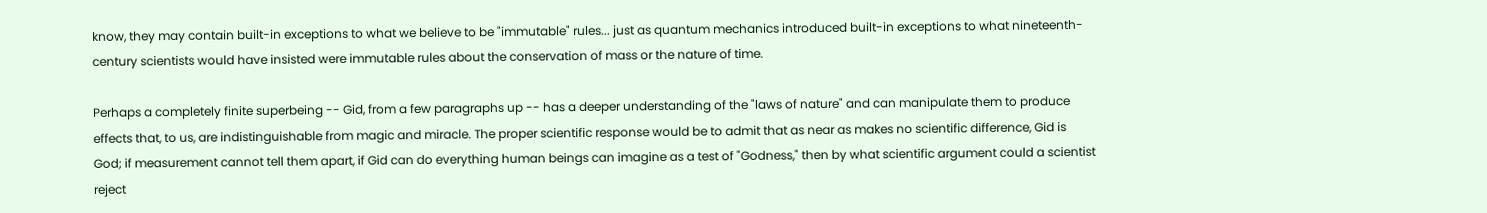know, they may contain built-in exceptions to what we believe to be "immutable" rules... just as quantum mechanics introduced built-in exceptions to what nineteenth-century scientists would have insisted were immutable rules about the conservation of mass or the nature of time.

Perhaps a completely finite superbeing -- Gid, from a few paragraphs up -- has a deeper understanding of the "laws of nature" and can manipulate them to produce effects that, to us, are indistinguishable from magic and miracle. The proper scientific response would be to admit that as near as makes no scientific difference, Gid is God; if measurement cannot tell them apart, if Gid can do everything human beings can imagine as a test of "Godness," then by what scientific argument could a scientist reject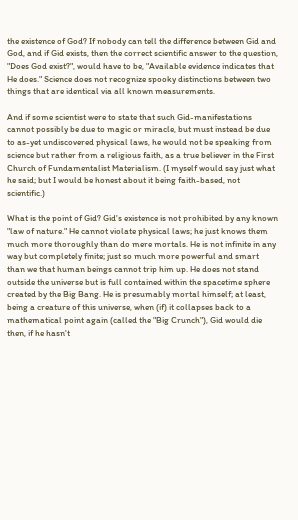the existence of God? If nobody can tell the difference between Gid and God, and if Gid exists, then the correct scientific answer to the question, "Does God exist?", would have to be, "Available evidence indicates that He does." Science does not recognize spooky distinctions between two things that are identical via all known measurements.

And if some scientist were to state that such Gid-manifestations cannot possibly be due to magic or miracle, but must instead be due to as-yet undiscovered physical laws, he would not be speaking from science but rather from a religious faith, as a true believer in the First Church of Fundamentalist Materialism. (I myself would say just what he said; but I would be honest about it being faith-based, not scientific.)

What is the point of Gid? Gid's existence is not prohibited by any known "law of nature." He cannot violate physical laws; he just knows them much more thoroughly than do mere mortals. He is not infinite in any way but completely finite; just so much more powerful and smart than we that human beings cannot trip him up. He does not stand outside the universe but is full contained within the spacetime sphere created by the Big Bang. He is presumably mortal himself; at least, being a creature of this universe, when (if) it collapses back to a mathematical point again (called the "Big Crunch"), Gid would die then, if he hasn't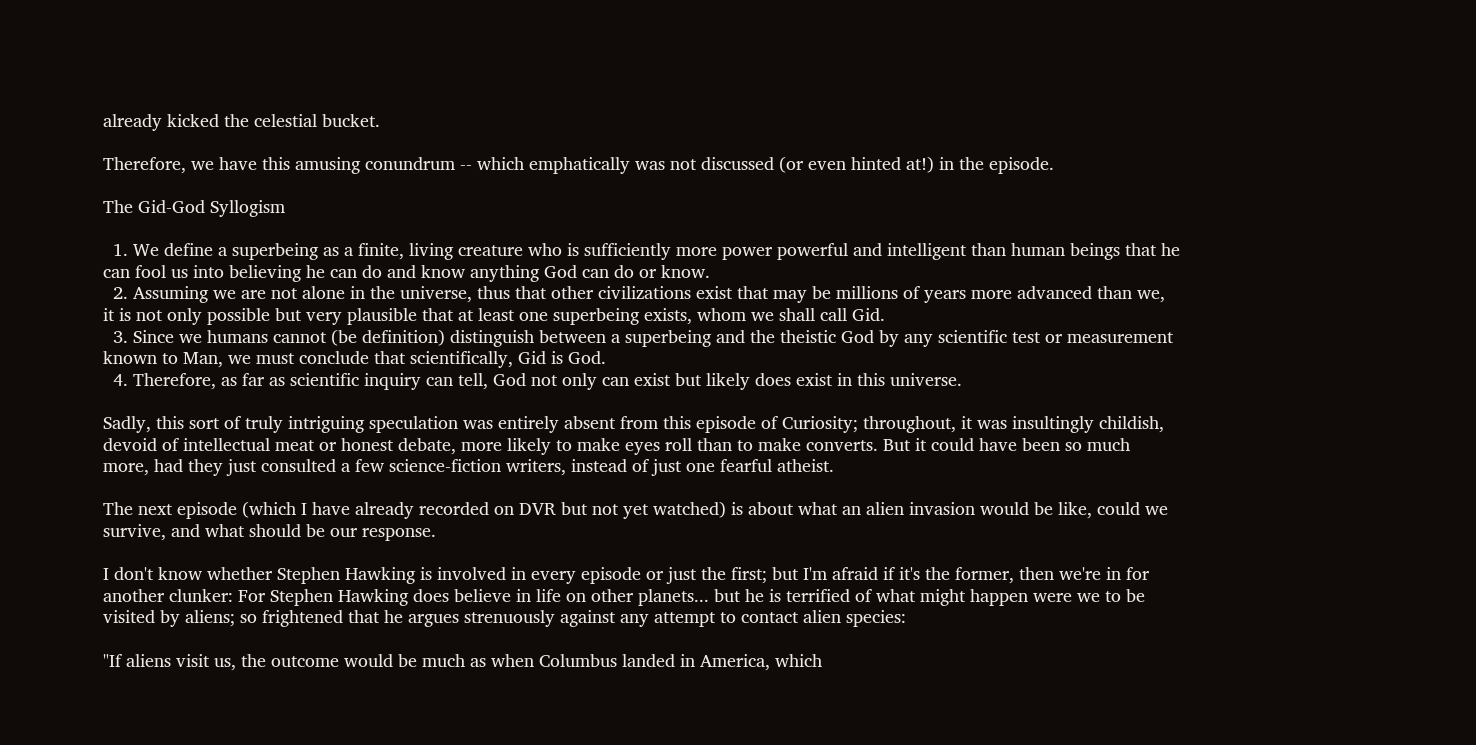already kicked the celestial bucket.

Therefore, we have this amusing conundrum -- which emphatically was not discussed (or even hinted at!) in the episode.

The Gid-God Syllogism

  1. We define a superbeing as a finite, living creature who is sufficiently more power powerful and intelligent than human beings that he can fool us into believing he can do and know anything God can do or know.
  2. Assuming we are not alone in the universe, thus that other civilizations exist that may be millions of years more advanced than we, it is not only possible but very plausible that at least one superbeing exists, whom we shall call Gid.
  3. Since we humans cannot (be definition) distinguish between a superbeing and the theistic God by any scientific test or measurement known to Man, we must conclude that scientifically, Gid is God.
  4. Therefore, as far as scientific inquiry can tell, God not only can exist but likely does exist in this universe.

Sadly, this sort of truly intriguing speculation was entirely absent from this episode of Curiosity; throughout, it was insultingly childish, devoid of intellectual meat or honest debate, more likely to make eyes roll than to make converts. But it could have been so much more, had they just consulted a few science-fiction writers, instead of just one fearful atheist.

The next episode (which I have already recorded on DVR but not yet watched) is about what an alien invasion would be like, could we survive, and what should be our response.

I don't know whether Stephen Hawking is involved in every episode or just the first; but I'm afraid if it's the former, then we're in for another clunker: For Stephen Hawking does believe in life on other planets... but he is terrified of what might happen were we to be visited by aliens; so frightened that he argues strenuously against any attempt to contact alien species:

"If aliens visit us, the outcome would be much as when Columbus landed in America, which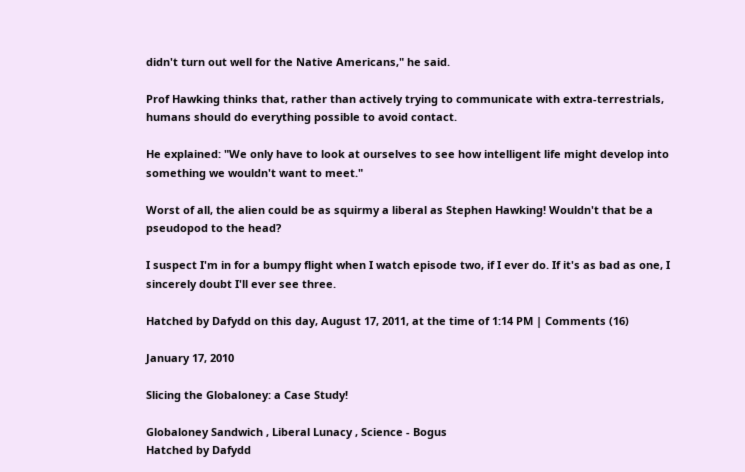didn't turn out well for the Native Americans," he said.

Prof Hawking thinks that, rather than actively trying to communicate with extra-terrestrials, humans should do everything possible to avoid contact.

He explained: "We only have to look at ourselves to see how intelligent life might develop into something we wouldn't want to meet."

Worst of all, the alien could be as squirmy a liberal as Stephen Hawking! Wouldn't that be a pseudopod to the head?

I suspect I'm in for a bumpy flight when I watch episode two, if I ever do. If it's as bad as one, I sincerely doubt I'll ever see three.

Hatched by Dafydd on this day, August 17, 2011, at the time of 1:14 PM | Comments (16)

January 17, 2010

Slicing the Globaloney: a Case Study!

Globaloney Sandwich , Liberal Lunacy , Science - Bogus
Hatched by Dafydd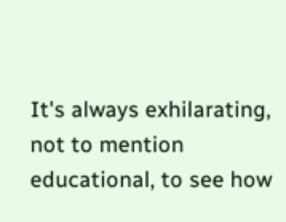It's always exhilarating, not to mention educational, to see how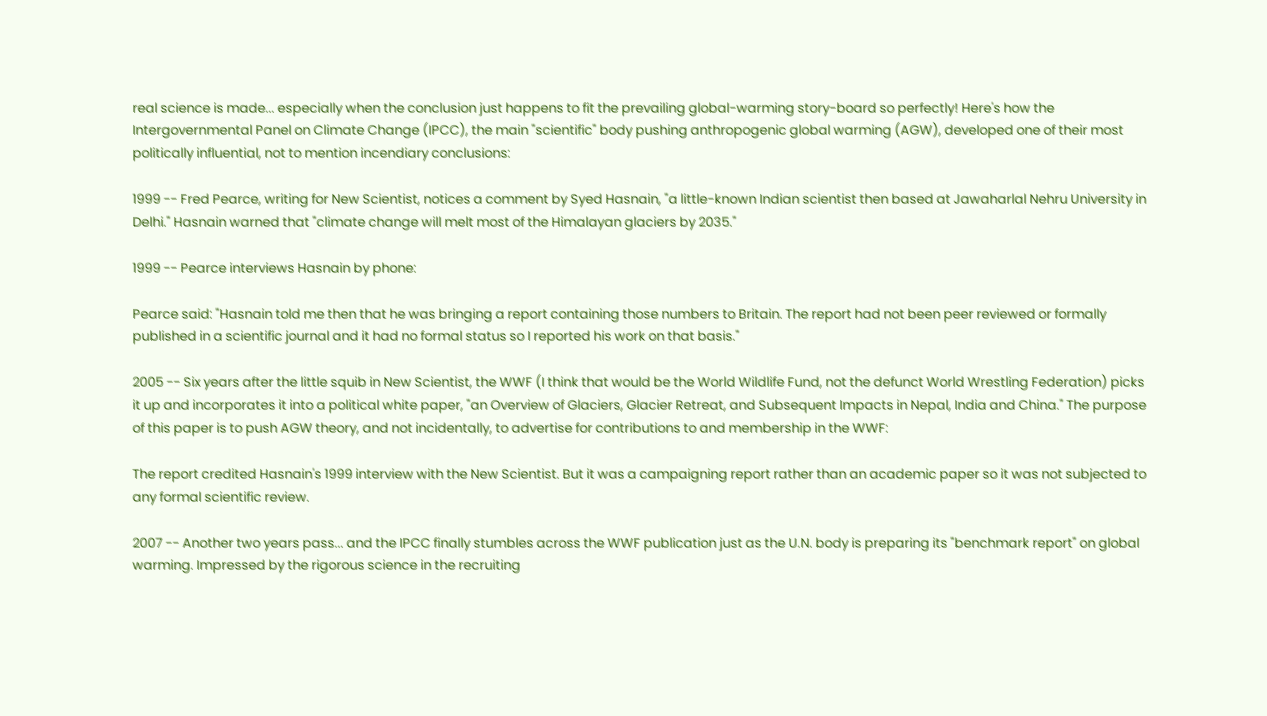real science is made... especially when the conclusion just happens to fit the prevailing global-warming story-board so perfectly! Here's how the Intergovernmental Panel on Climate Change (IPCC), the main "scientific" body pushing anthropogenic global warming (AGW), developed one of their most politically influential, not to mention incendiary conclusions:

1999 -- Fred Pearce, writing for New Scientist, notices a comment by Syed Hasnain, "a little-known Indian scientist then based at Jawaharlal Nehru University in Delhi." Hasnain warned that "climate change will melt most of the Himalayan glaciers by 2035."

1999 -- Pearce interviews Hasnain by phone:

Pearce said: "Hasnain told me then that he was bringing a report containing those numbers to Britain. The report had not been peer reviewed or formally published in a scientific journal and it had no formal status so I reported his work on that basis."

2005 -- Six years after the little squib in New Scientist, the WWF (I think that would be the World Wildlife Fund, not the defunct World Wrestling Federation) picks it up and incorporates it into a political white paper, "an Overview of Glaciers, Glacier Retreat, and Subsequent Impacts in Nepal, India and China." The purpose of this paper is to push AGW theory, and not incidentally, to advertise for contributions to and membership in the WWF:

The report credited Hasnain's 1999 interview with the New Scientist. But it was a campaigning report rather than an academic paper so it was not subjected to any formal scientific review.

2007 -- Another two years pass... and the IPCC finally stumbles across the WWF publication just as the U.N. body is preparing its "benchmark report" on global warming. Impressed by the rigorous science in the recruiting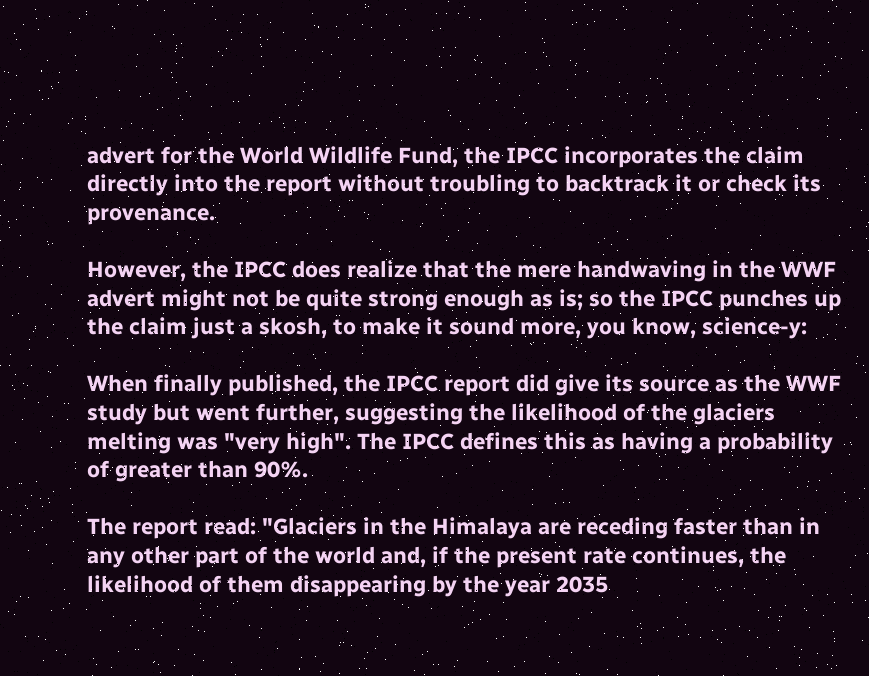advert for the World Wildlife Fund, the IPCC incorporates the claim directly into the report without troubling to backtrack it or check its provenance.

However, the IPCC does realize that the mere handwaving in the WWF advert might not be quite strong enough as is; so the IPCC punches up the claim just a skosh, to make it sound more, you know, science-y:

When finally published, the IPCC report did give its source as the WWF study but went further, suggesting the likelihood of the glaciers melting was "very high". The IPCC defines this as having a probability of greater than 90%.

The report read: "Glaciers in the Himalaya are receding faster than in any other part of the world and, if the present rate continues, the likelihood of them disappearing by the year 2035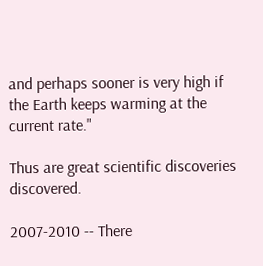and perhaps sooner is very high if the Earth keeps warming at the current rate."

Thus are great scientific discoveries discovered.

2007-2010 -- There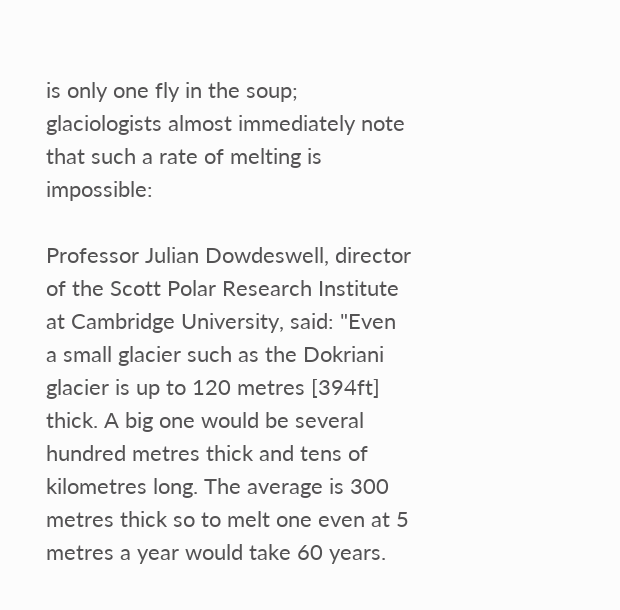is only one fly in the soup; glaciologists almost immediately note that such a rate of melting is impossible:

Professor Julian Dowdeswell, director of the Scott Polar Research Institute at Cambridge University, said: "Even a small glacier such as the Dokriani glacier is up to 120 metres [394ft] thick. A big one would be several hundred metres thick and tens of kilometres long. The average is 300 metres thick so to melt one even at 5 metres a year would take 60 years.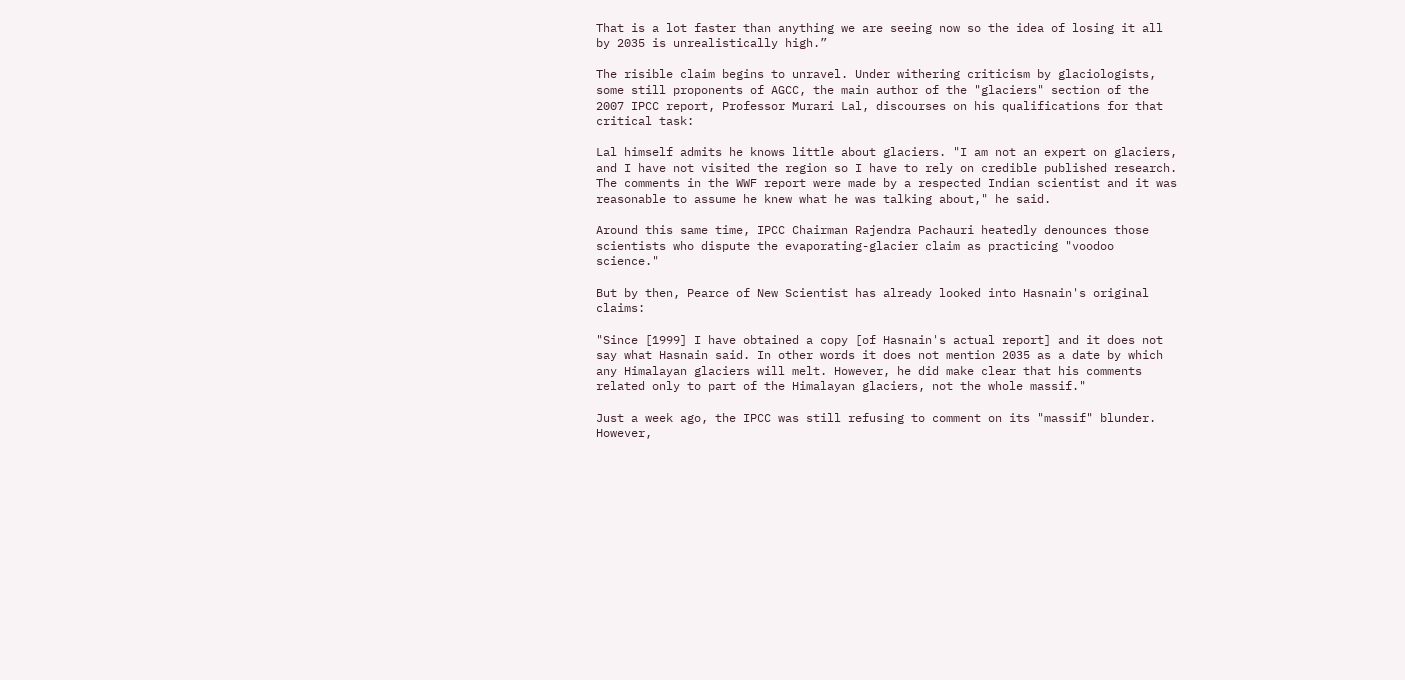That is a lot faster than anything we are seeing now so the idea of losing it all by 2035 is unrealistically high.”

The risible claim begins to unravel. Under withering criticism by glaciologists, some still proponents of AGCC, the main author of the "glaciers" section of the 2007 IPCC report, Professor Murari Lal, discourses on his qualifications for that critical task:

Lal himself admits he knows little about glaciers. "I am not an expert on glaciers, and I have not visited the region so I have to rely on credible published research. The comments in the WWF report were made by a respected Indian scientist and it was reasonable to assume he knew what he was talking about," he said.

Around this same time, IPCC Chairman Rajendra Pachauri heatedly denounces those scientists who dispute the evaporating-glacier claim as practicing "voodoo science."

But by then, Pearce of New Scientist has already looked into Hasnain's original claims:

"Since [1999] I have obtained a copy [of Hasnain's actual report] and it does not say what Hasnain said. In other words it does not mention 2035 as a date by which any Himalayan glaciers will melt. However, he did make clear that his comments related only to part of the Himalayan glaciers, not the whole massif."

Just a week ago, the IPCC was still refusing to comment on its "massif" blunder. However,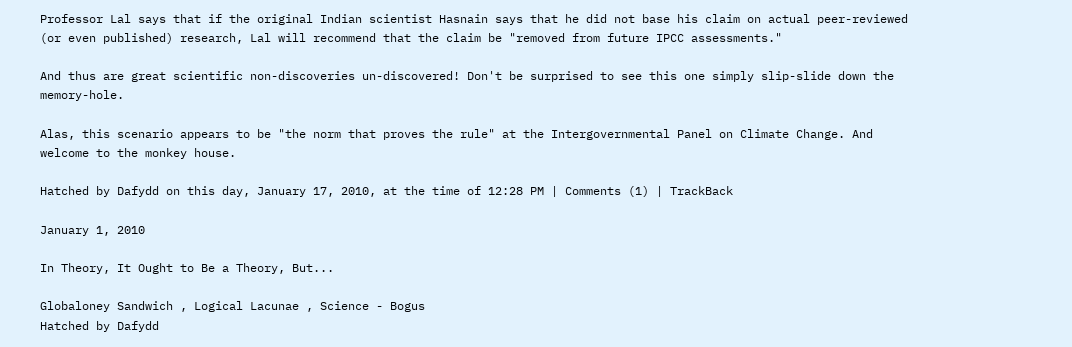Professor Lal says that if the original Indian scientist Hasnain says that he did not base his claim on actual peer-reviewed (or even published) research, Lal will recommend that the claim be "removed from future IPCC assessments."

And thus are great scientific non-discoveries un-discovered! Don't be surprised to see this one simply slip-slide down the memory-hole.

Alas, this scenario appears to be "the norm that proves the rule" at the Intergovernmental Panel on Climate Change. And welcome to the monkey house.

Hatched by Dafydd on this day, January 17, 2010, at the time of 12:28 PM | Comments (1) | TrackBack

January 1, 2010

In Theory, It Ought to Be a Theory, But...

Globaloney Sandwich , Logical Lacunae , Science - Bogus
Hatched by Dafydd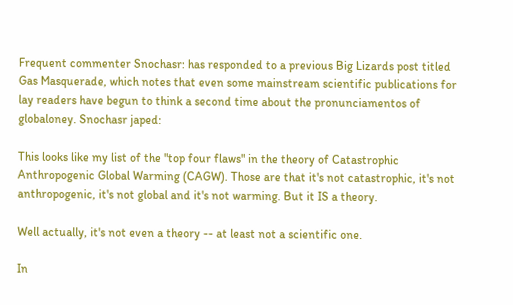Frequent commenter Snochasr: has responded to a previous Big Lizards post titled Gas Masquerade, which notes that even some mainstream scientific publications for lay readers have begun to think a second time about the pronunciamentos of globaloney. Snochasr japed:

This looks like my list of the "top four flaws" in the theory of Catastrophic Anthropogenic Global Warming (CAGW). Those are that it's not catastrophic, it's not anthropogenic, it's not global and it's not warming. But it IS a theory.

Well actually, it's not even a theory -- at least not a scientific one.

In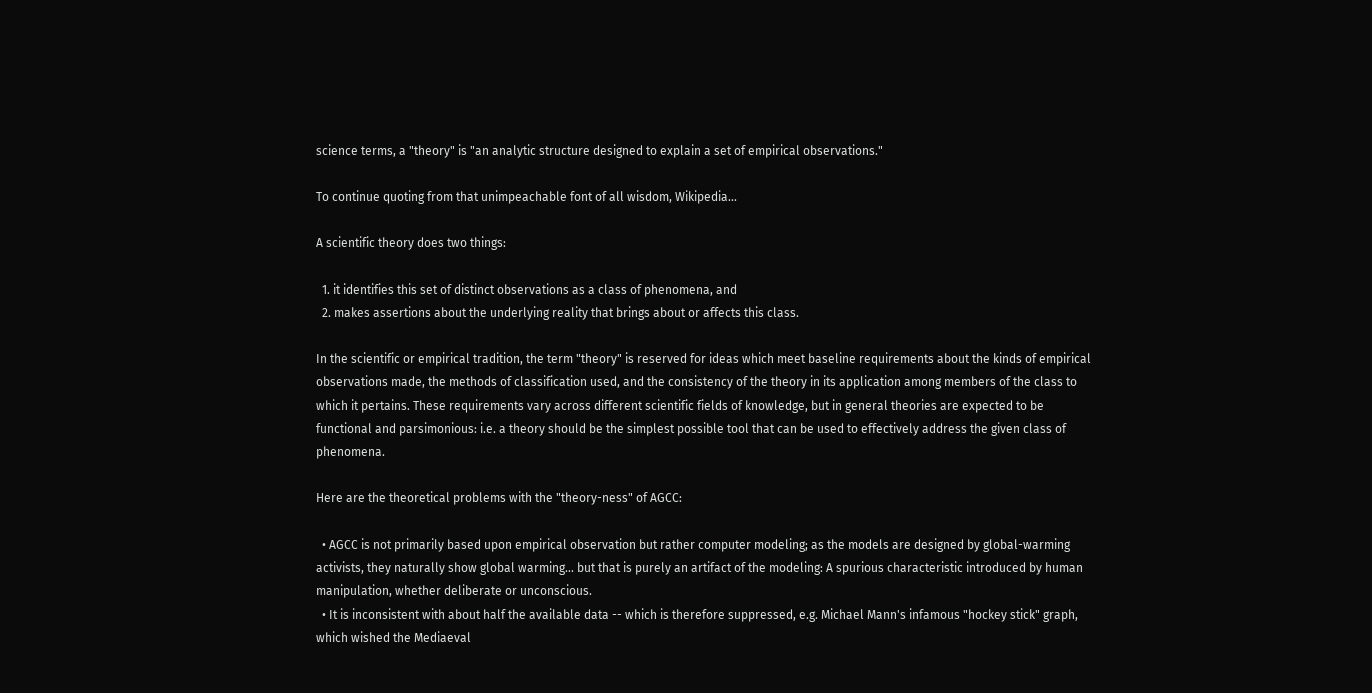science terms, a "theory" is "an analytic structure designed to explain a set of empirical observations."

To continue quoting from that unimpeachable font of all wisdom, Wikipedia...

A scientific theory does two things:

  1. it identifies this set of distinct observations as a class of phenomena, and
  2. makes assertions about the underlying reality that brings about or affects this class.

In the scientific or empirical tradition, the term "theory" is reserved for ideas which meet baseline requirements about the kinds of empirical observations made, the methods of classification used, and the consistency of the theory in its application among members of the class to which it pertains. These requirements vary across different scientific fields of knowledge, but in general theories are expected to be functional and parsimonious: i.e. a theory should be the simplest possible tool that can be used to effectively address the given class of phenomena.

Here are the theoretical problems with the "theory-ness" of AGCC:

  • AGCC is not primarily based upon empirical observation but rather computer modeling; as the models are designed by global-warming activists, they naturally show global warming... but that is purely an artifact of the modeling: A spurious characteristic introduced by human manipulation, whether deliberate or unconscious.
  • It is inconsistent with about half the available data -- which is therefore suppressed, e.g. Michael Mann's infamous "hockey stick" graph, which wished the Mediaeval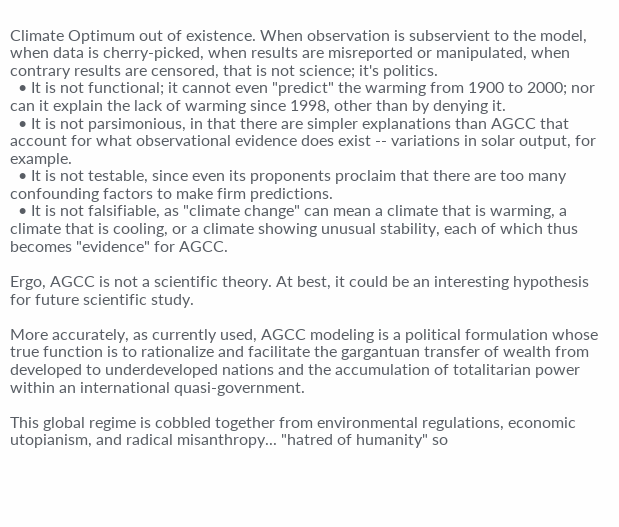Climate Optimum out of existence. When observation is subservient to the model, when data is cherry-picked, when results are misreported or manipulated, when contrary results are censored, that is not science; it's politics.
  • It is not functional; it cannot even "predict" the warming from 1900 to 2000; nor can it explain the lack of warming since 1998, other than by denying it.
  • It is not parsimonious, in that there are simpler explanations than AGCC that account for what observational evidence does exist -- variations in solar output, for example.
  • It is not testable, since even its proponents proclaim that there are too many confounding factors to make firm predictions.
  • It is not falsifiable, as "climate change" can mean a climate that is warming, a climate that is cooling, or a climate showing unusual stability, each of which thus becomes "evidence" for AGCC.

Ergo, AGCC is not a scientific theory. At best, it could be an interesting hypothesis for future scientific study.

More accurately, as currently used, AGCC modeling is a political formulation whose true function is to rationalize and facilitate the gargantuan transfer of wealth from developed to underdeveloped nations and the accumulation of totalitarian power within an international quasi-government.

This global regime is cobbled together from environmental regulations, economic utopianism, and radical misanthropy... "hatred of humanity" so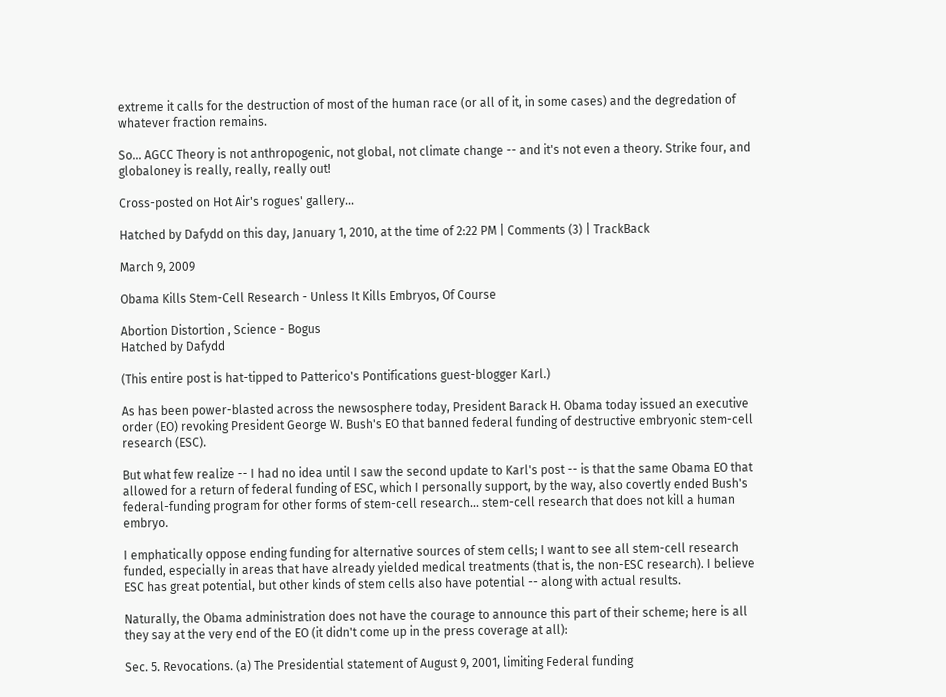extreme it calls for the destruction of most of the human race (or all of it, in some cases) and the degredation of whatever fraction remains.

So... AGCC Theory is not anthropogenic, not global, not climate change -- and it's not even a theory. Strike four, and globaloney is really, really, really out!

Cross-posted on Hot Air's rogues' gallery...

Hatched by Dafydd on this day, January 1, 2010, at the time of 2:22 PM | Comments (3) | TrackBack

March 9, 2009

Obama Kills Stem-Cell Research - Unless It Kills Embryos, Of Course

Abortion Distortion , Science - Bogus
Hatched by Dafydd

(This entire post is hat-tipped to Patterico's Pontifications guest-blogger Karl.)

As has been power-blasted across the newsosphere today, President Barack H. Obama today issued an executive order (EO) revoking President George W. Bush's EO that banned federal funding of destructive embryonic stem-cell research (ESC).

But what few realize -- I had no idea until I saw the second update to Karl's post -- is that the same Obama EO that allowed for a return of federal funding of ESC, which I personally support, by the way, also covertly ended Bush's federal-funding program for other forms of stem-cell research... stem-cell research that does not kill a human embryo.

I emphatically oppose ending funding for alternative sources of stem cells; I want to see all stem-cell research funded, especially in areas that have already yielded medical treatments (that is, the non-ESC research). I believe ESC has great potential, but other kinds of stem cells also have potential -- along with actual results.

Naturally, the Obama administration does not have the courage to announce this part of their scheme; here is all they say at the very end of the EO (it didn't come up in the press coverage at all):

Sec. 5. Revocations. (a) The Presidential statement of August 9, 2001, limiting Federal funding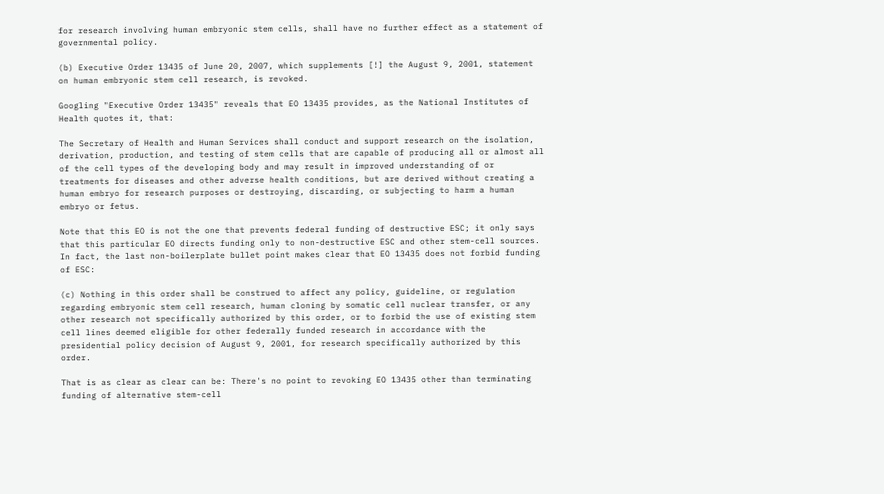for research involving human embryonic stem cells, shall have no further effect as a statement of governmental policy.

(b) Executive Order 13435 of June 20, 2007, which supplements [!] the August 9, 2001, statement on human embryonic stem cell research, is revoked.

Googling "Executive Order 13435" reveals that EO 13435 provides, as the National Institutes of Health quotes it, that:

The Secretary of Health and Human Services shall conduct and support research on the isolation, derivation, production, and testing of stem cells that are capable of producing all or almost all of the cell types of the developing body and may result in improved understanding of or treatments for diseases and other adverse health conditions, but are derived without creating a human embryo for research purposes or destroying, discarding, or subjecting to harm a human embryo or fetus.

Note that this EO is not the one that prevents federal funding of destructive ESC; it only says that this particular EO directs funding only to non-destructive ESC and other stem-cell sources. In fact, the last non-boilerplate bullet point makes clear that EO 13435 does not forbid funding of ESC:

(c) Nothing in this order shall be construed to affect any policy, guideline, or regulation regarding embryonic stem cell research, human cloning by somatic cell nuclear transfer, or any other research not specifically authorized by this order, or to forbid the use of existing stem cell lines deemed eligible for other federally funded research in accordance with the presidential policy decision of August 9, 2001, for research specifically authorized by this order.

That is as clear as clear can be: There's no point to revoking EO 13435 other than terminating funding of alternative stem-cell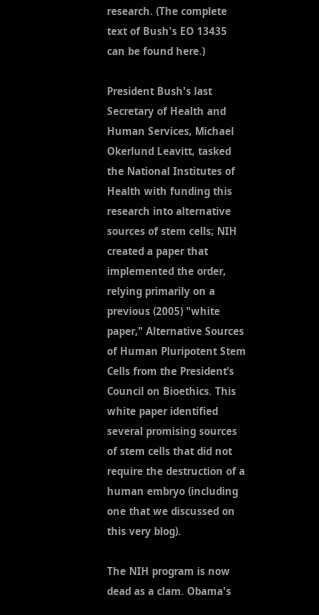research. (The complete text of Bush's EO 13435 can be found here.)

President Bush's last Secretary of Health and Human Services, Michael Okerlund Leavitt, tasked the National Institutes of Health with funding this research into alternative sources of stem cells; NIH created a paper that implemented the order, relying primarily on a previous (2005) "white paper," Alternative Sources of Human Pluripotent Stem Cells from the President’s Council on Bioethics. This white paper identified several promising sources of stem cells that did not require the destruction of a human embryo (including one that we discussed on this very blog).

The NIH program is now dead as a clam. Obama's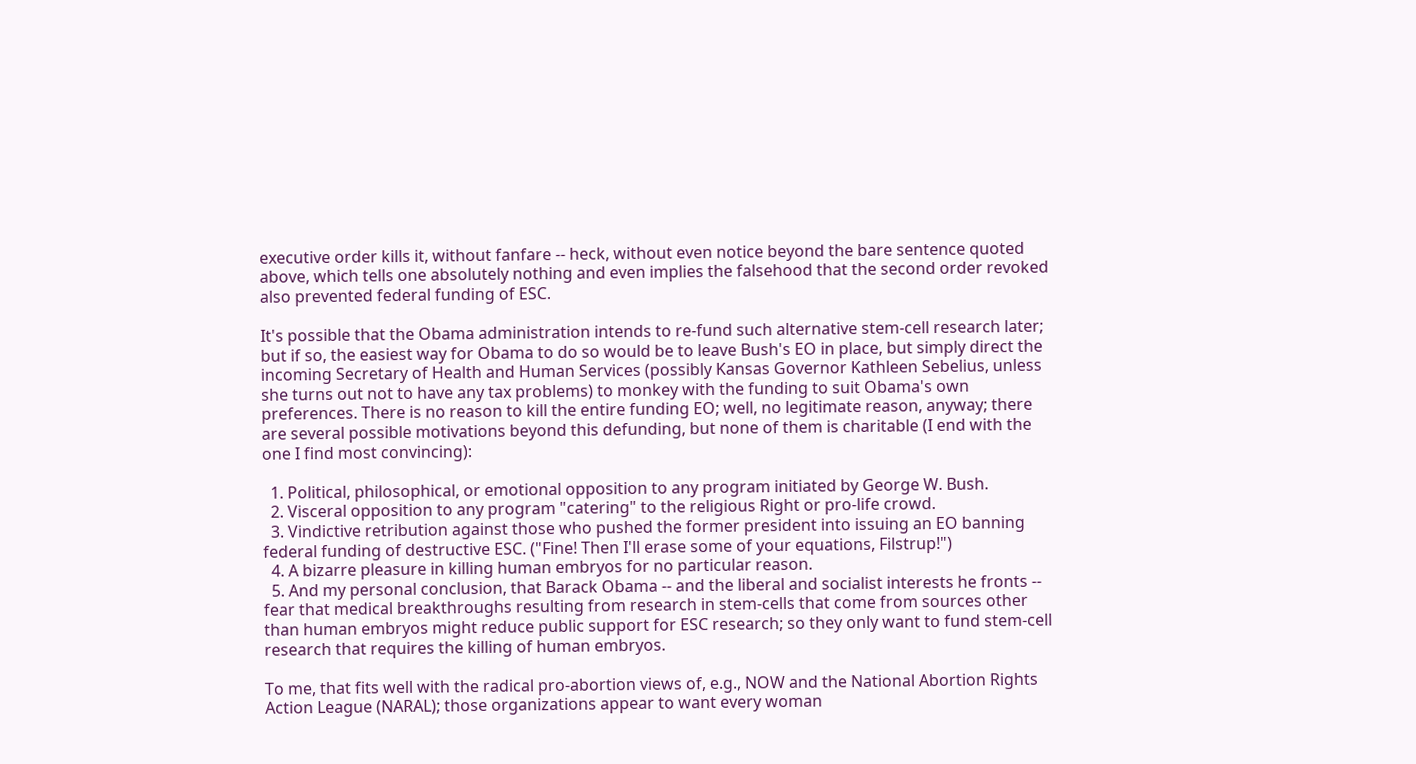executive order kills it, without fanfare -- heck, without even notice beyond the bare sentence quoted above, which tells one absolutely nothing and even implies the falsehood that the second order revoked also prevented federal funding of ESC.

It's possible that the Obama administration intends to re-fund such alternative stem-cell research later; but if so, the easiest way for Obama to do so would be to leave Bush's EO in place, but simply direct the incoming Secretary of Health and Human Services (possibly Kansas Governor Kathleen Sebelius, unless she turns out not to have any tax problems) to monkey with the funding to suit Obama's own preferences. There is no reason to kill the entire funding EO; well, no legitimate reason, anyway; there are several possible motivations beyond this defunding, but none of them is charitable (I end with the one I find most convincing):

  1. Political, philosophical, or emotional opposition to any program initiated by George W. Bush.
  2. Visceral opposition to any program "catering" to the religious Right or pro-life crowd.
  3. Vindictive retribution against those who pushed the former president into issuing an EO banning federal funding of destructive ESC. ("Fine! Then I'll erase some of your equations, Filstrup!")
  4. A bizarre pleasure in killing human embryos for no particular reason.
  5. And my personal conclusion, that Barack Obama -- and the liberal and socialist interests he fronts -- fear that medical breakthroughs resulting from research in stem-cells that come from sources other than human embryos might reduce public support for ESC research; so they only want to fund stem-cell research that requires the killing of human embryos.

To me, that fits well with the radical pro-abortion views of, e.g., NOW and the National Abortion Rights Action League (NARAL); those organizations appear to want every woman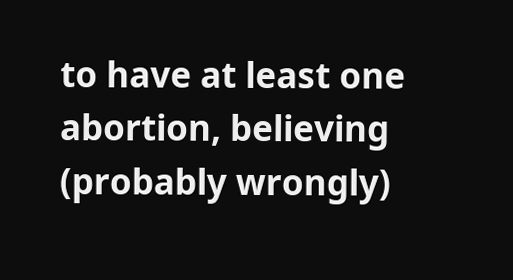to have at least one abortion, believing (probably wrongly)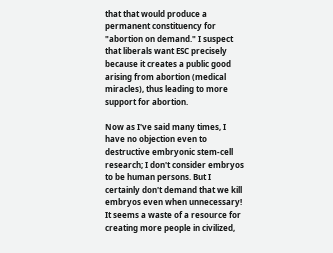that that would produce a permanent constituency for "abortion on demand." I suspect that liberals want ESC precisely because it creates a public good arising from abortion (medical miracles), thus leading to more support for abortion.

Now as I've said many times, I have no objection even to destructive embryonic stem-cell research; I don't consider embryos to be human persons. But I certainly don't demand that we kill embryos even when unnecessary! It seems a waste of a resource for creating more people in civilized,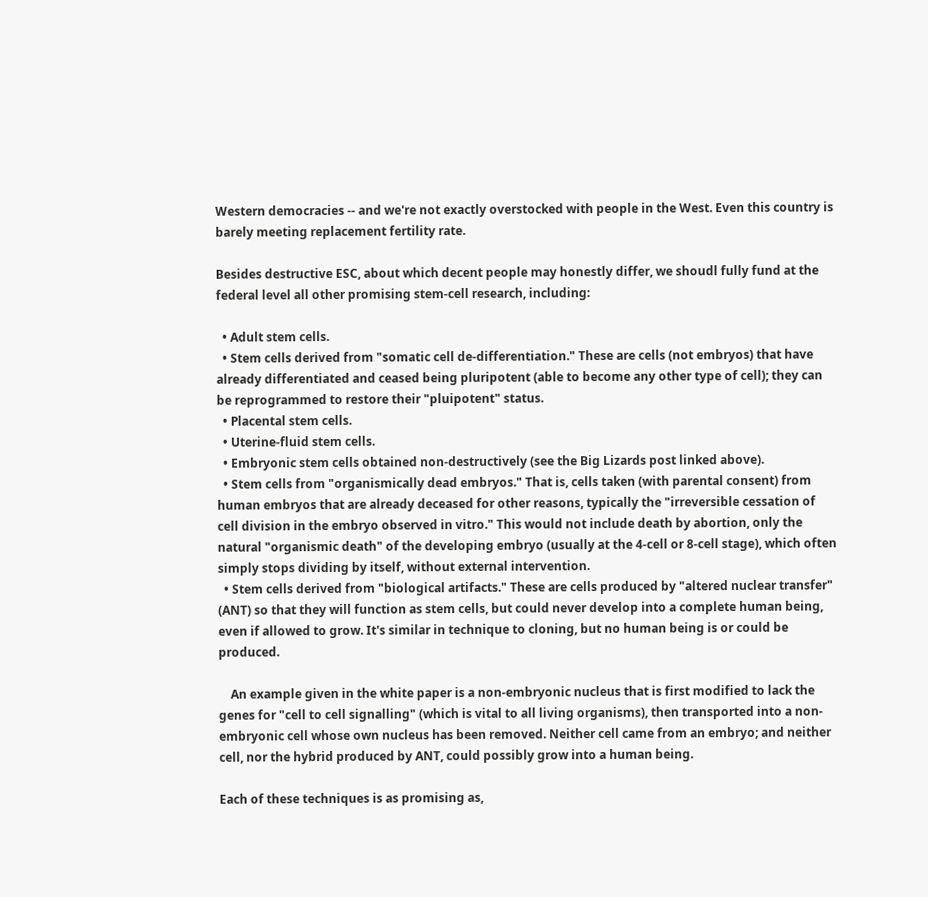Western democracies -- and we're not exactly overstocked with people in the West. Even this country is barely meeting replacement fertility rate.

Besides destructive ESC, about which decent people may honestly differ, we shoudl fully fund at the federal level all other promising stem-cell research, including:

  • Adult stem cells.
  • Stem cells derived from "somatic cell de-differentiation." These are cells (not embryos) that have already differentiated and ceased being pluripotent (able to become any other type of cell); they can be reprogrammed to restore their "pluipotent" status.
  • Placental stem cells.
  • Uterine-fluid stem cells.
  • Embryonic stem cells obtained non-destructively (see the Big Lizards post linked above).
  • Stem cells from "organismically dead embryos." That is, cells taken (with parental consent) from human embryos that are already deceased for other reasons, typically the "irreversible cessation of cell division in the embryo observed in vitro." This would not include death by abortion, only the natural "organismic death" of the developing embryo (usually at the 4-cell or 8-cell stage), which often simply stops dividing by itself, without external intervention.
  • Stem cells derived from "biological artifacts." These are cells produced by "altered nuclear transfer" (ANT) so that they will function as stem cells, but could never develop into a complete human being, even if allowed to grow. It's similar in technique to cloning, but no human being is or could be produced.

    An example given in the white paper is a non-embryonic nucleus that is first modified to lack the genes for "cell to cell signalling" (which is vital to all living organisms), then transported into a non-embryonic cell whose own nucleus has been removed. Neither cell came from an embryo; and neither cell, nor the hybrid produced by ANT, could possibly grow into a human being.

Each of these techniques is as promising as,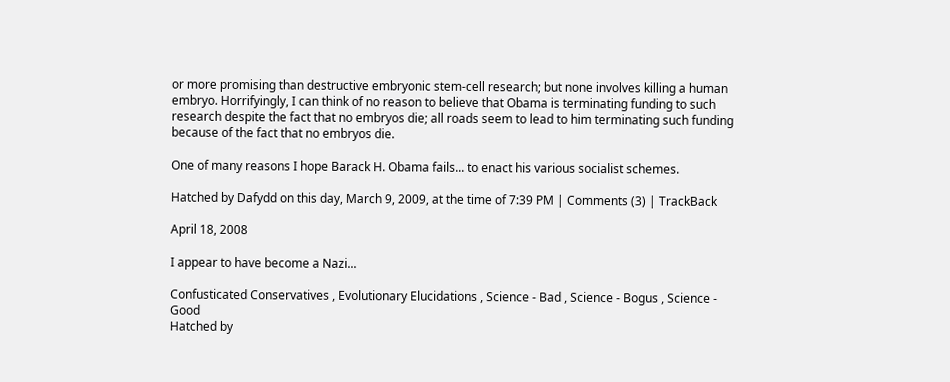or more promising than destructive embryonic stem-cell research; but none involves killing a human embryo. Horrifyingly, I can think of no reason to believe that Obama is terminating funding to such research despite the fact that no embryos die; all roads seem to lead to him terminating such funding because of the fact that no embryos die.

One of many reasons I hope Barack H. Obama fails... to enact his various socialist schemes.

Hatched by Dafydd on this day, March 9, 2009, at the time of 7:39 PM | Comments (3) | TrackBack

April 18, 2008

I appear to have become a Nazi...

Confusticated Conservatives , Evolutionary Elucidations , Science - Bad , Science - Bogus , Science - Good
Hatched by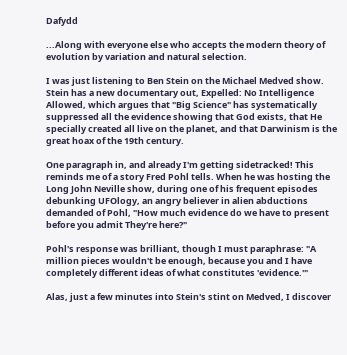Dafydd

...Along with everyone else who accepts the modern theory of evolution by variation and natural selection.

I was just listening to Ben Stein on the Michael Medved show. Stein has a new documentary out, Expelled: No Intelligence Allowed, which argues that "Big Science" has systematically suppressed all the evidence showing that God exists, that He specially created all live on the planet, and that Darwinism is the great hoax of the 19th century.

One paragraph in, and already I'm getting sidetracked! This reminds me of a story Fred Pohl tells. When he was hosting the Long John Neville show, during one of his frequent episodes debunking UFOlogy, an angry believer in alien abductions demanded of Pohl, "How much evidence do we have to present before you admit They're here?"

Pohl's response was brilliant, though I must paraphrase: "A million pieces wouldn't be enough, because you and I have completely different ideas of what constitutes 'evidence.'"

Alas, just a few minutes into Stein's stint on Medved, I discover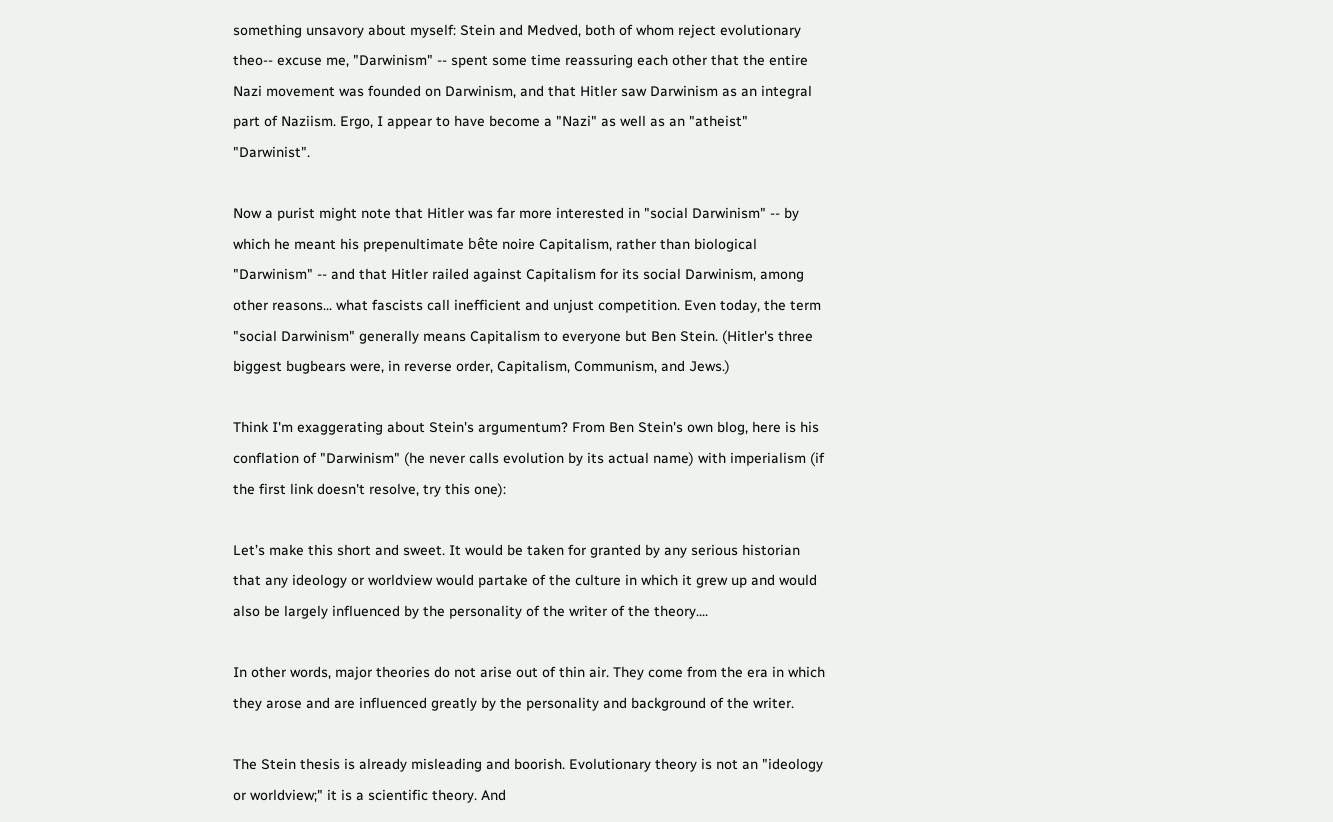something unsavory about myself: Stein and Medved, both of whom reject evolutionary theo-- excuse me, "Darwinism" -- spent some time reassuring each other that the entire Nazi movement was founded on Darwinism, and that Hitler saw Darwinism as an integral part of Naziism. Ergo, I appear to have become a "Nazi" as well as an "atheist" "Darwinist".

Now a purist might note that Hitler was far more interested in "social Darwinism" -- by which he meant his prepenultimate bête noire Capitalism, rather than biological "Darwinism" -- and that Hitler railed against Capitalism for its social Darwinism, among other reasons... what fascists call inefficient and unjust competition. Even today, the term "social Darwinism" generally means Capitalism to everyone but Ben Stein. (Hitler's three biggest bugbears were, in reverse order, Capitalism, Communism, and Jews.)

Think I'm exaggerating about Stein's argumentum? From Ben Stein's own blog, here is his conflation of "Darwinism" (he never calls evolution by its actual name) with imperialism (if the first link doesn't resolve, try this one):

Let’s make this short and sweet. It would be taken for granted by any serious historian that any ideology or worldview would partake of the culture in which it grew up and would also be largely influenced by the personality of the writer of the theory....

In other words, major theories do not arise out of thin air. They come from the era in which they arose and are influenced greatly by the personality and background of the writer.

The Stein thesis is already misleading and boorish. Evolutionary theory is not an "ideology or worldview;" it is a scientific theory. And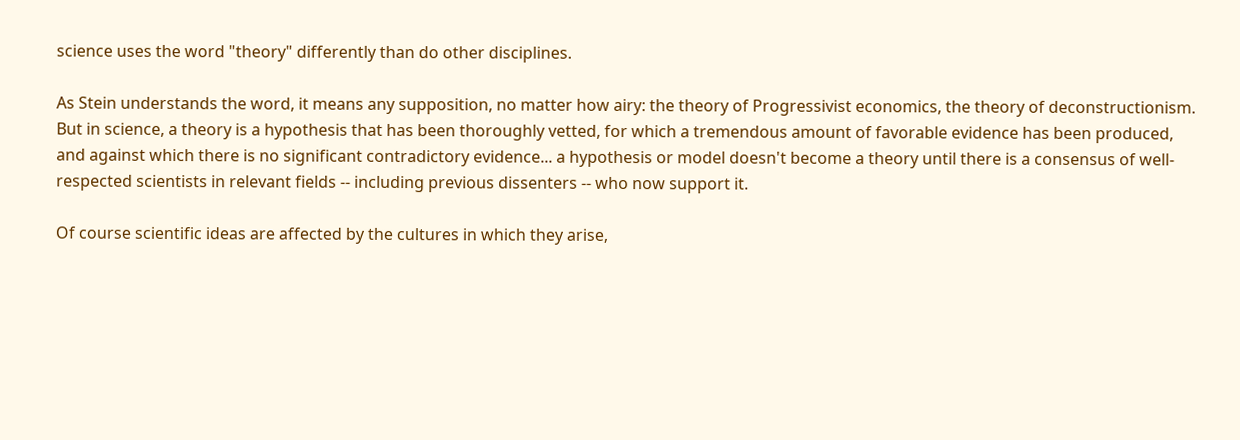science uses the word "theory" differently than do other disciplines.

As Stein understands the word, it means any supposition, no matter how airy: the theory of Progressivist economics, the theory of deconstructionism. But in science, a theory is a hypothesis that has been thoroughly vetted, for which a tremendous amount of favorable evidence has been produced, and against which there is no significant contradictory evidence... a hypothesis or model doesn't become a theory until there is a consensus of well-respected scientists in relevant fields -- including previous dissenters -- who now support it.

Of course scientific ideas are affected by the cultures in which they arise,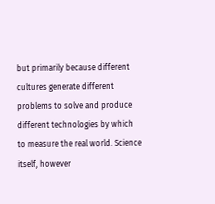but primarily because different cultures generate different problems to solve and produce different technologies by which to measure the real world. Science itself, however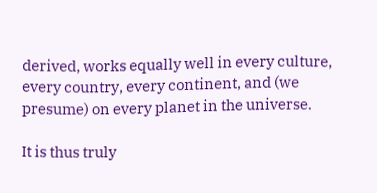derived, works equally well in every culture, every country, every continent, and (we presume) on every planet in the universe.

It is thus truly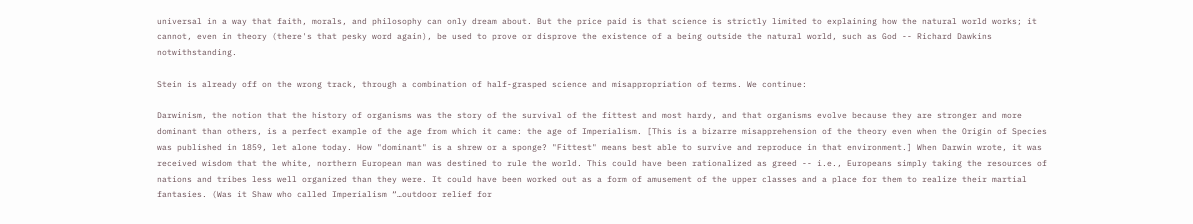universal in a way that faith, morals, and philosophy can only dream about. But the price paid is that science is strictly limited to explaining how the natural world works; it cannot, even in theory (there's that pesky word again), be used to prove or disprove the existence of a being outside the natural world, such as God -- Richard Dawkins notwithstanding.

Stein is already off on the wrong track, through a combination of half-grasped science and misappropriation of terms. We continue:

Darwinism, the notion that the history of organisms was the story of the survival of the fittest and most hardy, and that organisms evolve because they are stronger and more dominant than others, is a perfect example of the age from which it came: the age of Imperialism. [This is a bizarre misapprehension of the theory even when the Origin of Species was published in 1859, let alone today. How "dominant" is a shrew or a sponge? "Fittest" means best able to survive and reproduce in that environment.] When Darwin wrote, it was received wisdom that the white, northern European man was destined to rule the world. This could have been rationalized as greed -- i.e., Europeans simply taking the resources of nations and tribes less well organized than they were. It could have been worked out as a form of amusement of the upper classes and a place for them to realize their martial fantasies. (Was it Shaw who called Imperialism “…outdoor relief for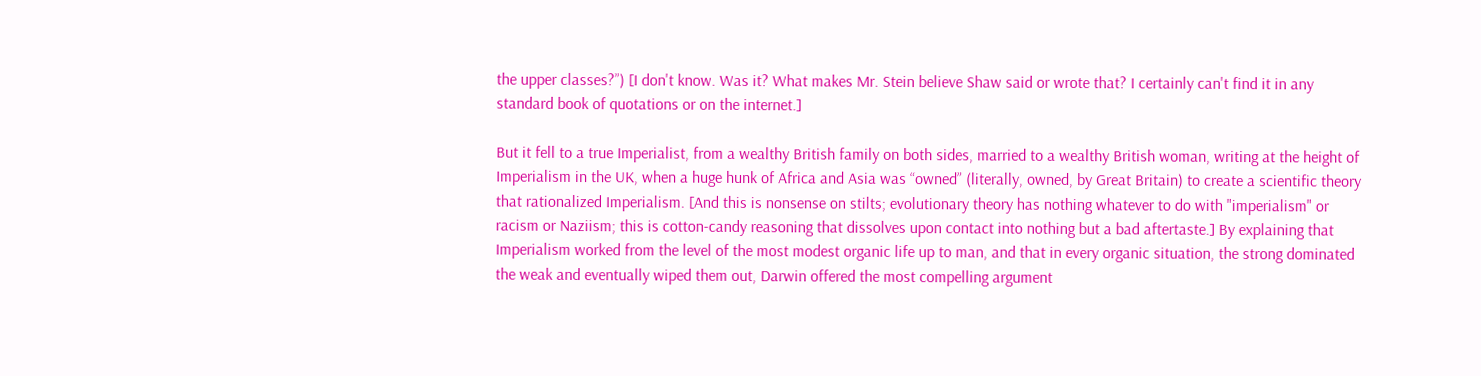the upper classes?”) [I don't know. Was it? What makes Mr. Stein believe Shaw said or wrote that? I certainly can't find it in any standard book of quotations or on the internet.]

But it fell to a true Imperialist, from a wealthy British family on both sides, married to a wealthy British woman, writing at the height of Imperialism in the UK, when a huge hunk of Africa and Asia was “owned” (literally, owned, by Great Britain) to create a scientific theory that rationalized Imperialism. [And this is nonsense on stilts; evolutionary theory has nothing whatever to do with "imperialism" or racism or Naziism; this is cotton-candy reasoning that dissolves upon contact into nothing but a bad aftertaste.] By explaining that Imperialism worked from the level of the most modest organic life up to man, and that in every organic situation, the strong dominated the weak and eventually wiped them out, Darwin offered the most compelling argument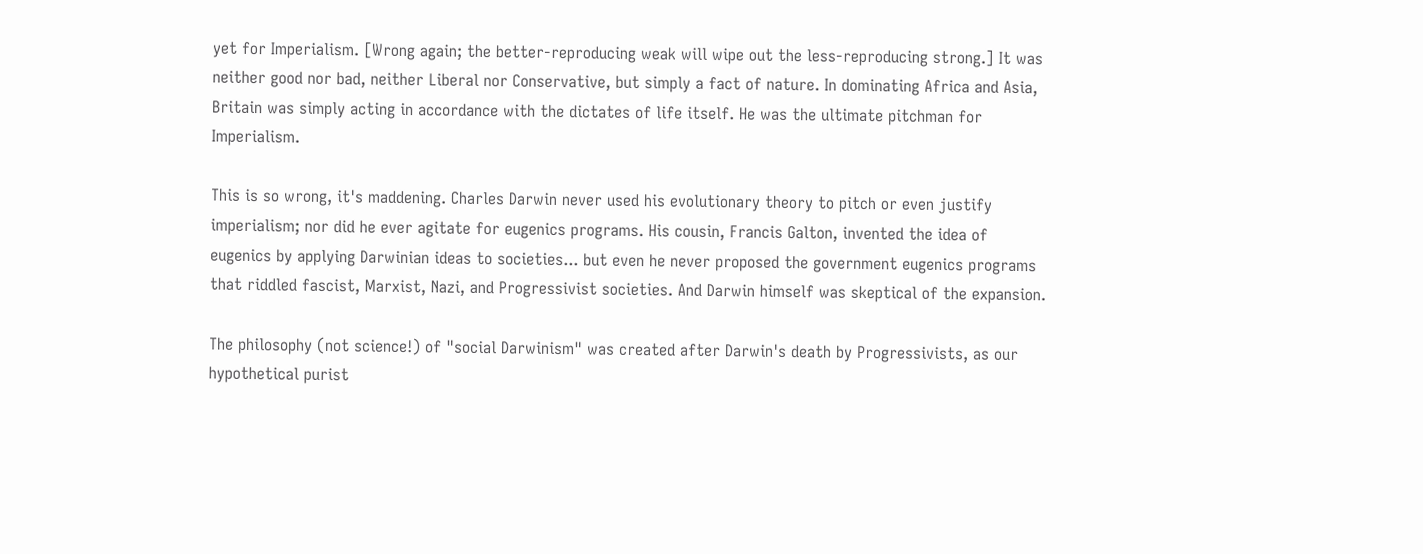yet for Imperialism. [Wrong again; the better-reproducing weak will wipe out the less-reproducing strong.] It was neither good nor bad, neither Liberal nor Conservative, but simply a fact of nature. In dominating Africa and Asia, Britain was simply acting in accordance with the dictates of life itself. He was the ultimate pitchman for Imperialism.

This is so wrong, it's maddening. Charles Darwin never used his evolutionary theory to pitch or even justify imperialism; nor did he ever agitate for eugenics programs. His cousin, Francis Galton, invented the idea of eugenics by applying Darwinian ideas to societies... but even he never proposed the government eugenics programs that riddled fascist, Marxist, Nazi, and Progressivist societies. And Darwin himself was skeptical of the expansion.

The philosophy (not science!) of "social Darwinism" was created after Darwin's death by Progressivists, as our hypothetical purist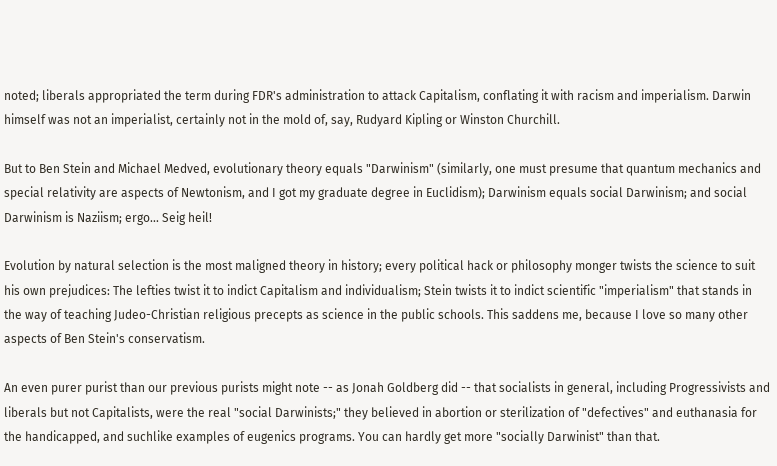noted; liberals appropriated the term during FDR's administration to attack Capitalism, conflating it with racism and imperialism. Darwin himself was not an imperialist, certainly not in the mold of, say, Rudyard Kipling or Winston Churchill.

But to Ben Stein and Michael Medved, evolutionary theory equals "Darwinism" (similarly, one must presume that quantum mechanics and special relativity are aspects of Newtonism, and I got my graduate degree in Euclidism); Darwinism equals social Darwinism; and social Darwinism is Naziism; ergo... Seig heil!

Evolution by natural selection is the most maligned theory in history; every political hack or philosophy monger twists the science to suit his own prejudices: The lefties twist it to indict Capitalism and individualism; Stein twists it to indict scientific "imperialism" that stands in the way of teaching Judeo-Christian religious precepts as science in the public schools. This saddens me, because I love so many other aspects of Ben Stein's conservatism.

An even purer purist than our previous purists might note -- as Jonah Goldberg did -- that socialists in general, including Progressivists and liberals but not Capitalists, were the real "social Darwinists;" they believed in abortion or sterilization of "defectives" and euthanasia for the handicapped, and suchlike examples of eugenics programs. You can hardly get more "socially Darwinist" than that.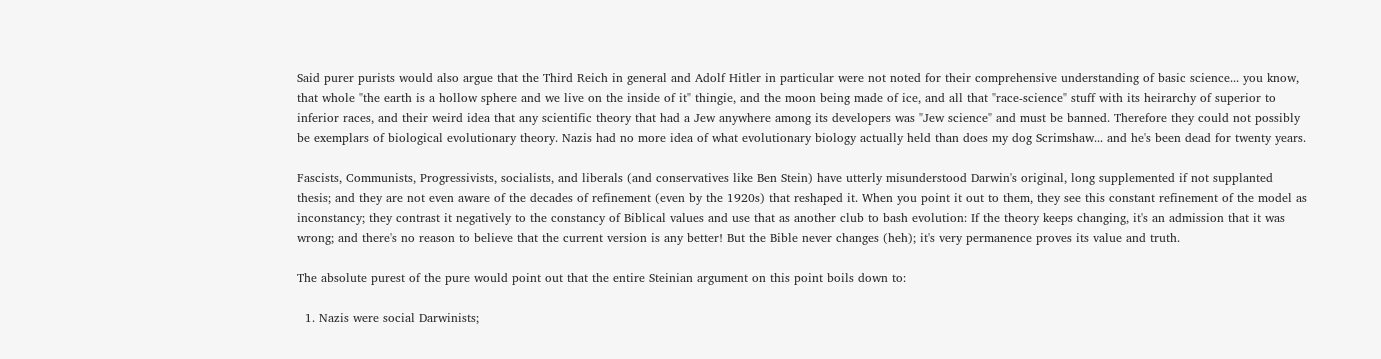Said purer purists would also argue that the Third Reich in general and Adolf Hitler in particular were not noted for their comprehensive understanding of basic science... you know, that whole "the earth is a hollow sphere and we live on the inside of it" thingie, and the moon being made of ice, and all that "race-science" stuff with its heirarchy of superior to inferior races, and their weird idea that any scientific theory that had a Jew anywhere among its developers was "Jew science" and must be banned. Therefore they could not possibly be exemplars of biological evolutionary theory. Nazis had no more idea of what evolutionary biology actually held than does my dog Scrimshaw... and he's been dead for twenty years.

Fascists, Communists, Progressivists, socialists, and liberals (and conservatives like Ben Stein) have utterly misunderstood Darwin's original, long supplemented if not supplanted thesis; and they are not even aware of the decades of refinement (even by the 1920s) that reshaped it. When you point it out to them, they see this constant refinement of the model as inconstancy; they contrast it negatively to the constancy of Biblical values and use that as another club to bash evolution: If the theory keeps changing, it's an admission that it was wrong; and there's no reason to believe that the current version is any better! But the Bible never changes (heh); it's very permanence proves its value and truth.

The absolute purest of the pure would point out that the entire Steinian argument on this point boils down to:

  1. Nazis were social Darwinists;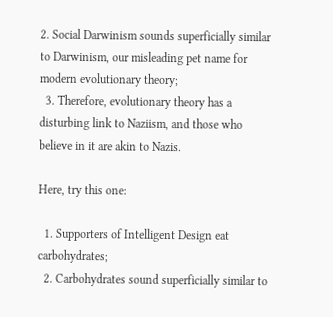2. Social Darwinism sounds superficially similar to Darwinism, our misleading pet name for modern evolutionary theory;
  3. Therefore, evolutionary theory has a disturbing link to Naziism, and those who believe in it are akin to Nazis.

Here, try this one:

  1. Supporters of Intelligent Design eat carbohydrates;
  2. Carbohydrates sound superficially similar to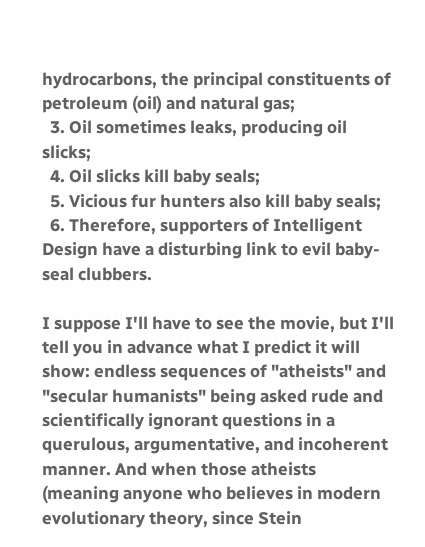hydrocarbons, the principal constituents of petroleum (oil) and natural gas;
  3. Oil sometimes leaks, producing oil slicks;
  4. Oil slicks kill baby seals;
  5. Vicious fur hunters also kill baby seals;
  6. Therefore, supporters of Intelligent Design have a disturbing link to evil baby-seal clubbers.

I suppose I'll have to see the movie, but I'll tell you in advance what I predict it will show: endless sequences of "atheists" and "secular humanists" being asked rude and scientifically ignorant questions in a querulous, argumentative, and incoherent manner. And when those atheists (meaning anyone who believes in modern evolutionary theory, since Stein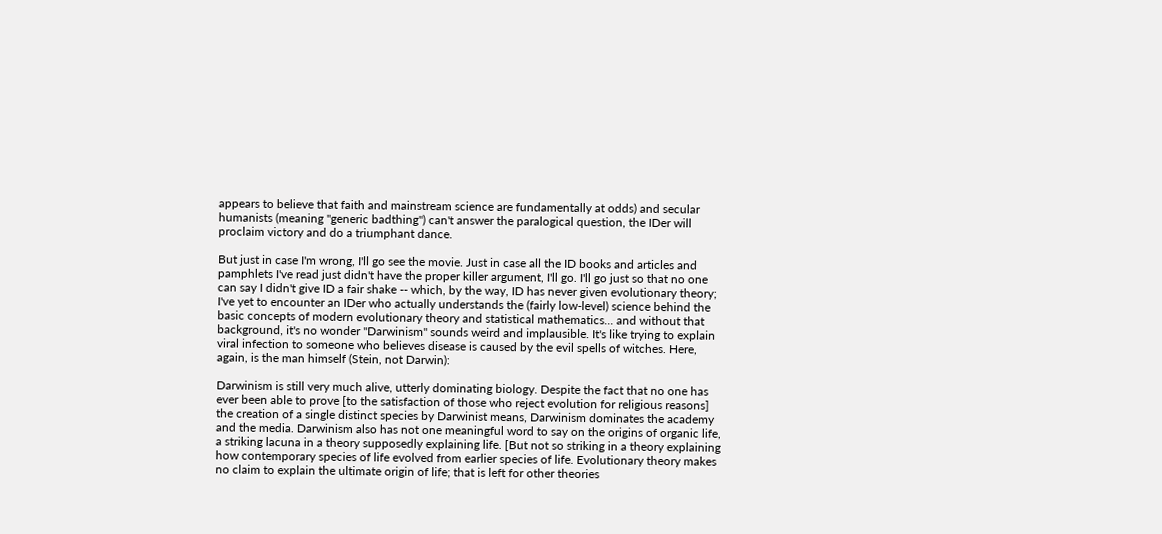appears to believe that faith and mainstream science are fundamentally at odds) and secular humanists (meaning "generic badthing") can't answer the paralogical question, the IDer will proclaim victory and do a triumphant dance.

But just in case I'm wrong, I'll go see the movie. Just in case all the ID books and articles and pamphlets I've read just didn't have the proper killer argument, I'll go. I'll go just so that no one can say I didn't give ID a fair shake -- which, by the way, ID has never given evolutionary theory; I've yet to encounter an IDer who actually understands the (fairly low-level) science behind the basic concepts of modern evolutionary theory and statistical mathematics... and without that background, it's no wonder "Darwinism" sounds weird and implausible. It's like trying to explain viral infection to someone who believes disease is caused by the evil spells of witches. Here, again, is the man himself (Stein, not Darwin):

Darwinism is still very much alive, utterly dominating biology. Despite the fact that no one has ever been able to prove [to the satisfaction of those who reject evolution for religious reasons] the creation of a single distinct species by Darwinist means, Darwinism dominates the academy and the media. Darwinism also has not one meaningful word to say on the origins of organic life, a striking lacuna in a theory supposedly explaining life. [But not so striking in a theory explaining how contemporary species of life evolved from earlier species of life. Evolutionary theory makes no claim to explain the ultimate origin of life; that is left for other theories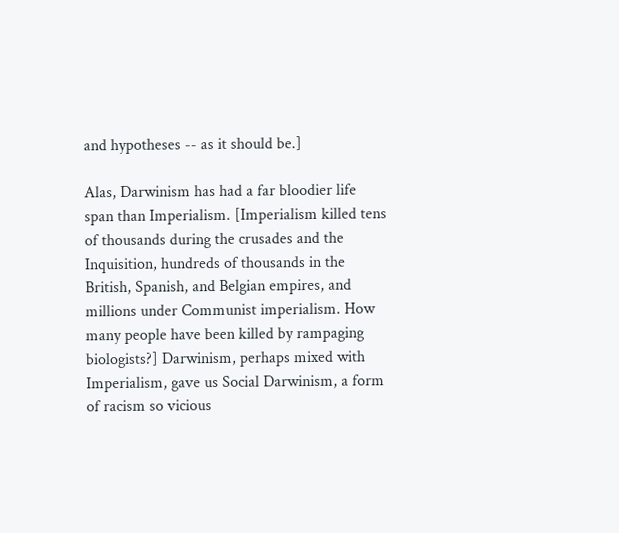and hypotheses -- as it should be.]

Alas, Darwinism has had a far bloodier life span than Imperialism. [Imperialism killed tens of thousands during the crusades and the Inquisition, hundreds of thousands in the British, Spanish, and Belgian empires, and millions under Communist imperialism. How many people have been killed by rampaging biologists?] Darwinism, perhaps mixed with Imperialism, gave us Social Darwinism, a form of racism so vicious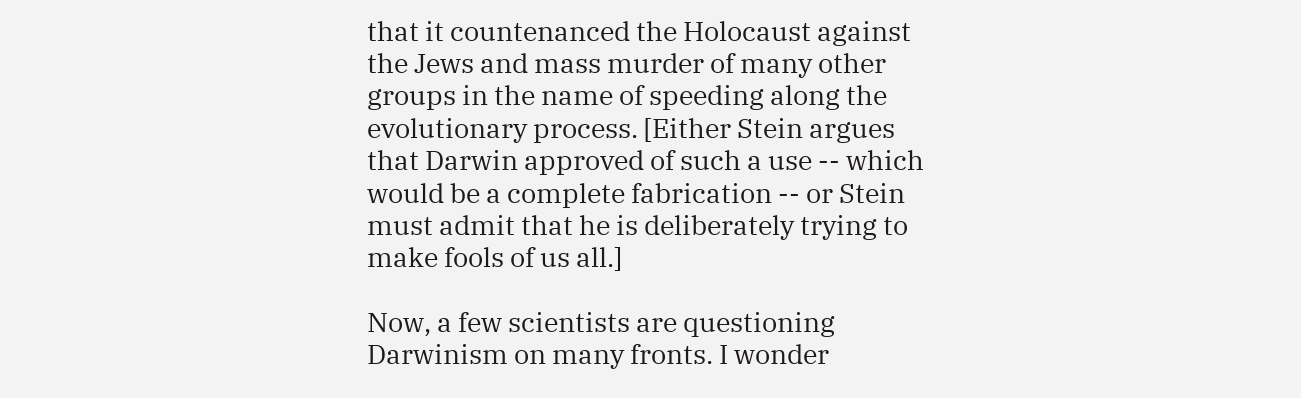that it countenanced the Holocaust against the Jews and mass murder of many other groups in the name of speeding along the evolutionary process. [Either Stein argues that Darwin approved of such a use -- which would be a complete fabrication -- or Stein must admit that he is deliberately trying to make fools of us all.]

Now, a few scientists are questioning Darwinism on many fronts. I wonder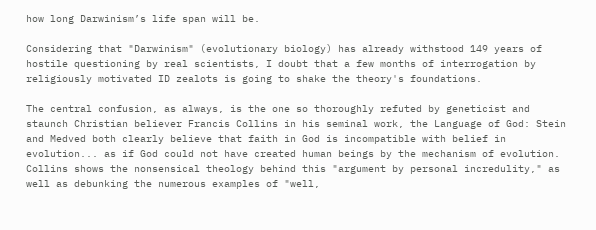how long Darwinism’s life span will be.

Considering that "Darwinism" (evolutionary biology) has already withstood 149 years of hostile questioning by real scientists, I doubt that a few months of interrogation by religiously motivated ID zealots is going to shake the theory's foundations.

The central confusion, as always, is the one so thoroughly refuted by geneticist and staunch Christian believer Francis Collins in his seminal work, the Language of God: Stein and Medved both clearly believe that faith in God is incompatible with belief in evolution... as if God could not have created human beings by the mechanism of evolution. Collins shows the nonsensical theology behind this "argument by personal incredulity," as well as debunking the numerous examples of "well,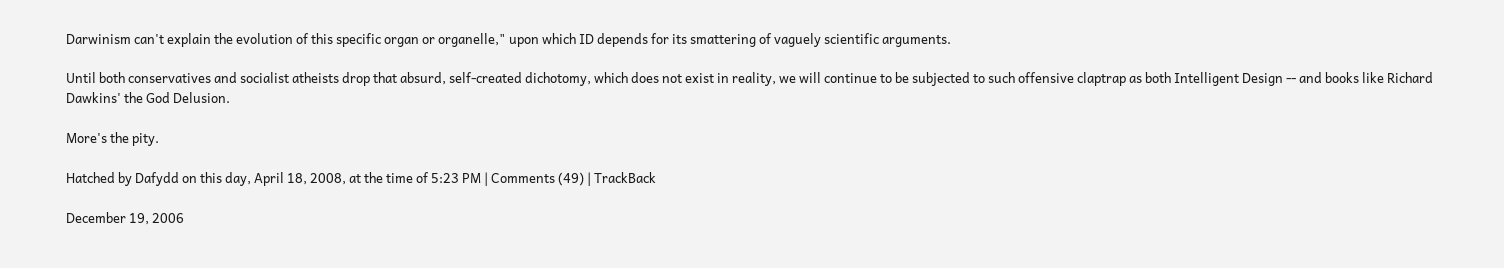Darwinism can't explain the evolution of this specific organ or organelle," upon which ID depends for its smattering of vaguely scientific arguments.

Until both conservatives and socialist atheists drop that absurd, self-created dichotomy, which does not exist in reality, we will continue to be subjected to such offensive claptrap as both Intelligent Design -- and books like Richard Dawkins' the God Delusion.

More's the pity.

Hatched by Dafydd on this day, April 18, 2008, at the time of 5:23 PM | Comments (49) | TrackBack

December 19, 2006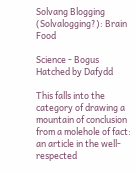Solvang Blogging (Solvalogging?): Brain Food

Science - Bogus
Hatched by Dafydd

This falls into the category of drawing a mountain of conclusion from a molehole of fact: an article in the well-respected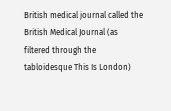British medical journal called the British Medical Journal (as filtered through the tabloidesque This Is London)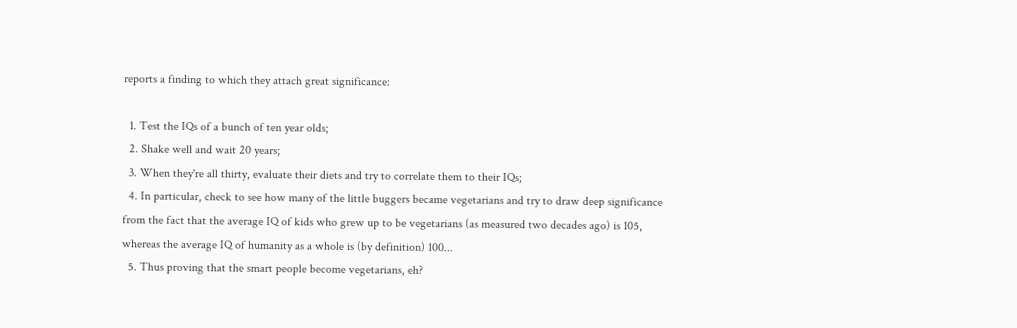reports a finding to which they attach great significance:

  1. Test the IQs of a bunch of ten year olds;
  2. Shake well and wait 20 years;
  3. When they're all thirty, evaluate their diets and try to correlate them to their IQs;
  4. In particular, check to see how many of the little buggers became vegetarians and try to draw deep significance from the fact that the average IQ of kids who grew up to be vegetarians (as measured two decades ago) is 105, whereas the average IQ of humanity as a whole is (by definition) 100...
  5. Thus proving that the smart people become vegetarians, eh?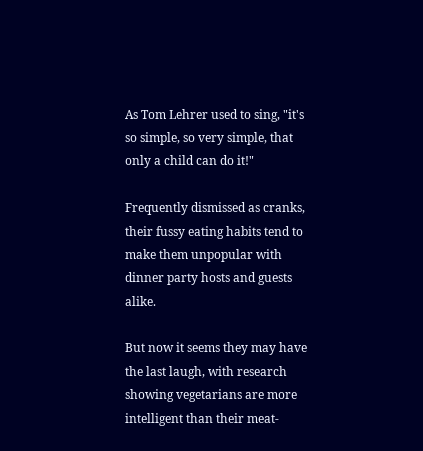As Tom Lehrer used to sing, "it's so simple, so very simple, that only a child can do it!"

Frequently dismissed as cranks, their fussy eating habits tend to make them unpopular with dinner party hosts and guests alike.

But now it seems they may have the last laugh, with research showing vegetarians are more intelligent than their meat-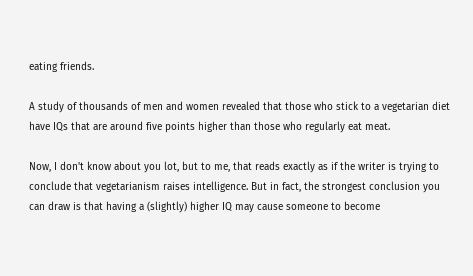eating friends.

A study of thousands of men and women revealed that those who stick to a vegetarian diet have IQs that are around five points higher than those who regularly eat meat.

Now, I don't know about you lot, but to me, that reads exactly as if the writer is trying to conclude that vegetarianism raises intelligence. But in fact, the strongest conclusion you can draw is that having a (slightly) higher IQ may cause someone to become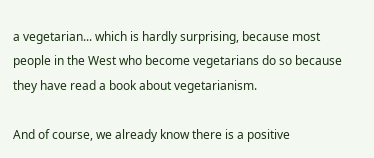a vegetarian... which is hardly surprising, because most people in the West who become vegetarians do so because they have read a book about vegetarianism.

And of course, we already know there is a positive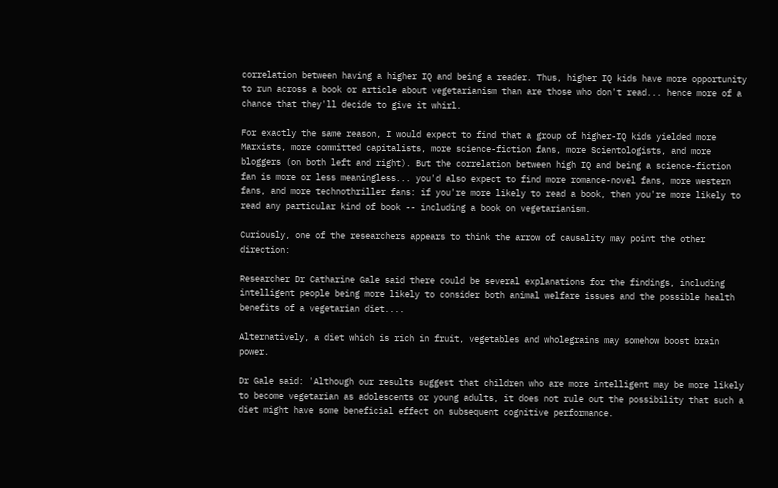correlation between having a higher IQ and being a reader. Thus, higher IQ kids have more opportunity to run across a book or article about vegetarianism than are those who don't read... hence more of a chance that they'll decide to give it whirl.

For exactly the same reason, I would expect to find that a group of higher-IQ kids yielded more Marxists, more committed capitalists, more science-fiction fans, more Scientologists, and more bloggers (on both left and right). But the correlation between high IQ and being a science-fiction fan is more or less meaningless... you'd also expect to find more romance-novel fans, more western fans, and more technothriller fans: if you're more likely to read a book, then you're more likely to read any particular kind of book -- including a book on vegetarianism.

Curiously, one of the researchers appears to think the arrow of causality may point the other direction:

Researcher Dr Catharine Gale said there could be several explanations for the findings, including intelligent people being more likely to consider both animal welfare issues and the possible health benefits of a vegetarian diet....

Alternatively, a diet which is rich in fruit, vegetables and wholegrains may somehow boost brain power.

Dr Gale said: 'Although our results suggest that children who are more intelligent may be more likely to become vegetarian as adolescents or young adults, it does not rule out the possibility that such a diet might have some beneficial effect on subsequent cognitive performance.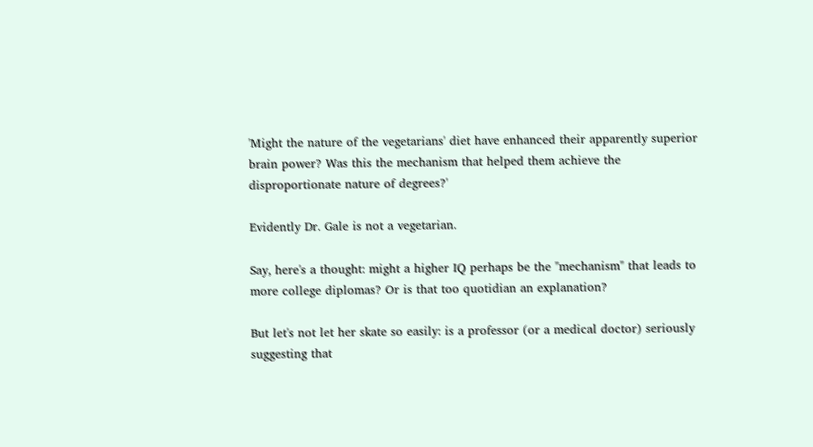'Might the nature of the vegetarians' diet have enhanced their apparently superior brain power? Was this the mechanism that helped them achieve the disproportionate nature of degrees?'

Evidently Dr. Gale is not a vegetarian.

Say, here's a thought: might a higher IQ perhaps be the "mechanism" that leads to more college diplomas? Or is that too quotidian an explanation?

But let's not let her skate so easily: is a professor (or a medical doctor) seriously suggesting that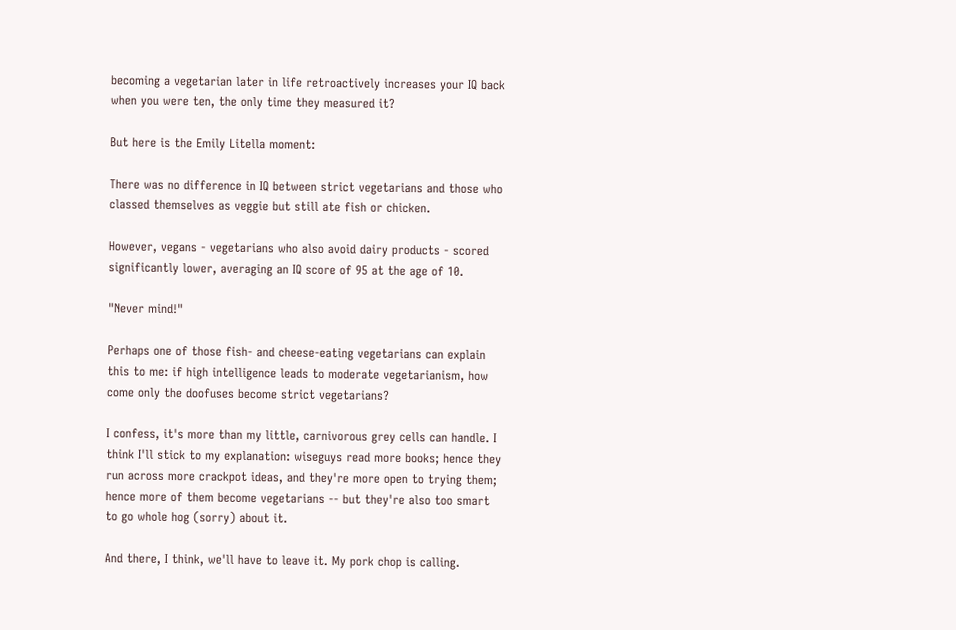becoming a vegetarian later in life retroactively increases your IQ back when you were ten, the only time they measured it?

But here is the Emily Litella moment:

There was no difference in IQ between strict vegetarians and those who classed themselves as veggie but still ate fish or chicken.

However, vegans - vegetarians who also avoid dairy products - scored significantly lower, averaging an IQ score of 95 at the age of 10.

"Never mind!"

Perhaps one of those fish- and cheese-eating vegetarians can explain this to me: if high intelligence leads to moderate vegetarianism, how come only the doofuses become strict vegetarians?

I confess, it's more than my little, carnivorous grey cells can handle. I think I'll stick to my explanation: wiseguys read more books; hence they run across more crackpot ideas, and they're more open to trying them; hence more of them become vegetarians -- but they're also too smart to go whole hog (sorry) about it.

And there, I think, we'll have to leave it. My pork chop is calling.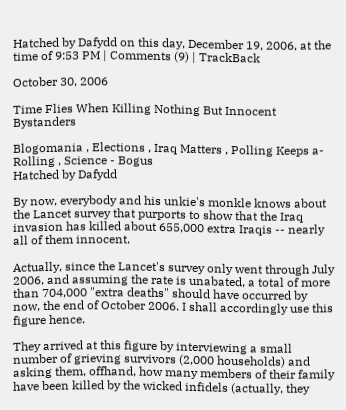Hatched by Dafydd on this day, December 19, 2006, at the time of 9:53 PM | Comments (9) | TrackBack

October 30, 2006

Time Flies When Killing Nothing But Innocent Bystanders

Blogomania , Elections , Iraq Matters , Polling Keeps a-Rolling , Science - Bogus
Hatched by Dafydd

By now, everybody and his unkie's monkle knows about the Lancet survey that purports to show that the Iraq invasion has killed about 655,000 extra Iraqis -- nearly all of them innocent.

Actually, since the Lancet's survey only went through July 2006, and assuming the rate is unabated, a total of more than 704,000 "extra deaths" should have occurred by now, the end of October 2006. I shall accordingly use this figure hence.

They arrived at this figure by interviewing a small number of grieving survivors (2,000 households) and asking them, offhand, how many members of their family have been killed by the wicked infidels (actually, they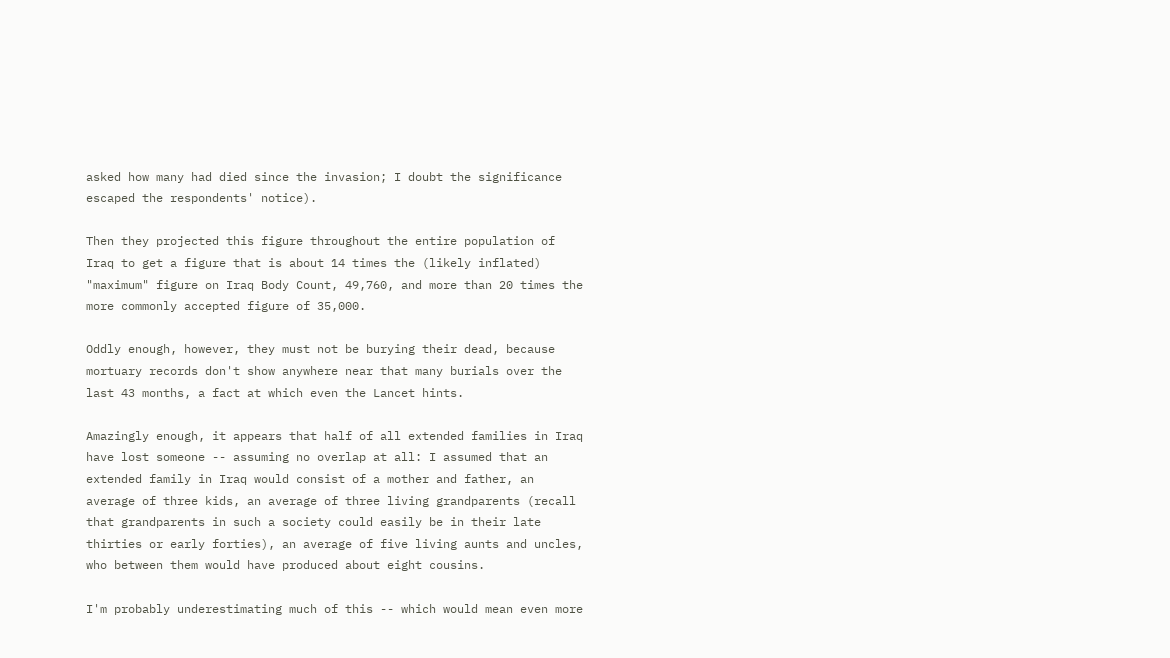asked how many had died since the invasion; I doubt the significance escaped the respondents' notice).

Then they projected this figure throughout the entire population of Iraq to get a figure that is about 14 times the (likely inflated) "maximum" figure on Iraq Body Count, 49,760, and more than 20 times the more commonly accepted figure of 35,000.

Oddly enough, however, they must not be burying their dead, because mortuary records don't show anywhere near that many burials over the last 43 months, a fact at which even the Lancet hints.

Amazingly enough, it appears that half of all extended families in Iraq have lost someone -- assuming no overlap at all: I assumed that an extended family in Iraq would consist of a mother and father, an average of three kids, an average of three living grandparents (recall that grandparents in such a society could easily be in their late thirties or early forties), an average of five living aunts and uncles, who between them would have produced about eight cousins.

I'm probably underestimating much of this -- which would mean even more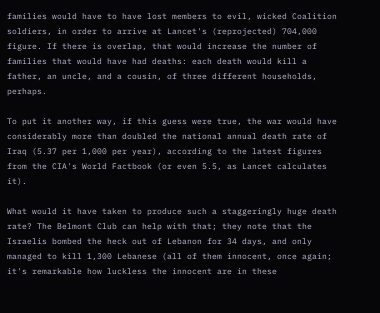families would have to have lost members to evil, wicked Coalition soldiers, in order to arrive at Lancet's (reprojected) 704,000 figure. If there is overlap, that would increase the number of families that would have had deaths: each death would kill a father, an uncle, and a cousin, of three different households, perhaps.

To put it another way, if this guess were true, the war would have considerably more than doubled the national annual death rate of Iraq (5.37 per 1,000 per year), according to the latest figures from the CIA's World Factbook (or even 5.5, as Lancet calculates it).

What would it have taken to produce such a staggeringly huge death rate? The Belmont Club can help with that; they note that the Israelis bombed the heck out of Lebanon for 34 days, and only managed to kill 1,300 Lebanese (all of them innocent, once again; it's remarkable how luckless the innocent are in these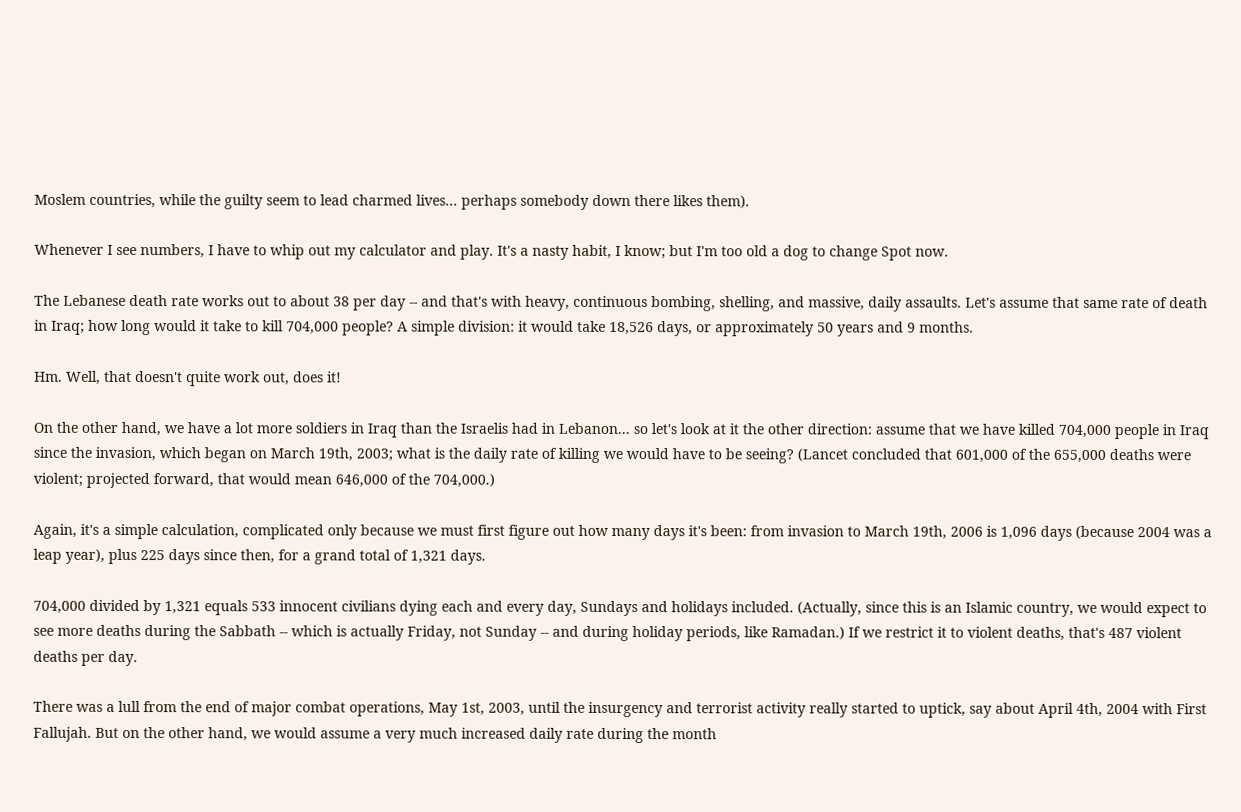Moslem countries, while the guilty seem to lead charmed lives... perhaps somebody down there likes them).

Whenever I see numbers, I have to whip out my calculator and play. It's a nasty habit, I know; but I'm too old a dog to change Spot now.

The Lebanese death rate works out to about 38 per day -- and that's with heavy, continuous bombing, shelling, and massive, daily assaults. Let's assume that same rate of death in Iraq; how long would it take to kill 704,000 people? A simple division: it would take 18,526 days, or approximately 50 years and 9 months.

Hm. Well, that doesn't quite work out, does it!

On the other hand, we have a lot more soldiers in Iraq than the Israelis had in Lebanon... so let's look at it the other direction: assume that we have killed 704,000 people in Iraq since the invasion, which began on March 19th, 2003; what is the daily rate of killing we would have to be seeing? (Lancet concluded that 601,000 of the 655,000 deaths were violent; projected forward, that would mean 646,000 of the 704,000.)

Again, it's a simple calculation, complicated only because we must first figure out how many days it's been: from invasion to March 19th, 2006 is 1,096 days (because 2004 was a leap year), plus 225 days since then, for a grand total of 1,321 days.

704,000 divided by 1,321 equals 533 innocent civilians dying each and every day, Sundays and holidays included. (Actually, since this is an Islamic country, we would expect to see more deaths during the Sabbath -- which is actually Friday, not Sunday -- and during holiday periods, like Ramadan.) If we restrict it to violent deaths, that's 487 violent deaths per day.

There was a lull from the end of major combat operations, May 1st, 2003, until the insurgency and terrorist activity really started to uptick, say about April 4th, 2004 with First Fallujah. But on the other hand, we would assume a very much increased daily rate during the month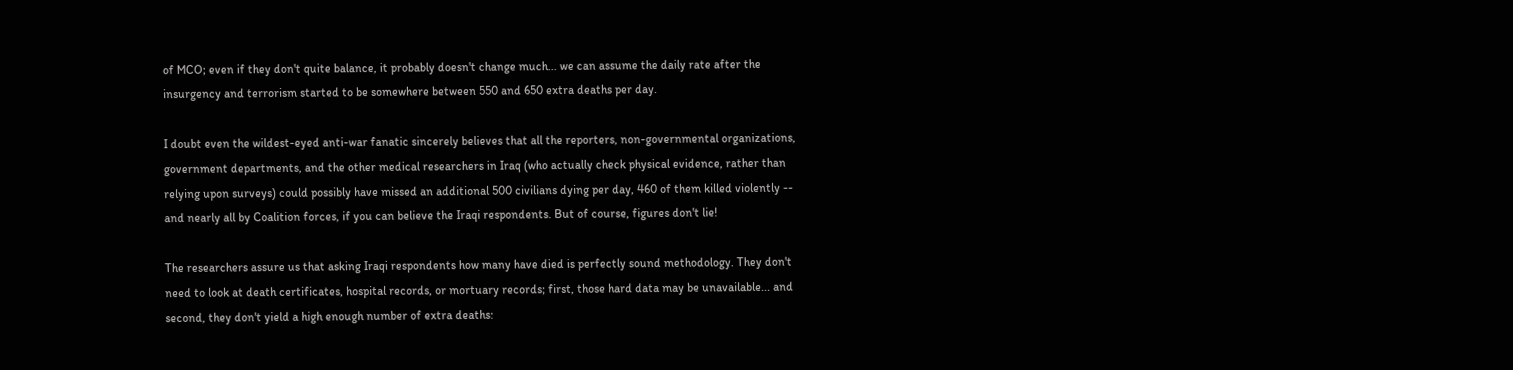of MCO; even if they don't quite balance, it probably doesn't change much... we can assume the daily rate after the insurgency and terrorism started to be somewhere between 550 and 650 extra deaths per day.

I doubt even the wildest-eyed anti-war fanatic sincerely believes that all the reporters, non-governmental organizations, government departments, and the other medical researchers in Iraq (who actually check physical evidence, rather than relying upon surveys) could possibly have missed an additional 500 civilians dying per day, 460 of them killed violently -- and nearly all by Coalition forces, if you can believe the Iraqi respondents. But of course, figures don't lie!

The researchers assure us that asking Iraqi respondents how many have died is perfectly sound methodology. They don't need to look at death certificates, hospital records, or mortuary records; first, those hard data may be unavailable... and second, they don't yield a high enough number of extra deaths: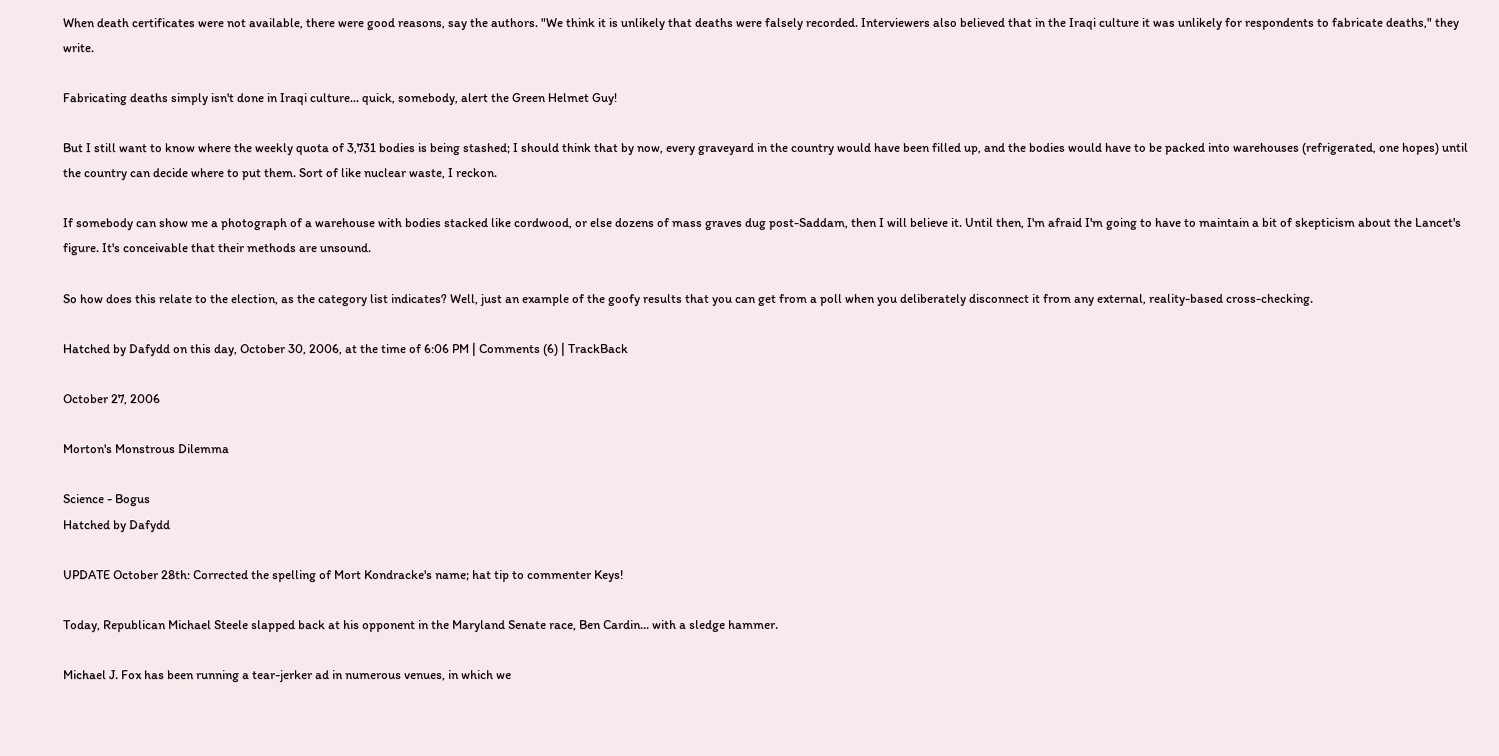When death certificates were not available, there were good reasons, say the authors. "We think it is unlikely that deaths were falsely recorded. Interviewers also believed that in the Iraqi culture it was unlikely for respondents to fabricate deaths," they write.

Fabricating deaths simply isn't done in Iraqi culture... quick, somebody, alert the Green Helmet Guy!

But I still want to know where the weekly quota of 3,731 bodies is being stashed; I should think that by now, every graveyard in the country would have been filled up, and the bodies would have to be packed into warehouses (refrigerated, one hopes) until the country can decide where to put them. Sort of like nuclear waste, I reckon.

If somebody can show me a photograph of a warehouse with bodies stacked like cordwood, or else dozens of mass graves dug post-Saddam, then I will believe it. Until then, I'm afraid I'm going to have to maintain a bit of skepticism about the Lancet's figure. It's conceivable that their methods are unsound.

So how does this relate to the election, as the category list indicates? Well, just an example of the goofy results that you can get from a poll when you deliberately disconnect it from any external, reality-based cross-checking.

Hatched by Dafydd on this day, October 30, 2006, at the time of 6:06 PM | Comments (6) | TrackBack

October 27, 2006

Morton's Monstrous Dilemma

Science - Bogus
Hatched by Dafydd

UPDATE October 28th: Corrected the spelling of Mort Kondracke's name; hat tip to commenter Keys!

Today, Republican Michael Steele slapped back at his opponent in the Maryland Senate race, Ben Cardin... with a sledge hammer.

Michael J. Fox has been running a tear-jerker ad in numerous venues, in which we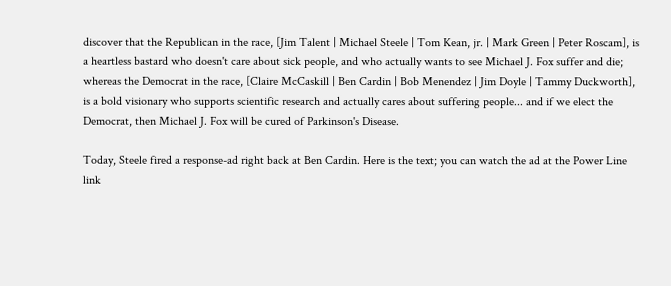discover that the Republican in the race, [Jim Talent | Michael Steele | Tom Kean, jr. | Mark Green | Peter Roscam], is a heartless bastard who doesn't care about sick people, and who actually wants to see Michael J. Fox suffer and die; whereas the Democrat in the race, [Claire McCaskill | Ben Cardin | Bob Menendez | Jim Doyle | Tammy Duckworth], is a bold visionary who supports scientific research and actually cares about suffering people... and if we elect the Democrat, then Michael J. Fox will be cured of Parkinson's Disease.

Today, Steele fired a response-ad right back at Ben Cardin. Here is the text; you can watch the ad at the Power Line link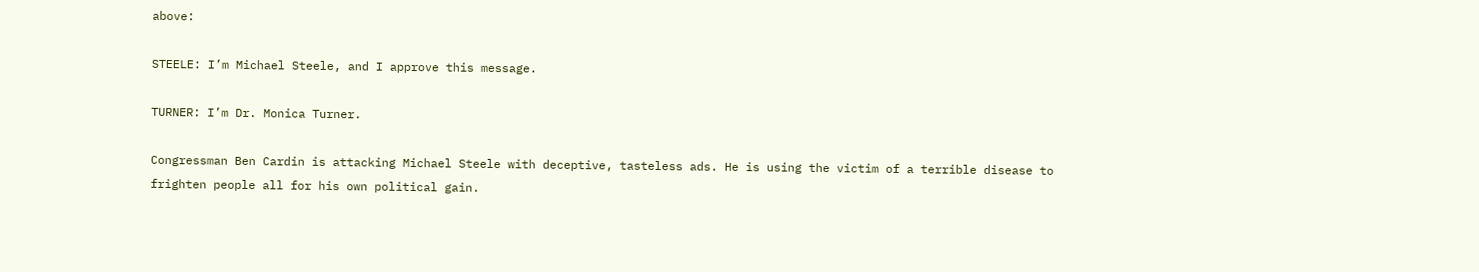above:

STEELE: I’m Michael Steele, and I approve this message.

TURNER: I’m Dr. Monica Turner.

Congressman Ben Cardin is attacking Michael Steele with deceptive, tasteless ads. He is using the victim of a terrible disease to frighten people all for his own political gain.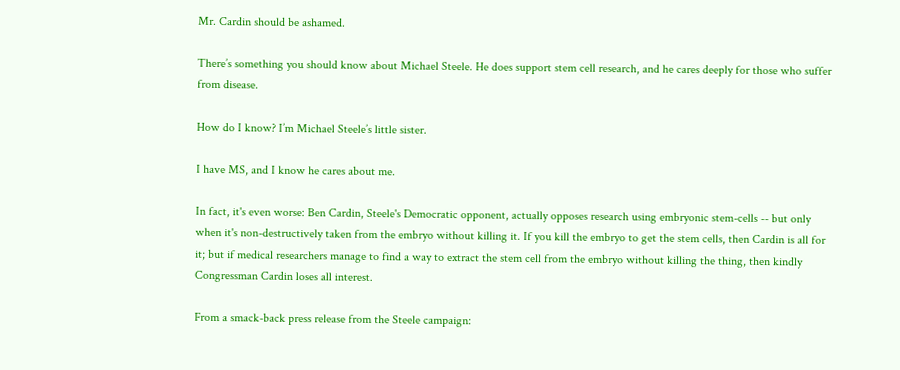Mr. Cardin should be ashamed.

There’s something you should know about Michael Steele. He does support stem cell research, and he cares deeply for those who suffer from disease.

How do I know? I’m Michael Steele’s little sister.

I have MS, and I know he cares about me.

In fact, it's even worse: Ben Cardin, Steele's Democratic opponent, actually opposes research using embryonic stem-cells -- but only when it's non-destructively taken from the embryo without killing it. If you kill the embryo to get the stem cells, then Cardin is all for it; but if medical researchers manage to find a way to extract the stem cell from the embryo without killing the thing, then kindly Congressman Cardin loses all interest.

From a smack-back press release from the Steele campaign: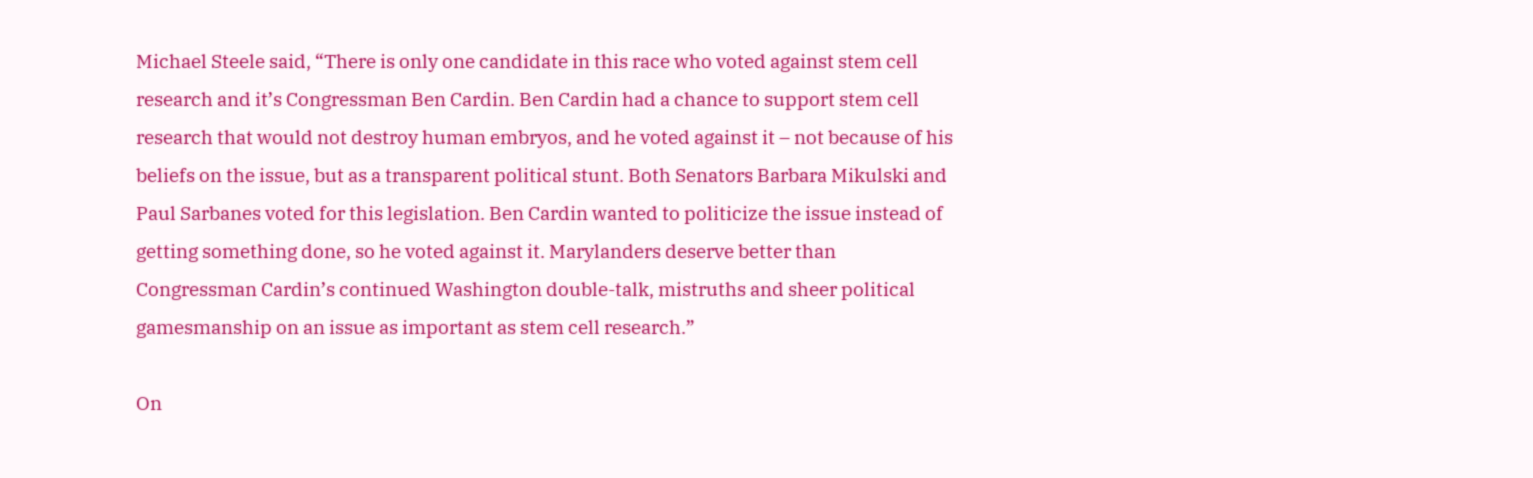Michael Steele said, “There is only one candidate in this race who voted against stem cell research and it’s Congressman Ben Cardin. Ben Cardin had a chance to support stem cell research that would not destroy human embryos, and he voted against it – not because of his beliefs on the issue, but as a transparent political stunt. Both Senators Barbara Mikulski and Paul Sarbanes voted for this legislation. Ben Cardin wanted to politicize the issue instead of getting something done, so he voted against it. Marylanders deserve better than Congressman Cardin’s continued Washington double-talk, mistruths and sheer political gamesmanship on an issue as important as stem cell research.”

On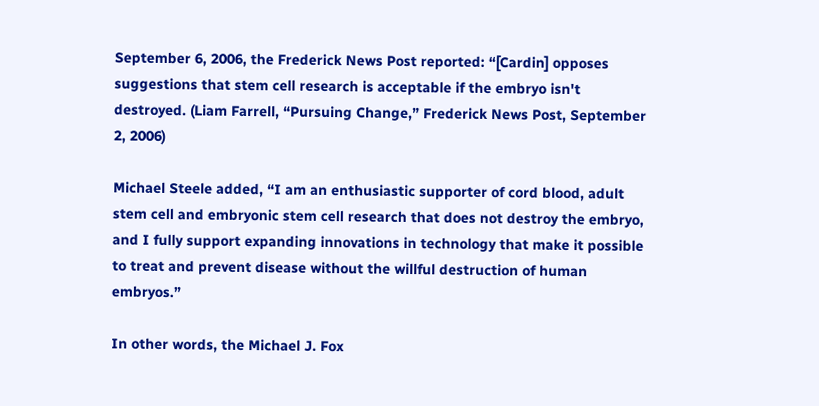September 6, 2006, the Frederick News Post reported: “[Cardin] opposes suggestions that stem cell research is acceptable if the embryo isn't destroyed. (Liam Farrell, “Pursuing Change,” Frederick News Post, September 2, 2006)

Michael Steele added, “I am an enthusiastic supporter of cord blood, adult stem cell and embryonic stem cell research that does not destroy the embryo, and I fully support expanding innovations in technology that make it possible to treat and prevent disease without the willful destruction of human embryos.”

In other words, the Michael J. Fox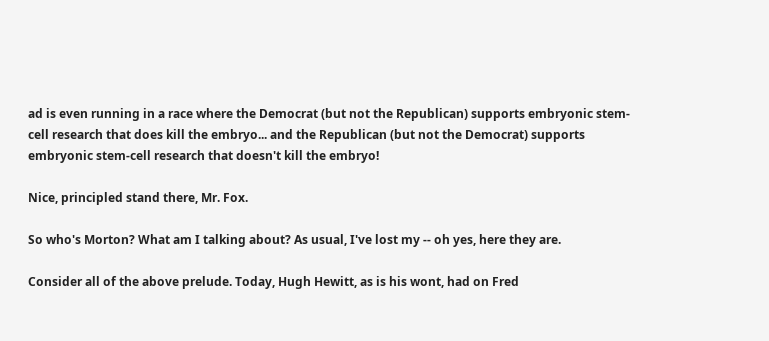ad is even running in a race where the Democrat (but not the Republican) supports embryonic stem-cell research that does kill the embryo... and the Republican (but not the Democrat) supports embryonic stem-cell research that doesn't kill the embryo!

Nice, principled stand there, Mr. Fox.

So who's Morton? What am I talking about? As usual, I've lost my -- oh yes, here they are.

Consider all of the above prelude. Today, Hugh Hewitt, as is his wont, had on Fred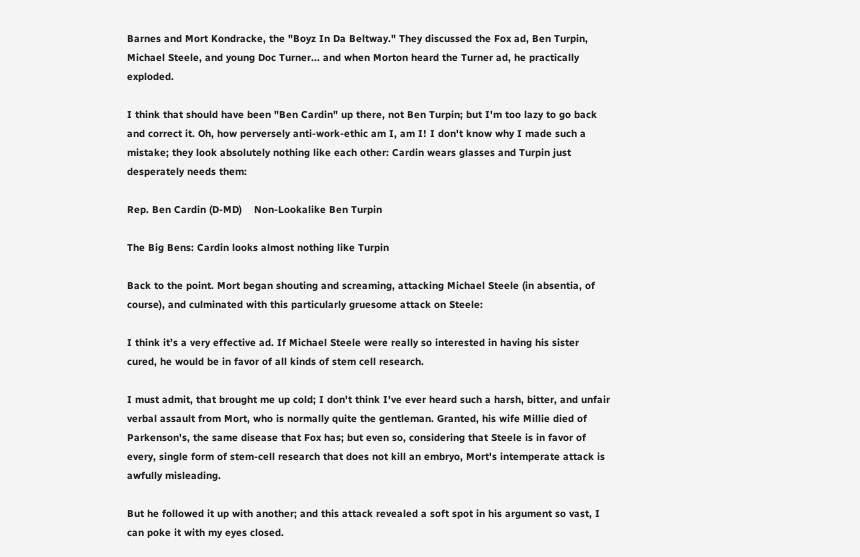Barnes and Mort Kondracke, the "Boyz In Da Beltway." They discussed the Fox ad, Ben Turpin, Michael Steele, and young Doc Turner... and when Morton heard the Turner ad, he practically exploded.

I think that should have been "Ben Cardin" up there, not Ben Turpin; but I'm too lazy to go back and correct it. Oh, how perversely anti-work-ethic am I, am I! I don't know why I made such a mistake; they look absolutely nothing like each other: Cardin wears glasses and Turpin just desperately needs them:

Rep. Ben Cardin (D-MD)    Non-Lookalike Ben Turpin

The Big Bens: Cardin looks almost nothing like Turpin

Back to the point. Mort began shouting and screaming, attacking Michael Steele (in absentia, of course), and culminated with this particularly gruesome attack on Steele:

I think it’s a very effective ad. If Michael Steele were really so interested in having his sister cured, he would be in favor of all kinds of stem cell research.

I must admit, that brought me up cold; I don't think I've ever heard such a harsh, bitter, and unfair verbal assault from Mort, who is normally quite the gentleman. Granted, his wife Millie died of Parkenson's, the same disease that Fox has; but even so, considering that Steele is in favor of every, single form of stem-cell research that does not kill an embryo, Mort's intemperate attack is awfully misleading.

But he followed it up with another; and this attack revealed a soft spot in his argument so vast, I can poke it with my eyes closed.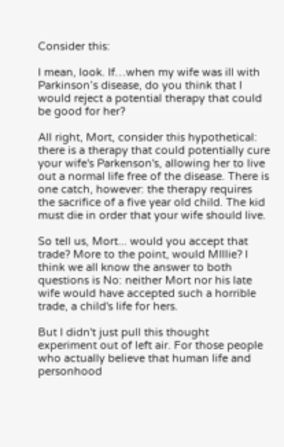Consider this:

I mean, look. If…when my wife was ill with Parkinson’s disease, do you think that I would reject a potential therapy that could be good for her?

All right, Mort, consider this hypothetical: there is a therapy that could potentially cure your wife's Parkenson's, allowing her to live out a normal life free of the disease. There is one catch, however: the therapy requires the sacrifice of a five year old child. The kid must die in order that your wife should live.

So tell us, Mort... would you accept that trade? More to the point, would MIllie? I think we all know the answer to both questions is No: neither Mort nor his late wife would have accepted such a horrible trade, a child's life for hers.

But I didn't just pull this thought experiment out of left air. For those people who actually believe that human life and personhood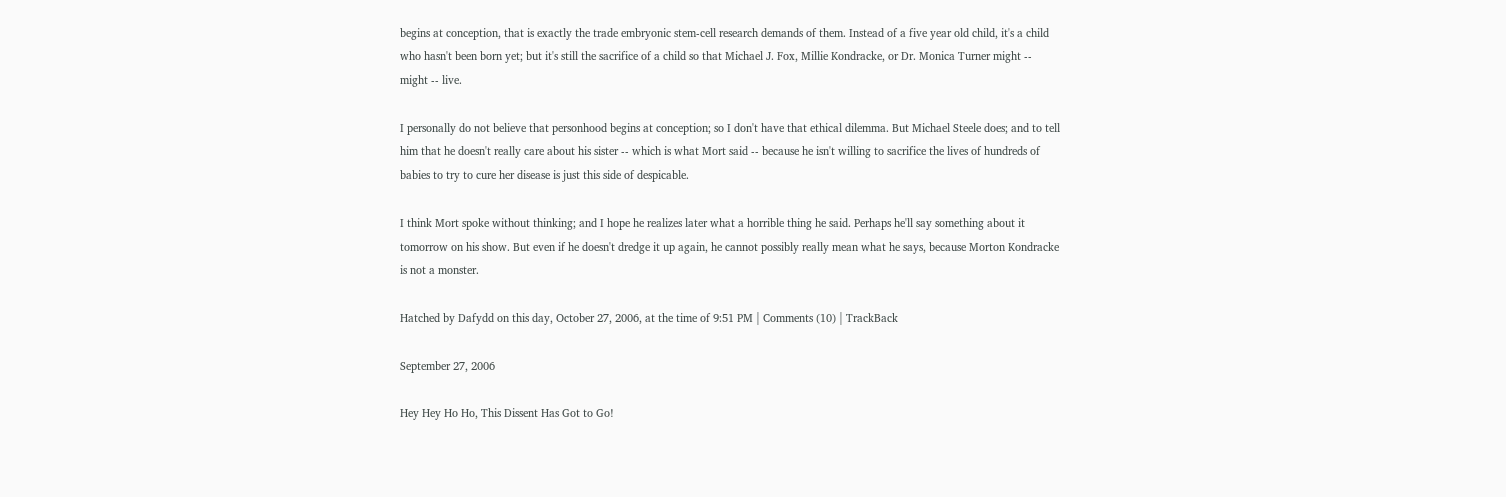begins at conception, that is exactly the trade embryonic stem-cell research demands of them. Instead of a five year old child, it's a child who hasn't been born yet; but it's still the sacrifice of a child so that Michael J. Fox, Millie Kondracke, or Dr. Monica Turner might -- might -- live.

I personally do not believe that personhood begins at conception; so I don't have that ethical dilemma. But Michael Steele does; and to tell him that he doesn't really care about his sister -- which is what Mort said -- because he isn't willing to sacrifice the lives of hundreds of babies to try to cure her disease is just this side of despicable.

I think Mort spoke without thinking; and I hope he realizes later what a horrible thing he said. Perhaps he'll say something about it tomorrow on his show. But even if he doesn't dredge it up again, he cannot possibly really mean what he says, because Morton Kondracke is not a monster.

Hatched by Dafydd on this day, October 27, 2006, at the time of 9:51 PM | Comments (10) | TrackBack

September 27, 2006

Hey Hey Ho Ho, This Dissent Has Got to Go!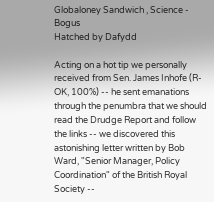Globaloney Sandwich , Science - Bogus
Hatched by Dafydd

Acting on a hot tip we personally received from Sen. James Inhofe (R-OK, 100%) -- he sent emanations through the penumbra that we should read the Drudge Report and follow the links -- we discovered this astonishing letter written by Bob Ward, "Senior Manager, Policy Coordination" of the British Royal Society --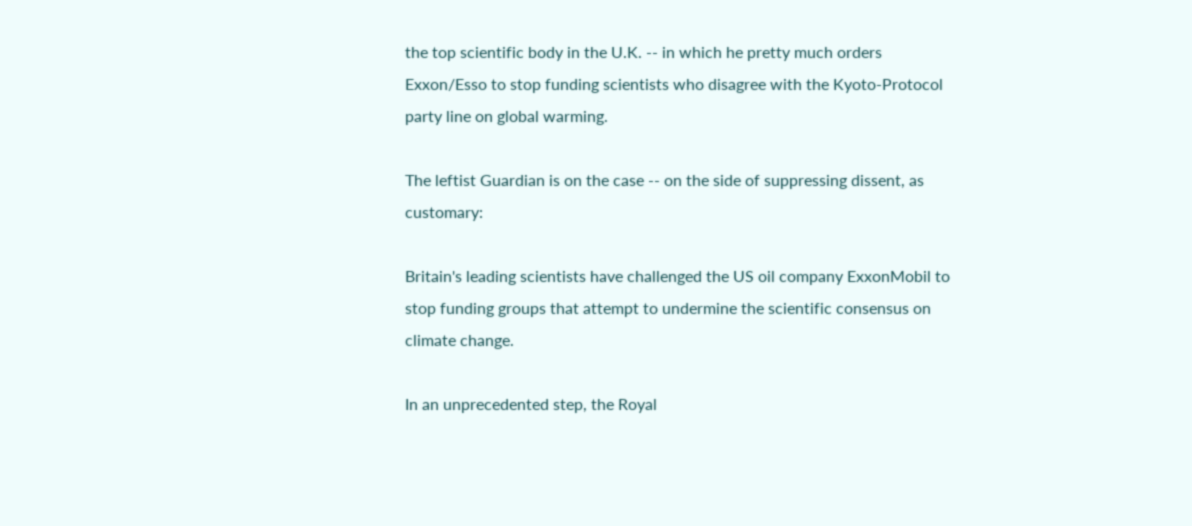the top scientific body in the U.K. -- in which he pretty much orders Exxon/Esso to stop funding scientists who disagree with the Kyoto-Protocol party line on global warming.

The leftist Guardian is on the case -- on the side of suppressing dissent, as customary:

Britain's leading scientists have challenged the US oil company ExxonMobil to stop funding groups that attempt to undermine the scientific consensus on climate change.

In an unprecedented step, the Royal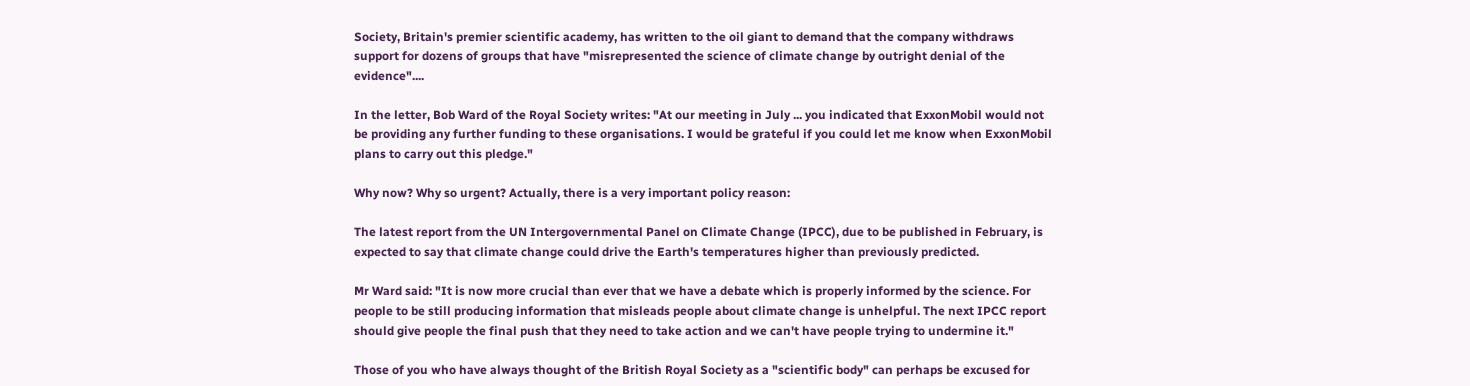Society, Britain's premier scientific academy, has written to the oil giant to demand that the company withdraws support for dozens of groups that have "misrepresented the science of climate change by outright denial of the evidence"....

In the letter, Bob Ward of the Royal Society writes: "At our meeting in July ... you indicated that ExxonMobil would not be providing any further funding to these organisations. I would be grateful if you could let me know when ExxonMobil plans to carry out this pledge."

Why now? Why so urgent? Actually, there is a very important policy reason:

The latest report from the UN Intergovernmental Panel on Climate Change (IPCC), due to be published in February, is expected to say that climate change could drive the Earth's temperatures higher than previously predicted.

Mr Ward said: "It is now more crucial than ever that we have a debate which is properly informed by the science. For people to be still producing information that misleads people about climate change is unhelpful. The next IPCC report should give people the final push that they need to take action and we can't have people trying to undermine it."

Those of you who have always thought of the British Royal Society as a "scientific body" can perhaps be excused for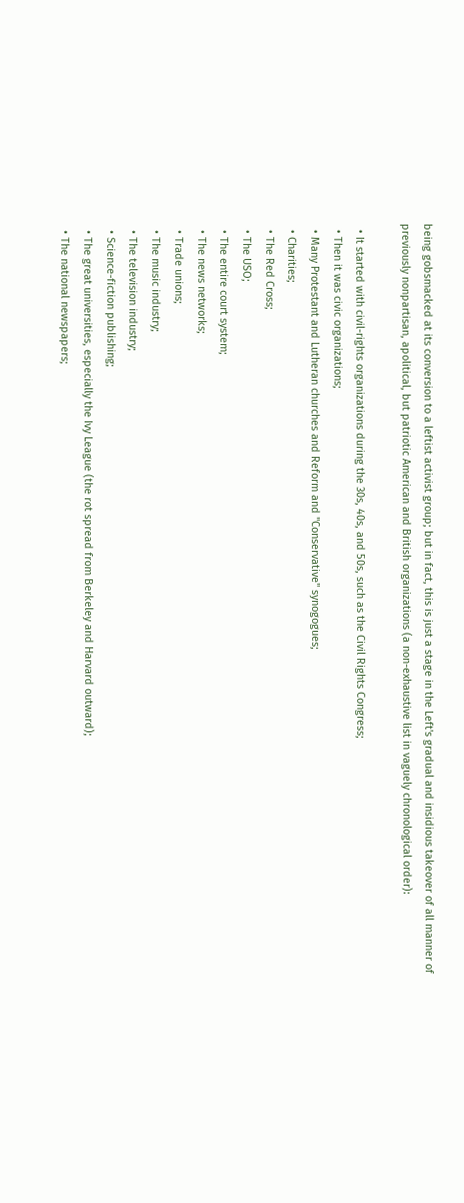being gobsmacked at its conversion to a leftist activist group; but in fact, this is just a stage in the Left's gradual and insidious takeover of all manner of previously nonpartisan, apolitical, but patriotic American and British organizations (a non-exhaustive list in vaguely chronological order):

  • It started with civil-rights organizations during the 30s, 40s, and 50s, such as the Civil Rights Congress;
  • Then it was civic organizations;
  • Many Protestant and Lutheran churches and Reform and "Conservative" synogogues;
  • Charities;
  • The Red Cross;
  • The USO;
  • The entire court system;
  • The news networks;
  • Trade unions;
  • The music industry;
  • The television industry;
  • Science-fiction publishing;
  • The great universities, especially the Ivy League (the rot spread from Berkeley and Harvard outward);
  • The national newspapers;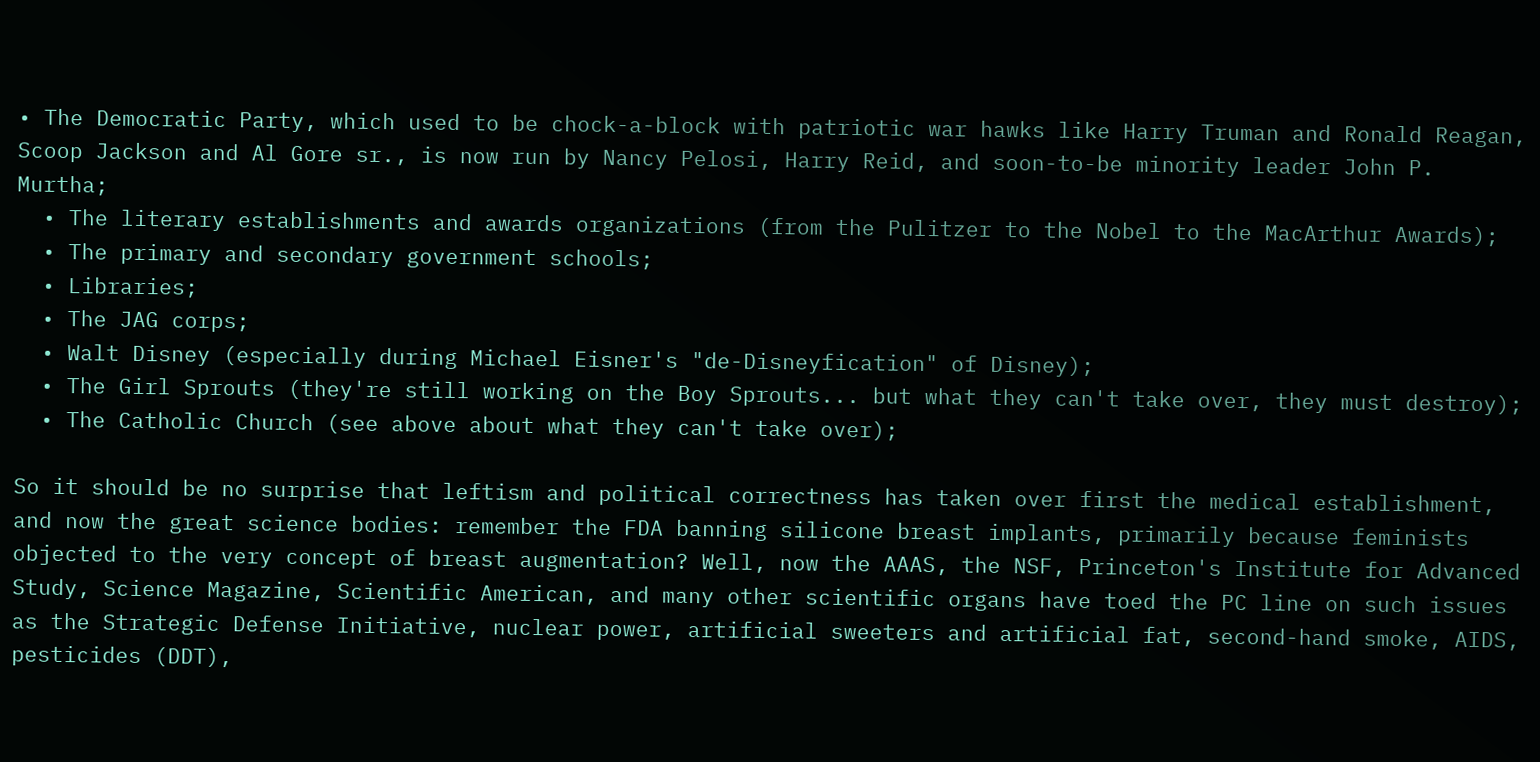• The Democratic Party, which used to be chock-a-block with patriotic war hawks like Harry Truman and Ronald Reagan, Scoop Jackson and Al Gore sr., is now run by Nancy Pelosi, Harry Reid, and soon-to-be minority leader John P. Murtha;
  • The literary establishments and awards organizations (from the Pulitzer to the Nobel to the MacArthur Awards);
  • The primary and secondary government schools;
  • Libraries;
  • The JAG corps;
  • Walt Disney (especially during Michael Eisner's "de-Disneyfication" of Disney);
  • The Girl Sprouts (they're still working on the Boy Sprouts... but what they can't take over, they must destroy);
  • The Catholic Church (see above about what they can't take over);

So it should be no surprise that leftism and political correctness has taken over first the medical establishment, and now the great science bodies: remember the FDA banning silicone breast implants, primarily because feminists objected to the very concept of breast augmentation? Well, now the AAAS, the NSF, Princeton's Institute for Advanced Study, Science Magazine, Scientific American, and many other scientific organs have toed the PC line on such issues as the Strategic Defense Initiative, nuclear power, artificial sweeters and artificial fat, second-hand smoke, AIDS, pesticides (DDT),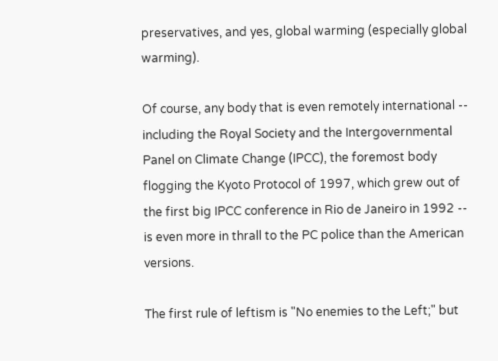preservatives, and yes, global warming (especially global warming).

Of course, any body that is even remotely international -- including the Royal Society and the Intergovernmental Panel on Climate Change (IPCC), the foremost body flogging the Kyoto Protocol of 1997, which grew out of the first big IPCC conference in Rio de Janeiro in 1992 -- is even more in thrall to the PC police than the American versions.

The first rule of leftism is "No enemies to the Left;" but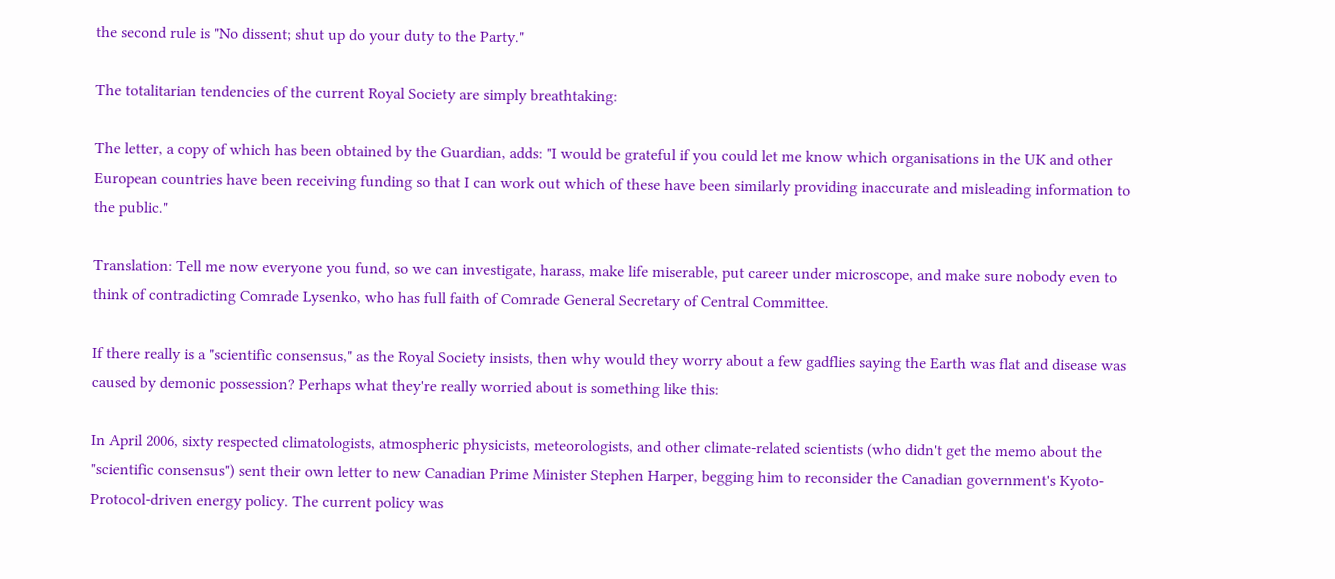the second rule is "No dissent; shut up do your duty to the Party."

The totalitarian tendencies of the current Royal Society are simply breathtaking:

The letter, a copy of which has been obtained by the Guardian, adds: "I would be grateful if you could let me know which organisations in the UK and other European countries have been receiving funding so that I can work out which of these have been similarly providing inaccurate and misleading information to the public."

Translation: Tell me now everyone you fund, so we can investigate, harass, make life miserable, put career under microscope, and make sure nobody even to think of contradicting Comrade Lysenko, who has full faith of Comrade General Secretary of Central Committee.

If there really is a "scientific consensus," as the Royal Society insists, then why would they worry about a few gadflies saying the Earth was flat and disease was caused by demonic possession? Perhaps what they're really worried about is something like this:

In April 2006, sixty respected climatologists, atmospheric physicists, meteorologists, and other climate-related scientists (who didn't get the memo about the "scientific consensus") sent their own letter to new Canadian Prime Minister Stephen Harper, begging him to reconsider the Canadian government's Kyoto-Protocol-driven energy policy. The current policy was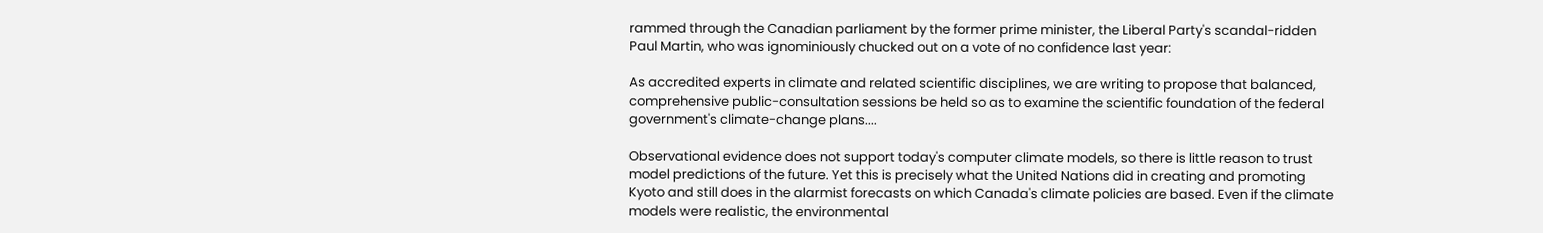rammed through the Canadian parliament by the former prime minister, the Liberal Party's scandal-ridden Paul Martin, who was ignominiously chucked out on a vote of no confidence last year:

As accredited experts in climate and related scientific disciplines, we are writing to propose that balanced, comprehensive public-consultation sessions be held so as to examine the scientific foundation of the federal government's climate-change plans....

Observational evidence does not support today's computer climate models, so there is little reason to trust model predictions of the future. Yet this is precisely what the United Nations did in creating and promoting Kyoto and still does in the alarmist forecasts on which Canada's climate policies are based. Even if the climate models were realistic, the environmental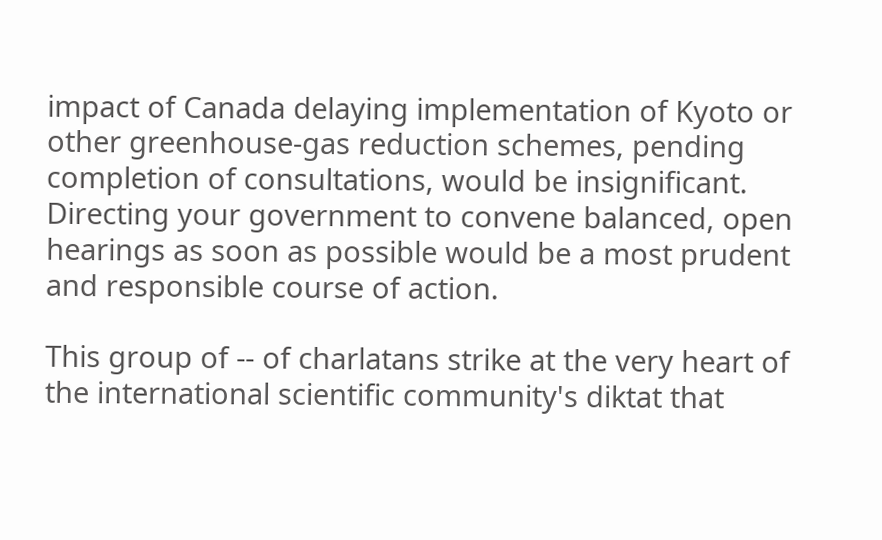impact of Canada delaying implementation of Kyoto or other greenhouse-gas reduction schemes, pending completion of consultations, would be insignificant. Directing your government to convene balanced, open hearings as soon as possible would be a most prudent and responsible course of action.

This group of -- of charlatans strike at the very heart of the international scientific community's diktat that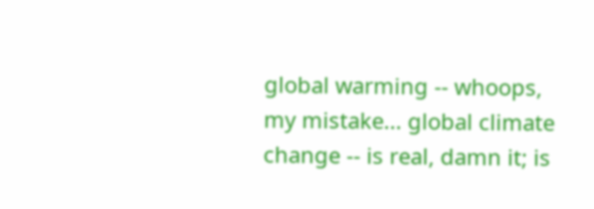global warming -- whoops, my mistake... global climate change -- is real, damn it; is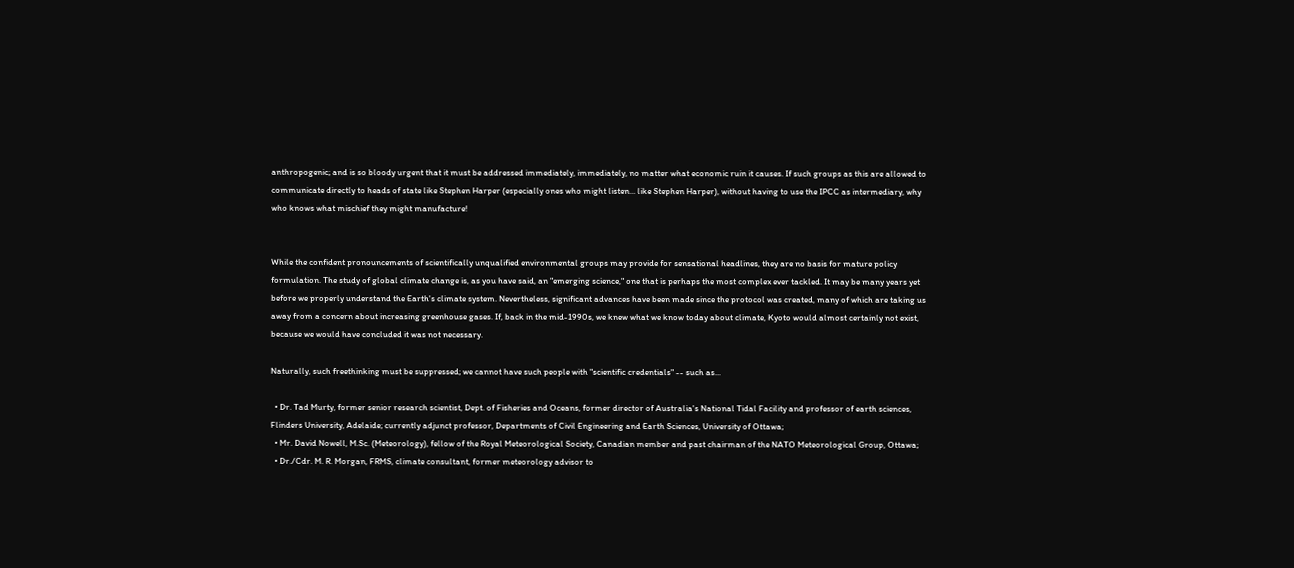anthropogenic; and is so bloody urgent that it must be addressed immediately, immediately, no matter what economic ruin it causes. If such groups as this are allowed to communicate directly to heads of state like Stephen Harper (especially ones who might listen... like Stephen Harper), without having to use the IPCC as intermediary, why who knows what mischief they might manufacture!


While the confident pronouncements of scientifically unqualified environmental groups may provide for sensational headlines, they are no basis for mature policy formulation. The study of global climate change is, as you have said, an "emerging science," one that is perhaps the most complex ever tackled. It may be many years yet before we properly understand the Earth's climate system. Nevertheless, significant advances have been made since the protocol was created, many of which are taking us away from a concern about increasing greenhouse gases. If, back in the mid-1990s, we knew what we know today about climate, Kyoto would almost certainly not exist, because we would have concluded it was not necessary.

Naturally, such freethinking must be suppressed; we cannot have such people with "scientific credentials" -- such as...

  • Dr. Tad Murty, former senior research scientist, Dept. of Fisheries and Oceans, former director of Australia's National Tidal Facility and professor of earth sciences, Flinders University, Adelaide; currently adjunct professor, Departments of Civil Engineering and Earth Sciences, University of Ottawa;
  • Mr. David Nowell, M.Sc. (Meteorology), fellow of the Royal Meteorological Society, Canadian member and past chairman of the NATO Meteorological Group, Ottawa;
  • Dr./Cdr. M. R. Morgan, FRMS, climate consultant, former meteorology advisor to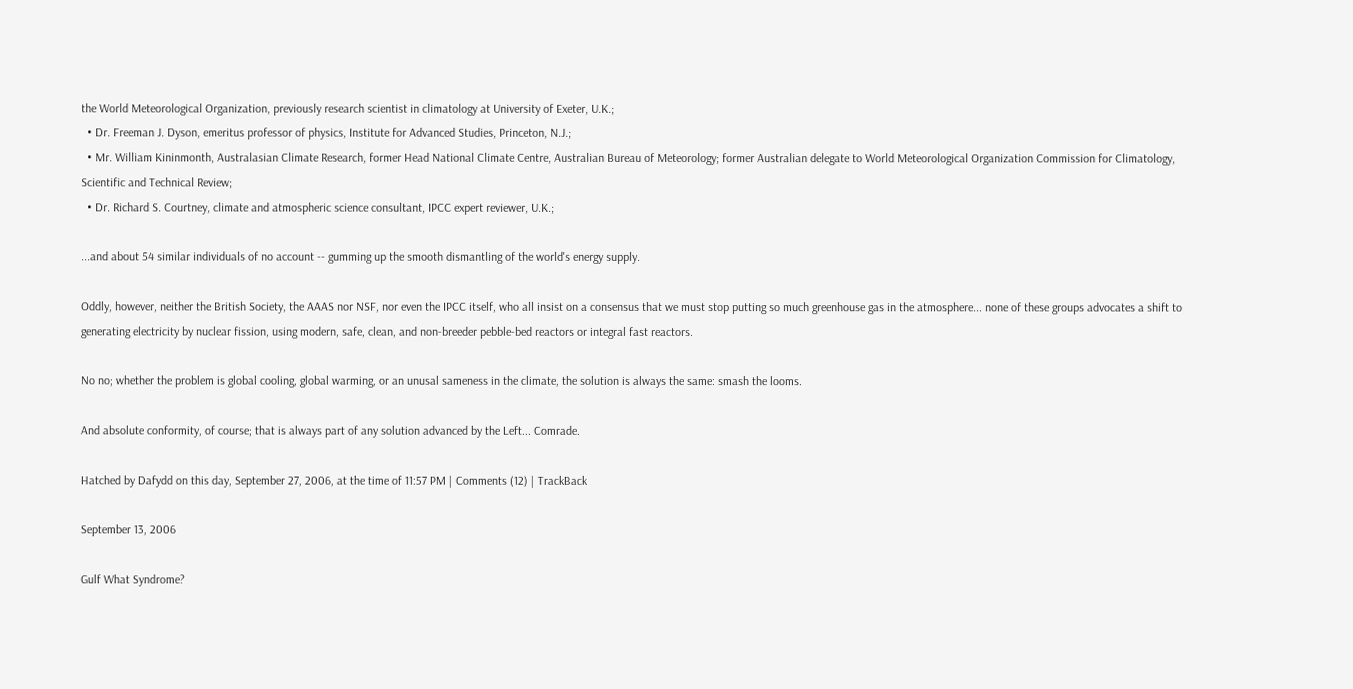the World Meteorological Organization, previously research scientist in climatology at University of Exeter, U.K.;
  • Dr. Freeman J. Dyson, emeritus professor of physics, Institute for Advanced Studies, Princeton, N.J.;
  • Mr. William Kininmonth, Australasian Climate Research, former Head National Climate Centre, Australian Bureau of Meteorology; former Australian delegate to World Meteorological Organization Commission for Climatology, Scientific and Technical Review;
  • Dr. Richard S. Courtney, climate and atmospheric science consultant, IPCC expert reviewer, U.K.;

...and about 54 similar individuals of no account -- gumming up the smooth dismantling of the world's energy supply.

Oddly, however, neither the British Society, the AAAS nor NSF, nor even the IPCC itself, who all insist on a consensus that we must stop putting so much greenhouse gas in the atmosphere... none of these groups advocates a shift to generating electricity by nuclear fission, using modern, safe, clean, and non-breeder pebble-bed reactors or integral fast reactors.

No no; whether the problem is global cooling, global warming, or an unusal sameness in the climate, the solution is always the same: smash the looms.

And absolute conformity, of course; that is always part of any solution advanced by the Left... Comrade.

Hatched by Dafydd on this day, September 27, 2006, at the time of 11:57 PM | Comments (12) | TrackBack

September 13, 2006

Gulf What Syndrome?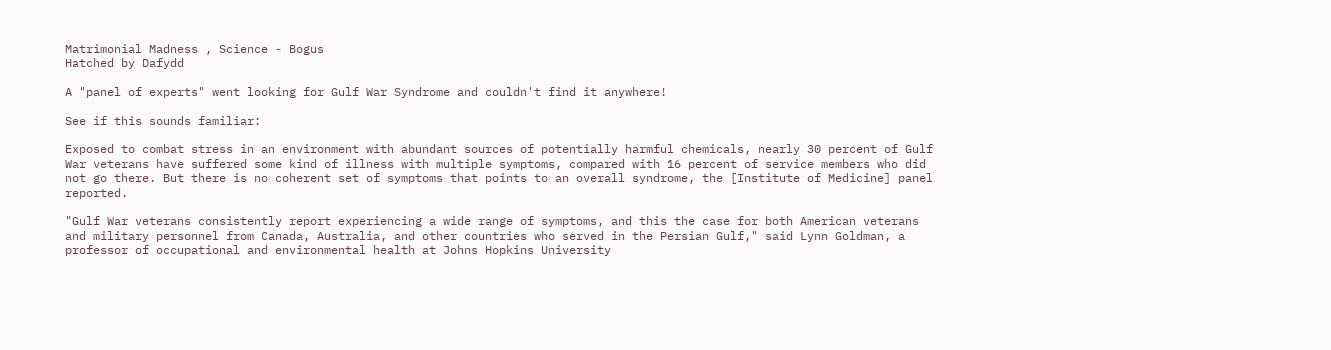Matrimonial Madness , Science - Bogus
Hatched by Dafydd

A "panel of experts" went looking for Gulf War Syndrome and couldn't find it anywhere!

See if this sounds familiar:

Exposed to combat stress in an environment with abundant sources of potentially harmful chemicals, nearly 30 percent of Gulf War veterans have suffered some kind of illness with multiple symptoms, compared with 16 percent of service members who did not go there. But there is no coherent set of symptoms that points to an overall syndrome, the [Institute of Medicine] panel reported.

"Gulf War veterans consistently report experiencing a wide range of symptoms, and this the case for both American veterans and military personnel from Canada, Australia, and other countries who served in the Persian Gulf," said Lynn Goldman, a professor of occupational and environmental health at Johns Hopkins University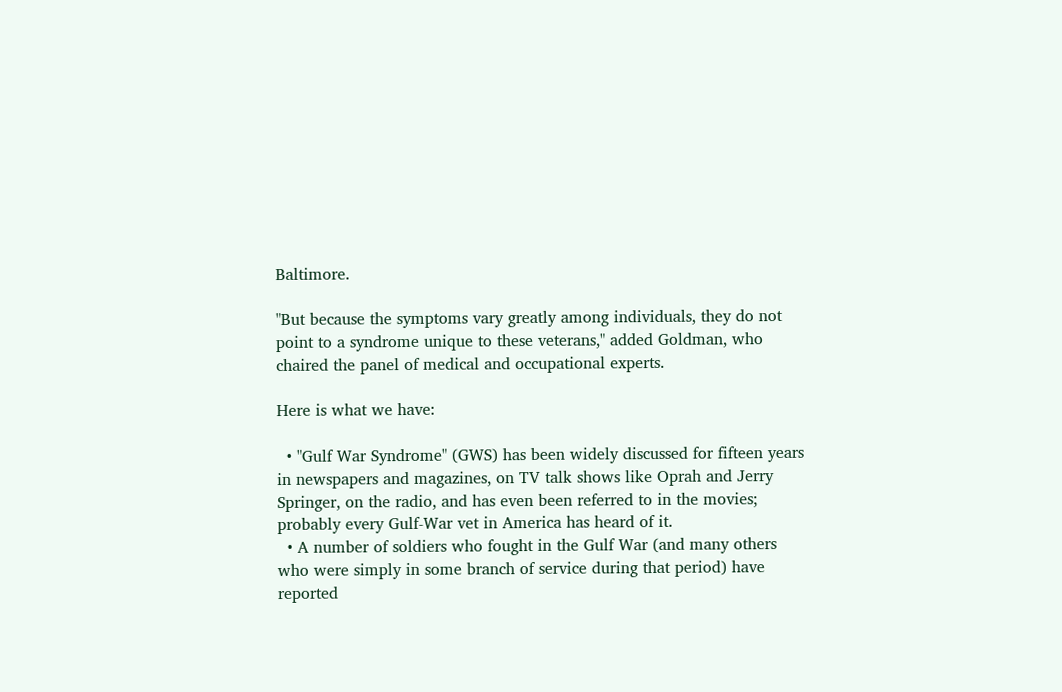Baltimore.

"But because the symptoms vary greatly among individuals, they do not point to a syndrome unique to these veterans," added Goldman, who chaired the panel of medical and occupational experts.

Here is what we have:

  • "Gulf War Syndrome" (GWS) has been widely discussed for fifteen years in newspapers and magazines, on TV talk shows like Oprah and Jerry Springer, on the radio, and has even been referred to in the movies; probably every Gulf-War vet in America has heard of it.
  • A number of soldiers who fought in the Gulf War (and many others who were simply in some branch of service during that period) have reported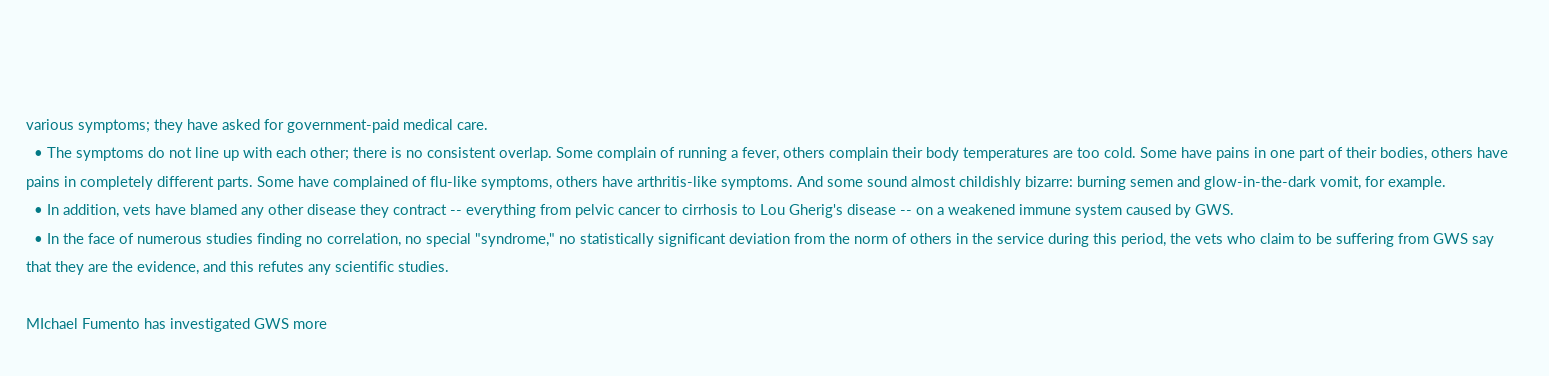various symptoms; they have asked for government-paid medical care.
  • The symptoms do not line up with each other; there is no consistent overlap. Some complain of running a fever, others complain their body temperatures are too cold. Some have pains in one part of their bodies, others have pains in completely different parts. Some have complained of flu-like symptoms, others have arthritis-like symptoms. And some sound almost childishly bizarre: burning semen and glow-in-the-dark vomit, for example.
  • In addition, vets have blamed any other disease they contract -- everything from pelvic cancer to cirrhosis to Lou Gherig's disease -- on a weakened immune system caused by GWS.
  • In the face of numerous studies finding no correlation, no special "syndrome," no statistically significant deviation from the norm of others in the service during this period, the vets who claim to be suffering from GWS say that they are the evidence, and this refutes any scientific studies.

MIchael Fumento has investigated GWS more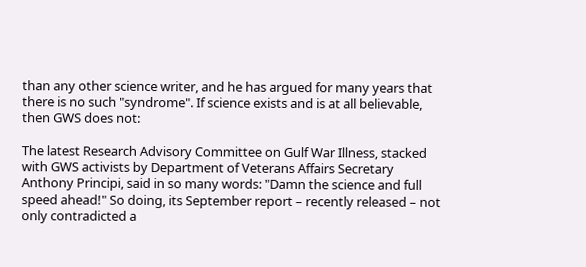than any other science writer, and he has argued for many years that there is no such "syndrome". If science exists and is at all believable, then GWS does not:

The latest Research Advisory Committee on Gulf War Illness, stacked with GWS activists by Department of Veterans Affairs Secretary Anthony Principi, said in so many words: "Damn the science and full speed ahead!" So doing, its September report – recently released – not only contradicted a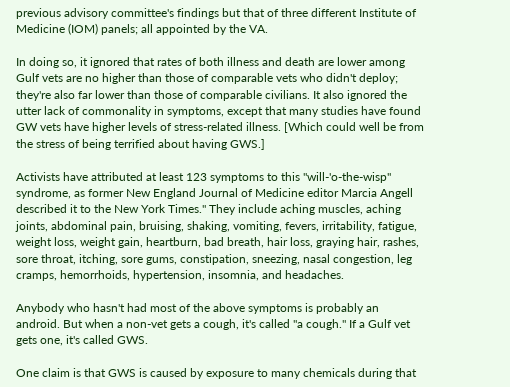previous advisory committee's findings but that of three different Institute of Medicine (IOM) panels; all appointed by the VA.

In doing so, it ignored that rates of both illness and death are lower among Gulf vets are no higher than those of comparable vets who didn't deploy; they're also far lower than those of comparable civilians. It also ignored the utter lack of commonality in symptoms, except that many studies have found GW vets have higher levels of stress-related illness. [Which could well be from the stress of being terrified about having GWS.]

Activists have attributed at least 123 symptoms to this "will-'o-the-wisp" syndrome, as former New England Journal of Medicine editor Marcia Angell described it to the New York Times." They include aching muscles, aching joints, abdominal pain, bruising, shaking, vomiting, fevers, irritability, fatigue, weight loss, weight gain, heartburn, bad breath, hair loss, graying hair, rashes, sore throat, itching, sore gums, constipation, sneezing, nasal congestion, leg cramps, hemorrhoids, hypertension, insomnia, and headaches.

Anybody who hasn't had most of the above symptoms is probably an android. But when a non-vet gets a cough, it's called "a cough." If a Gulf vet gets one, it's called GWS.

One claim is that GWS is caused by exposure to many chemicals during that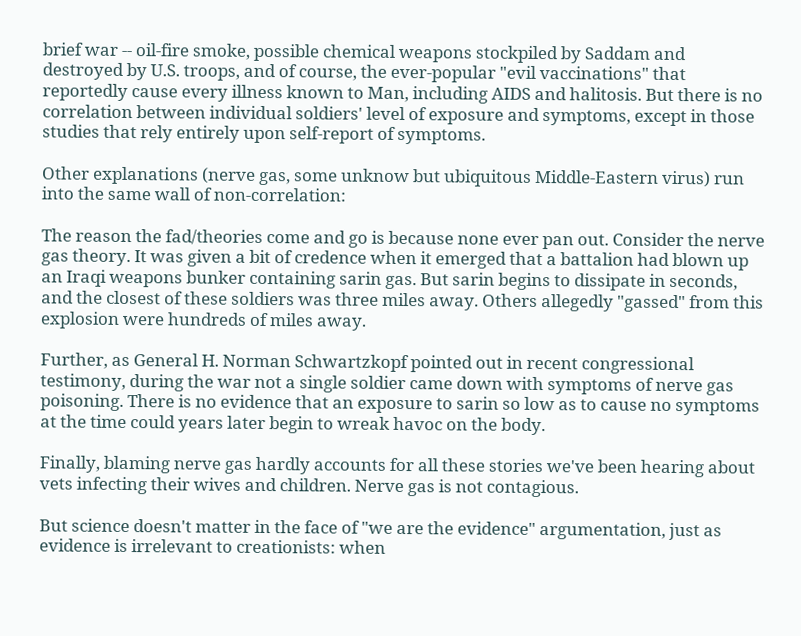brief war -- oil-fire smoke, possible chemical weapons stockpiled by Saddam and destroyed by U.S. troops, and of course, the ever-popular "evil vaccinations" that reportedly cause every illness known to Man, including AIDS and halitosis. But there is no correlation between individual soldiers' level of exposure and symptoms, except in those studies that rely entirely upon self-report of symptoms.

Other explanations (nerve gas, some unknow but ubiquitous Middle-Eastern virus) run into the same wall of non-correlation:

The reason the fad/theories come and go is because none ever pan out. Consider the nerve gas theory. It was given a bit of credence when it emerged that a battalion had blown up an Iraqi weapons bunker containing sarin gas. But sarin begins to dissipate in seconds, and the closest of these soldiers was three miles away. Others allegedly "gassed" from this explosion were hundreds of miles away.

Further, as General H. Norman Schwartzkopf pointed out in recent congressional testimony, during the war not a single soldier came down with symptoms of nerve gas poisoning. There is no evidence that an exposure to sarin so low as to cause no symptoms at the time could years later begin to wreak havoc on the body.

Finally, blaming nerve gas hardly accounts for all these stories we've been hearing about vets infecting their wives and children. Nerve gas is not contagious.

But science doesn't matter in the face of "we are the evidence" argumentation, just as evidence is irrelevant to creationists: when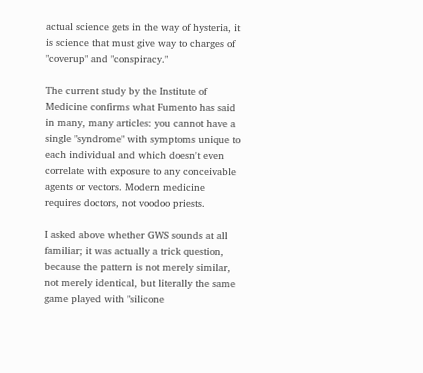actual science gets in the way of hysteria, it is science that must give way to charges of "coverup" and "conspiracy."

The current study by the Institute of Medicine confirms what Fumento has said in many, many articles: you cannot have a single "syndrome" with symptoms unique to each individual and which doesn't even correlate with exposure to any conceivable agents or vectors. Modern medicine requires doctors, not voodoo priests.

I asked above whether GWS sounds at all familiar; it was actually a trick question, because the pattern is not merely similar, not merely identical, but literally the same game played with "silicone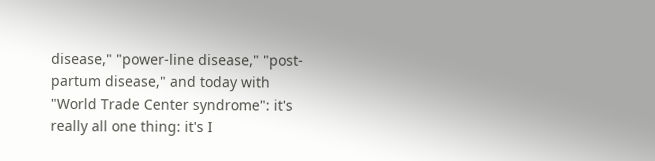disease," "power-line disease," "post-partum disease," and today with "World Trade Center syndrome": it's really all one thing: it's I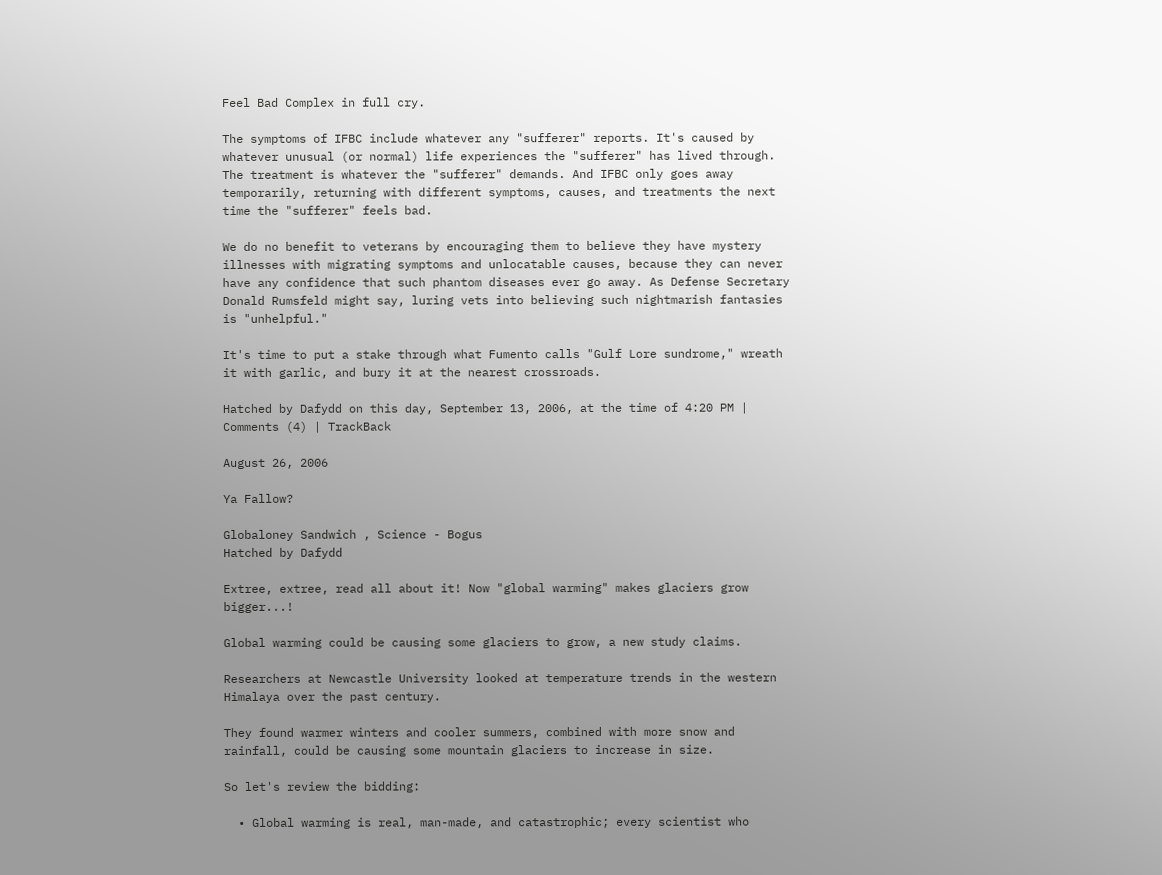Feel Bad Complex in full cry.

The symptoms of IFBC include whatever any "sufferer" reports. It's caused by whatever unusual (or normal) life experiences the "sufferer" has lived through. The treatment is whatever the "sufferer" demands. And IFBC only goes away temporarily, returning with different symptoms, causes, and treatments the next time the "sufferer" feels bad.

We do no benefit to veterans by encouraging them to believe they have mystery illnesses with migrating symptoms and unlocatable causes, because they can never have any confidence that such phantom diseases ever go away. As Defense Secretary Donald Rumsfeld might say, luring vets into believing such nightmarish fantasies is "unhelpful."

It's time to put a stake through what Fumento calls "Gulf Lore sundrome," wreath it with garlic, and bury it at the nearest crossroads.

Hatched by Dafydd on this day, September 13, 2006, at the time of 4:20 PM | Comments (4) | TrackBack

August 26, 2006

Ya Fallow?

Globaloney Sandwich , Science - Bogus
Hatched by Dafydd

Extree, extree, read all about it! Now "global warming" makes glaciers grow bigger...!

Global warming could be causing some glaciers to grow, a new study claims.

Researchers at Newcastle University looked at temperature trends in the western Himalaya over the past century.

They found warmer winters and cooler summers, combined with more snow and rainfall, could be causing some mountain glaciers to increase in size.

So let's review the bidding:

  • Global warming is real, man-made, and catastrophic; every scientist who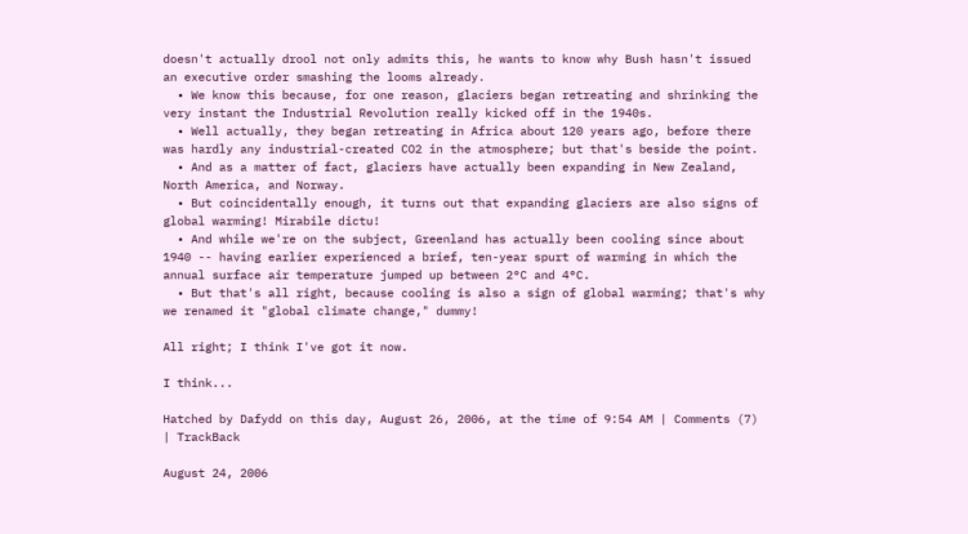doesn't actually drool not only admits this, he wants to know why Bush hasn't issued an executive order smashing the looms already.
  • We know this because, for one reason, glaciers began retreating and shrinking the very instant the Industrial Revolution really kicked off in the 1940s.
  • Well actually, they began retreating in Africa about 120 years ago, before there was hardly any industrial-created CO2 in the atmosphere; but that's beside the point.
  • And as a matter of fact, glaciers have actually been expanding in New Zealand, North America, and Norway.
  • But coincidentally enough, it turns out that expanding glaciers are also signs of global warming! Mirabile dictu!
  • And while we're on the subject, Greenland has actually been cooling since about 1940 -- having earlier experienced a brief, ten-year spurt of warming in which the annual surface air temperature jumped up between 2°C and 4°C.
  • But that's all right, because cooling is also a sign of global warming; that's why we renamed it "global climate change," dummy!

All right; I think I've got it now.

I think...

Hatched by Dafydd on this day, August 26, 2006, at the time of 9:54 AM | Comments (7) | TrackBack

August 24, 2006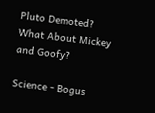Pluto Demoted? What About Mickey and Goofy?

Science - Bogus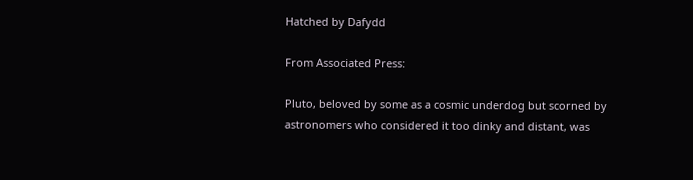Hatched by Dafydd

From Associated Press:

Pluto, beloved by some as a cosmic underdog but scorned by astronomers who considered it too dinky and distant, was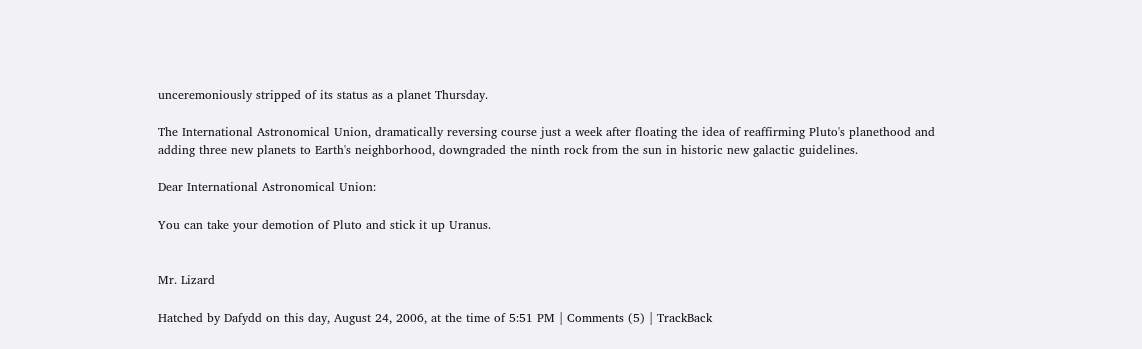unceremoniously stripped of its status as a planet Thursday.

The International Astronomical Union, dramatically reversing course just a week after floating the idea of reaffirming Pluto's planethood and adding three new planets to Earth's neighborhood, downgraded the ninth rock from the sun in historic new galactic guidelines.

Dear International Astronomical Union:

You can take your demotion of Pluto and stick it up Uranus.


Mr. Lizard

Hatched by Dafydd on this day, August 24, 2006, at the time of 5:51 PM | Comments (5) | TrackBack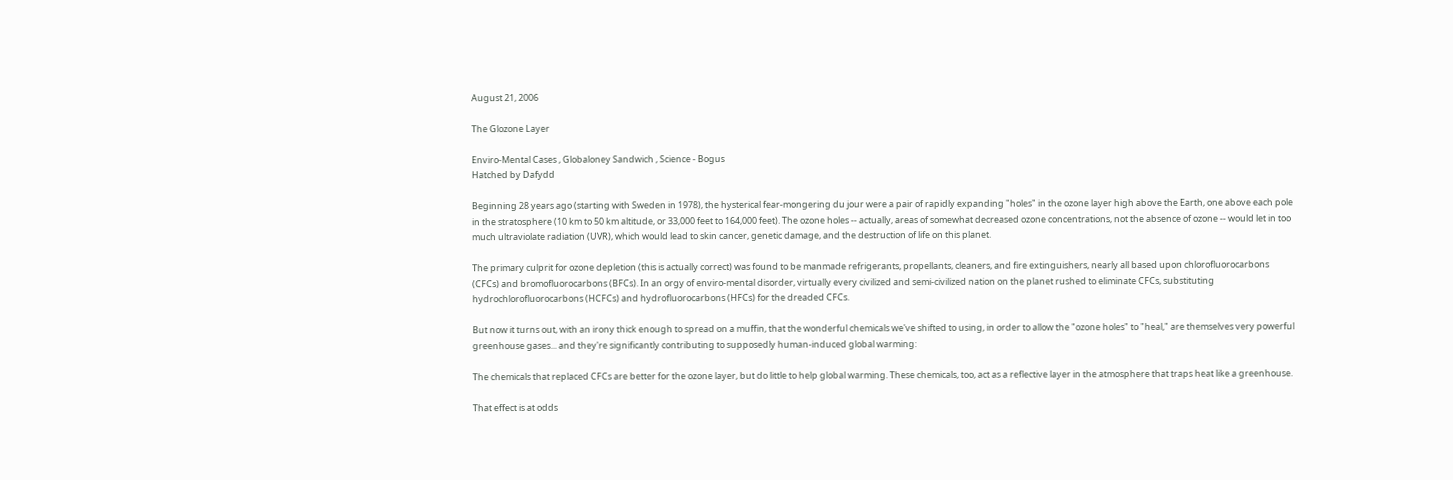August 21, 2006

The Glozone Layer

Enviro-Mental Cases , Globaloney Sandwich , Science - Bogus
Hatched by Dafydd

Beginning 28 years ago (starting with Sweden in 1978), the hysterical fear-mongering du jour were a pair of rapidly expanding "holes" in the ozone layer high above the Earth, one above each pole in the stratosphere (10 km to 50 km altitude, or 33,000 feet to 164,000 feet). The ozone holes -- actually, areas of somewhat decreased ozone concentrations, not the absence of ozone -- would let in too much ultraviolate radiation (UVR), which would lead to skin cancer, genetic damage, and the destruction of life on this planet.

The primary culprit for ozone depletion (this is actually correct) was found to be manmade refrigerants, propellants, cleaners, and fire extinguishers, nearly all based upon chlorofluorocarbons (CFCs) and bromofluorocarbons (BFCs). In an orgy of enviro-mental disorder, virtually every civilized and semi-civilized nation on the planet rushed to eliminate CFCs, substituting hydrochlorofluorocarbons (HCFCs) and hydrofluorocarbons (HFCs) for the dreaded CFCs.

But now it turns out, with an irony thick enough to spread on a muffin, that the wonderful chemicals we've shifted to using, in order to allow the "ozone holes" to "heal," are themselves very powerful greenhouse gases... and they're significantly contributing to supposedly human-induced global warming:

The chemicals that replaced CFCs are better for the ozone layer, but do little to help global warming. These chemicals, too, act as a reflective layer in the atmosphere that traps heat like a greenhouse.

That effect is at odds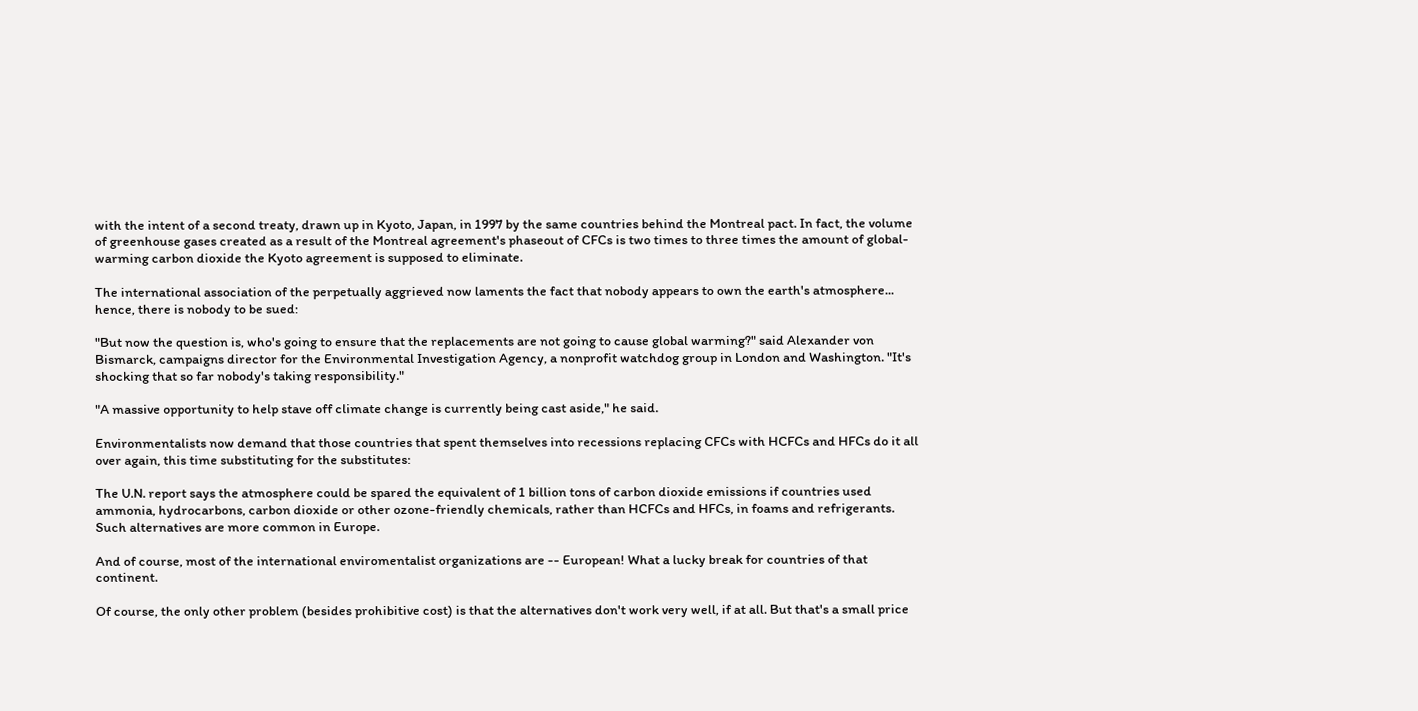with the intent of a second treaty, drawn up in Kyoto, Japan, in 1997 by the same countries behind the Montreal pact. In fact, the volume of greenhouse gases created as a result of the Montreal agreement's phaseout of CFCs is two times to three times the amount of global-warming carbon dioxide the Kyoto agreement is supposed to eliminate.

The international association of the perpetually aggrieved now laments the fact that nobody appears to own the earth's atmosphere... hence, there is nobody to be sued:

"But now the question is, who's going to ensure that the replacements are not going to cause global warming?" said Alexander von Bismarck, campaigns director for the Environmental Investigation Agency, a nonprofit watchdog group in London and Washington. "It's shocking that so far nobody's taking responsibility."

"A massive opportunity to help stave off climate change is currently being cast aside," he said.

Environmentalists now demand that those countries that spent themselves into recessions replacing CFCs with HCFCs and HFCs do it all over again, this time substituting for the substitutes:

The U.N. report says the atmosphere could be spared the equivalent of 1 billion tons of carbon dioxide emissions if countries used ammonia, hydrocarbons, carbon dioxide or other ozone-friendly chemicals, rather than HCFCs and HFCs, in foams and refrigerants. Such alternatives are more common in Europe.

And of course, most of the international enviromentalist organizations are -- European! What a lucky break for countries of that continent.

Of course, the only other problem (besides prohibitive cost) is that the alternatives don't work very well, if at all. But that's a small price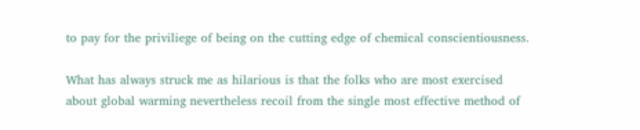to pay for the priviliege of being on the cutting edge of chemical conscientiousness.

What has always struck me as hilarious is that the folks who are most exercised about global warming nevertheless recoil from the single most effective method of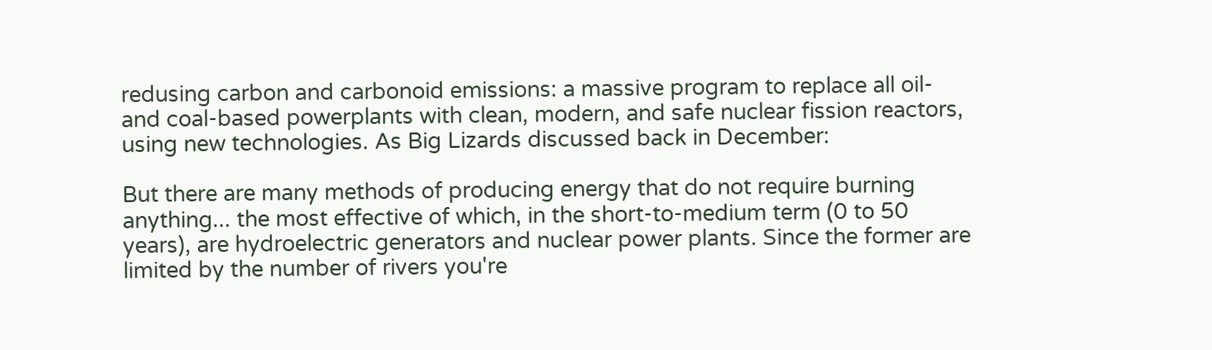redusing carbon and carbonoid emissions: a massive program to replace all oil- and coal-based powerplants with clean, modern, and safe nuclear fission reactors, using new technologies. As Big Lizards discussed back in December:

But there are many methods of producing energy that do not require burning anything... the most effective of which, in the short-to-medium term (0 to 50 years), are hydroelectric generators and nuclear power plants. Since the former are limited by the number of rivers you're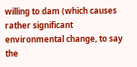willing to dam (which causes rather significant environmental change, to say the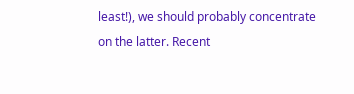least!), we should probably concentrate on the latter. Recent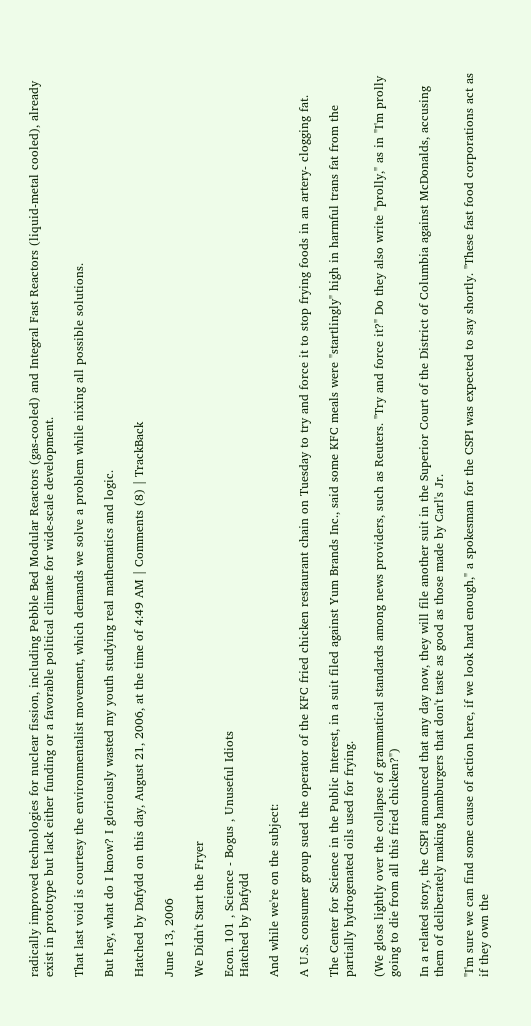radically improved technologies for nuclear fission, including Pebble Bed Modular Reactors (gas-cooled) and Integral Fast Reactors (liquid-metal cooled), already exist in prototype but lack either funding or a favorable political climate for wide-scale development.

That last void is courtesy the environmentalist movement, which demands we solve a problem while nixing all possible solutions.

But hey, what do I know? I gloriously wasted my youth studying real mathematics and logic.

Hatched by Dafydd on this day, August 21, 2006, at the time of 4:49 AM | Comments (8) | TrackBack

June 13, 2006

We Didn't Start the Fryer

Econ. 101 , Science - Bogus , Unuseful Idiots
Hatched by Dafydd

And while we're on the subject:

A U.S. consumer group sued the operator of the KFC fried chicken restaurant chain on Tuesday to try and force it to stop frying foods in an artery- clogging fat.

The Center for Science in the Public Interest, in a suit filed against Yum Brands Inc., said some KFC meals were "startlingly" high in harmful trans fat from the partially hydrogenated oils used for frying.

(We gloss lightly over the collapse of grammatical standards among news providers, such as Reuters. "Try and force it?" Do they also write "prolly," as in "I'm prolly going to die from all this fried chicken?")

In a related story, the CSPI announced that any day now, they will file another suit in the Superior Court of the District of Columbia against McDonalds, accusing them of deliberately making hamburgers that don't taste as good as those made by Carl's Jr.

"I'm sure we can find some cause of action here, if we look hard enough," a spokesman for the CSPI was expected to say shortly. "These fast food corporations act as if they own the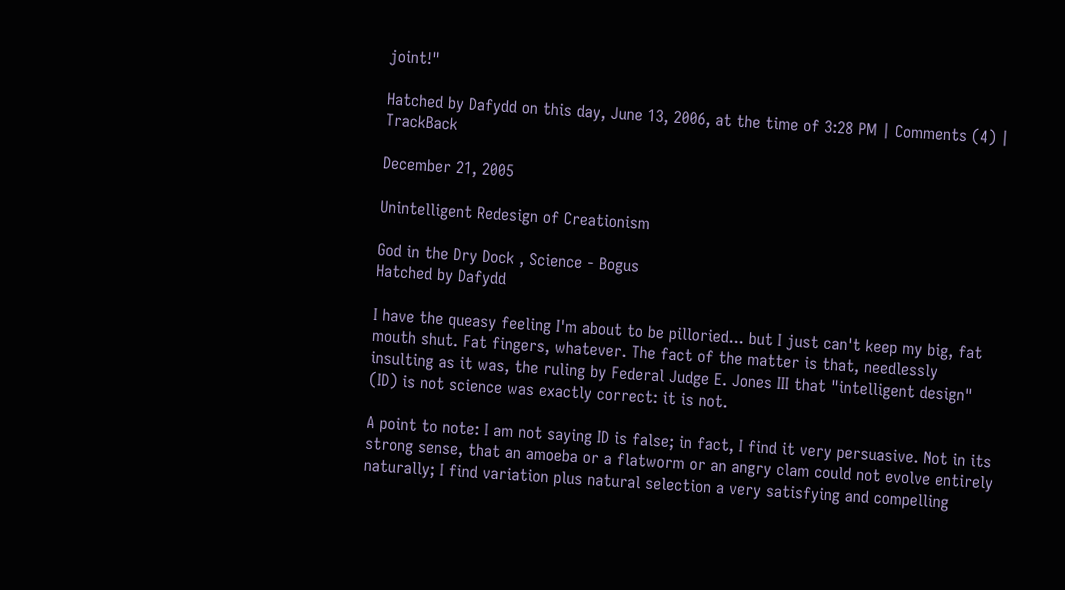joint!"

Hatched by Dafydd on this day, June 13, 2006, at the time of 3:28 PM | Comments (4) | TrackBack

December 21, 2005

Unintelligent Redesign of Creationism

God in the Dry Dock , Science - Bogus
Hatched by Dafydd

I have the queasy feeling I'm about to be pilloried... but I just can't keep my big, fat mouth shut. Fat fingers, whatever. The fact of the matter is that, needlessly insulting as it was, the ruling by Federal Judge E. Jones III that "intelligent design" (ID) is not science was exactly correct: it is not.

A point to note: I am not saying ID is false; in fact, I find it very persuasive. Not in its strong sense, that an amoeba or a flatworm or an angry clam could not evolve entirely naturally; I find variation plus natural selection a very satisfying and compelling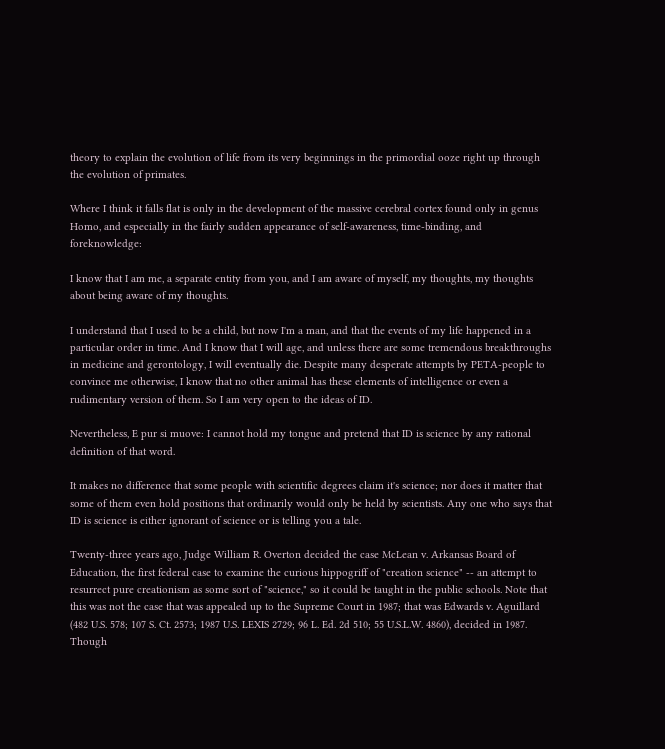theory to explain the evolution of life from its very beginnings in the primordial ooze right up through the evolution of primates.

Where I think it falls flat is only in the development of the massive cerebral cortex found only in genus Homo, and especially in the fairly sudden appearance of self-awareness, time-binding, and foreknowledge:

I know that I am me, a separate entity from you, and I am aware of myself, my thoughts, my thoughts about being aware of my thoughts.

I understand that I used to be a child, but now I'm a man, and that the events of my life happened in a particular order in time. And I know that I will age, and unless there are some tremendous breakthroughs in medicine and gerontology, I will eventually die. Despite many desperate attempts by PETA-people to convince me otherwise, I know that no other animal has these elements of intelligence or even a rudimentary version of them. So I am very open to the ideas of ID.

Nevertheless, E pur si muove: I cannot hold my tongue and pretend that ID is science by any rational definition of that word.

It makes no difference that some people with scientific degrees claim it's science; nor does it matter that some of them even hold positions that ordinarily would only be held by scientists. Any one who says that ID is science is either ignorant of science or is telling you a tale.

Twenty-three years ago, Judge William R. Overton decided the case McLean v. Arkansas Board of Education, the first federal case to examine the curious hippogriff of "creation science" -- an attempt to resurrect pure creationism as some sort of "science," so it could be taught in the public schools. Note that this was not the case that was appealed up to the Supreme Court in 1987; that was Edwards v. Aguillard (482 U.S. 578; 107 S. Ct. 2573; 1987 U.S. LEXIS 2729; 96 L. Ed. 2d 510; 55 U.S.L.W. 4860), decided in 1987. Though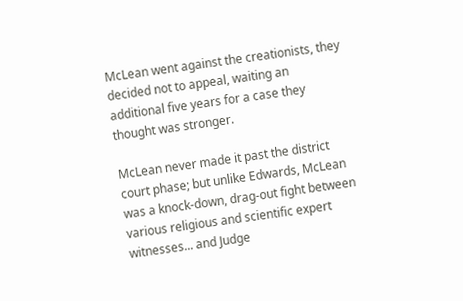McLean went against the creationists, they decided not to appeal, waiting an additional five years for a case they thought was stronger.

McLean never made it past the district court phase; but unlike Edwards, McLean was a knock-down, drag-out fight between various religious and scientific expert witnesses... and Judge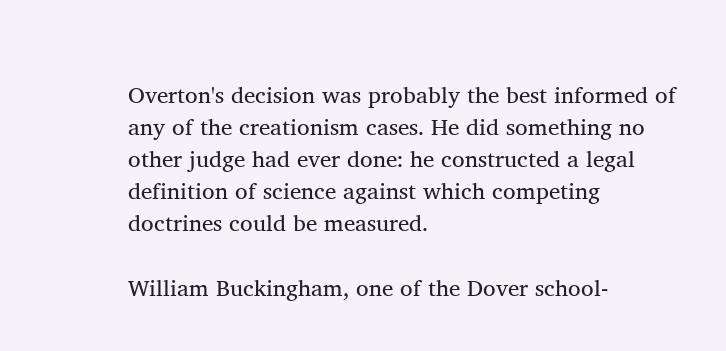Overton's decision was probably the best informed of any of the creationism cases. He did something no other judge had ever done: he constructed a legal definition of science against which competing doctrines could be measured.

William Buckingham, one of the Dover school-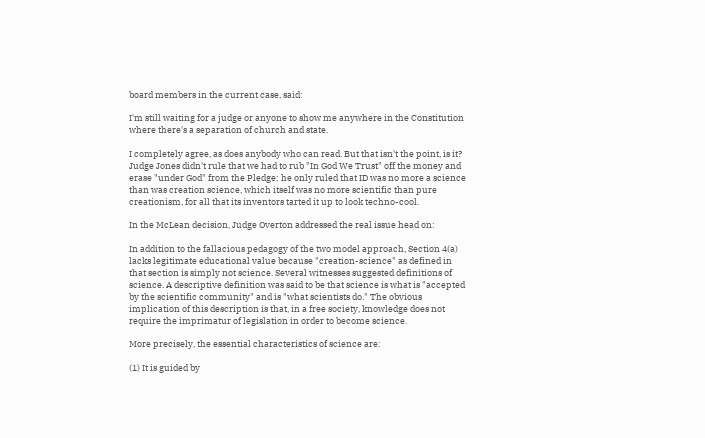board members in the current case, said:

I'm still waiting for a judge or anyone to show me anywhere in the Constitution where there's a separation of church and state.

I completely agree, as does anybody who can read. But that isn't the point, is it? Judge Jones didn't rule that we had to rub "In God We Trust" off the money and erase "under God" from the Pledge; he only ruled that ID was no more a science than was creation science, which itself was no more scientific than pure creationism, for all that its inventors tarted it up to look techno-cool.

In the McLean decision, Judge Overton addressed the real issue head on:

In addition to the fallacious pedagogy of the two model approach, Section 4(a) lacks legitimate educational value because "creation-science" as defined in that section is simply not science. Several witnesses suggested definitions of science. A descriptive definition was said to be that science is what is "accepted by the scientific community" and is "what scientists do." The obvious implication of this description is that, in a free society, knowledge does not require the imprimatur of legislation in order to become science.

More precisely, the essential characteristics of science are:

(1) It is guided by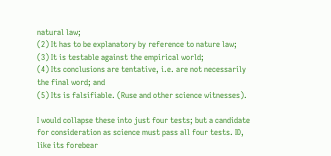natural law;
(2) It has to be explanatory by reference to nature law;
(3) It is testable against the empirical world;
(4) Its conclusions are tentative, i.e. are not necessarily the final word; and
(5) Its is falsifiable. (Ruse and other science witnesses).

I would collapse these into just four tests; but a candidate for consideration as science must pass all four tests. ID, like its forebear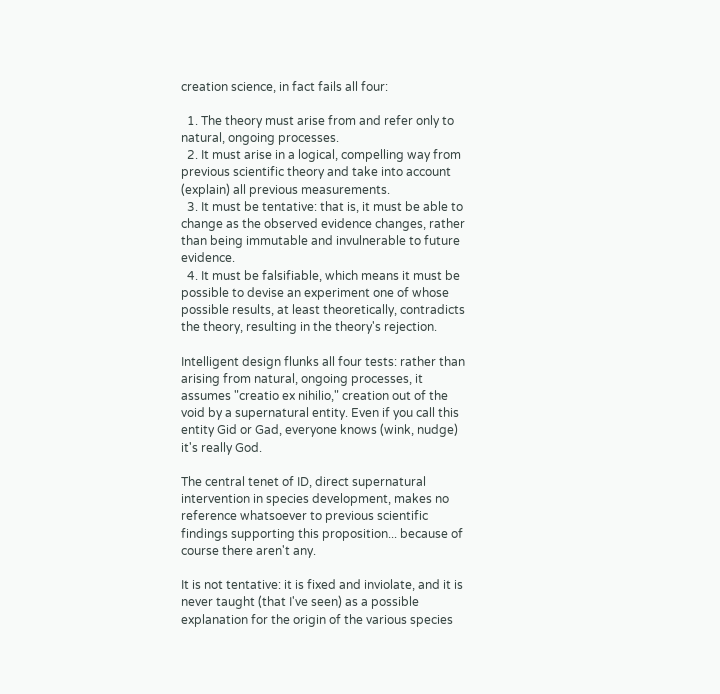creation science, in fact fails all four:

  1. The theory must arise from and refer only to natural, ongoing processes.
  2. It must arise in a logical, compelling way from previous scientific theory and take into account (explain) all previous measurements.
  3. It must be tentative: that is, it must be able to change as the observed evidence changes, rather than being immutable and invulnerable to future evidence.
  4. It must be falsifiable, which means it must be possible to devise an experiment one of whose possible results, at least theoretically, contradicts the theory, resulting in the theory's rejection.

Intelligent design flunks all four tests: rather than arising from natural, ongoing processes, it assumes "creatio ex nihilio," creation out of the void by a supernatural entity. Even if you call this entity Gid or Gad, everyone knows (wink, nudge) it's really God.

The central tenet of ID, direct supernatural intervention in species development, makes no reference whatsoever to previous scientific findings supporting this proposition... because of course there aren't any.

It is not tentative: it is fixed and inviolate, and it is never taught (that I've seen) as a possible explanation for the origin of the various species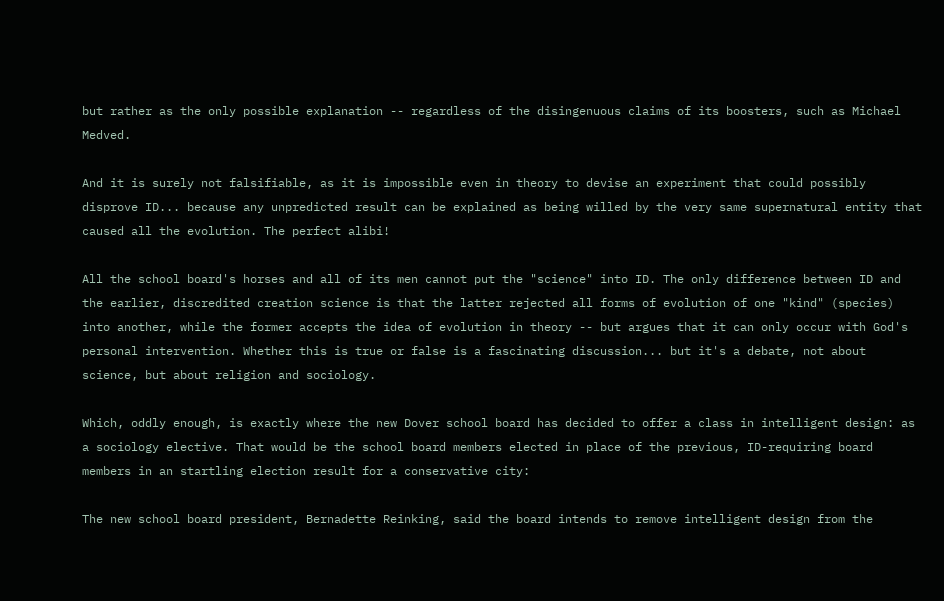but rather as the only possible explanation -- regardless of the disingenuous claims of its boosters, such as Michael Medved.

And it is surely not falsifiable, as it is impossible even in theory to devise an experiment that could possibly disprove ID... because any unpredicted result can be explained as being willed by the very same supernatural entity that caused all the evolution. The perfect alibi!

All the school board's horses and all of its men cannot put the "science" into ID. The only difference between ID and the earlier, discredited creation science is that the latter rejected all forms of evolution of one "kind" (species) into another, while the former accepts the idea of evolution in theory -- but argues that it can only occur with God's personal intervention. Whether this is true or false is a fascinating discussion... but it's a debate, not about science, but about religion and sociology.

Which, oddly enough, is exactly where the new Dover school board has decided to offer a class in intelligent design: as a sociology elective. That would be the school board members elected in place of the previous, ID-requiring board members in an startling election result for a conservative city:

The new school board president, Bernadette Reinking, said the board intends to remove intelligent design from the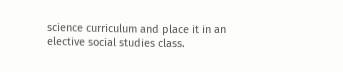science curriculum and place it in an elective social studies class.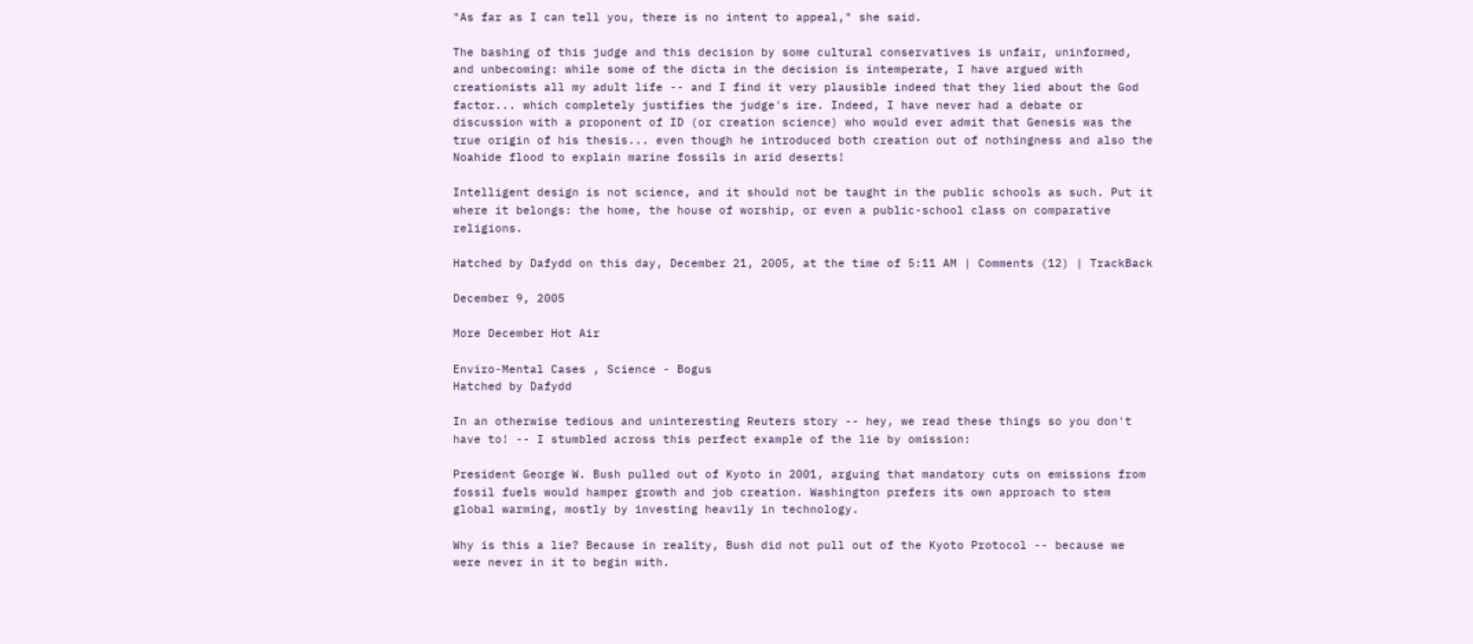"As far as I can tell you, there is no intent to appeal," she said.

The bashing of this judge and this decision by some cultural conservatives is unfair, uninformed, and unbecoming: while some of the dicta in the decision is intemperate, I have argued with creationists all my adult life -- and I find it very plausible indeed that they lied about the God factor... which completely justifies the judge's ire. Indeed, I have never had a debate or discussion with a proponent of ID (or creation science) who would ever admit that Genesis was the true origin of his thesis... even though he introduced both creation out of nothingness and also the Noahide flood to explain marine fossils in arid deserts!

Intelligent design is not science, and it should not be taught in the public schools as such. Put it where it belongs: the home, the house of worship, or even a public-school class on comparative religions.

Hatched by Dafydd on this day, December 21, 2005, at the time of 5:11 AM | Comments (12) | TrackBack

December 9, 2005

More December Hot Air

Enviro-Mental Cases , Science - Bogus
Hatched by Dafydd

In an otherwise tedious and uninteresting Reuters story -- hey, we read these things so you don't have to! -- I stumbled across this perfect example of the lie by omission:

President George W. Bush pulled out of Kyoto in 2001, arguing that mandatory cuts on emissions from fossil fuels would hamper growth and job creation. Washington prefers its own approach to stem global warming, mostly by investing heavily in technology.

Why is this a lie? Because in reality, Bush did not pull out of the Kyoto Protocol -- because we were never in it to begin with.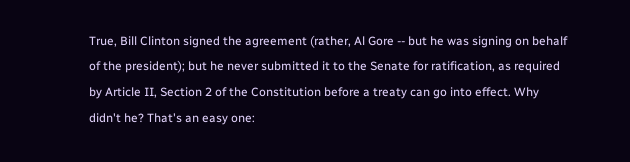True, Bill Clinton signed the agreement (rather, Al Gore -- but he was signing on behalf of the president); but he never submitted it to the Senate for ratification, as required by Article II, Section 2 of the Constitution before a treaty can go into effect. Why didn't he? That's an easy one: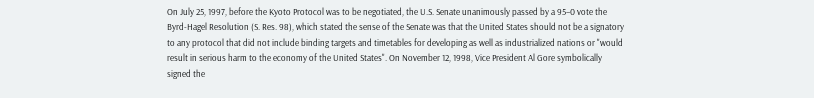On July 25, 1997, before the Kyoto Protocol was to be negotiated, the U.S. Senate unanimously passed by a 95–0 vote the Byrd-Hagel Resolution (S. Res. 98), which stated the sense of the Senate was that the United States should not be a signatory to any protocol that did not include binding targets and timetables for developing as well as industrialized nations or "would result in serious harm to the economy of the United States". On November 12, 1998, Vice President Al Gore symbolically signed the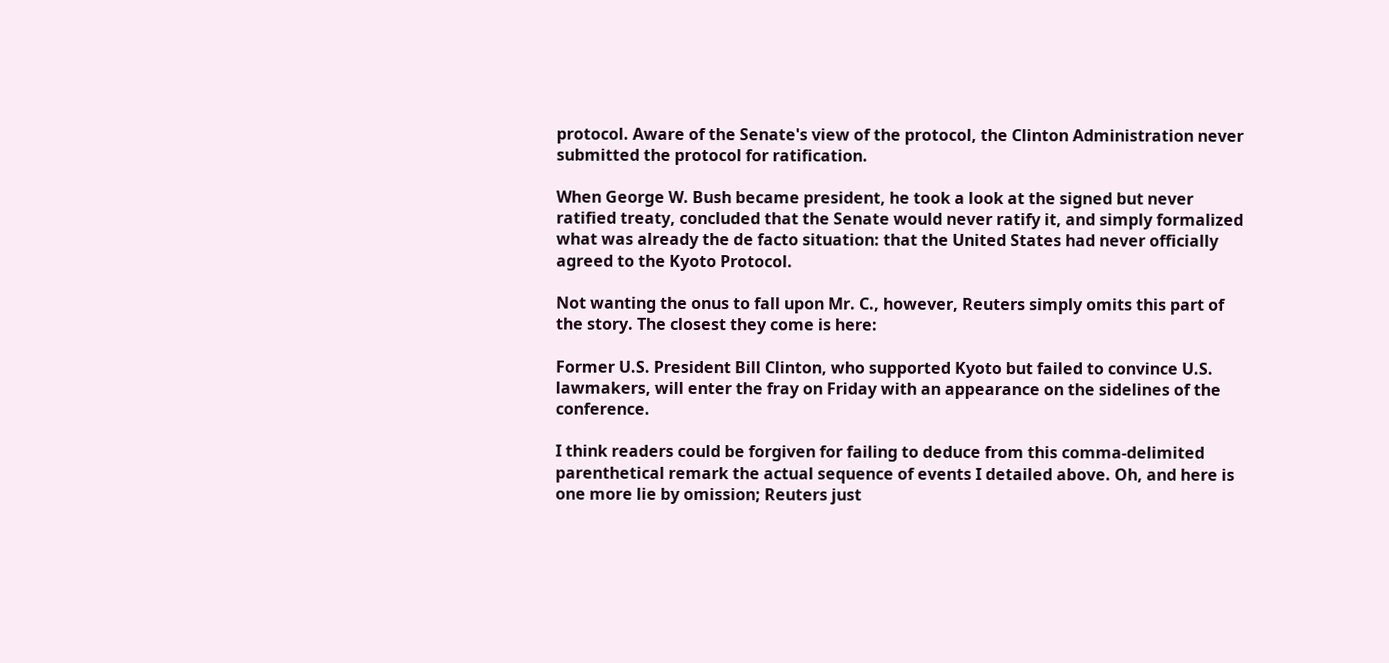protocol. Aware of the Senate's view of the protocol, the Clinton Administration never submitted the protocol for ratification.

When George W. Bush became president, he took a look at the signed but never ratified treaty, concluded that the Senate would never ratify it, and simply formalized what was already the de facto situation: that the United States had never officially agreed to the Kyoto Protocol.

Not wanting the onus to fall upon Mr. C., however, Reuters simply omits this part of the story. The closest they come is here:

Former U.S. President Bill Clinton, who supported Kyoto but failed to convince U.S. lawmakers, will enter the fray on Friday with an appearance on the sidelines of the conference.

I think readers could be forgiven for failing to deduce from this comma-delimited parenthetical remark the actual sequence of events I detailed above. Oh, and here is one more lie by omission; Reuters just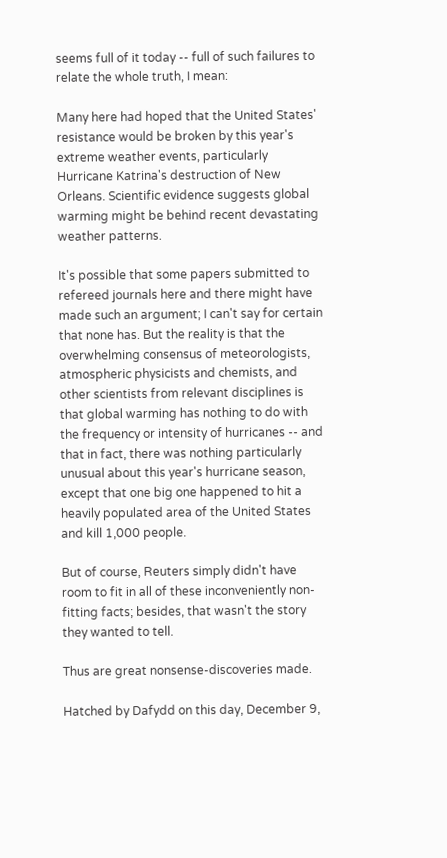seems full of it today -- full of such failures to relate the whole truth, I mean:

Many here had hoped that the United States' resistance would be broken by this year's extreme weather events, particularly Hurricane Katrina's destruction of New Orleans. Scientific evidence suggests global warming might be behind recent devastating weather patterns.

It's possible that some papers submitted to refereed journals here and there might have made such an argument; I can't say for certain that none has. But the reality is that the overwhelming consensus of meteorologists, atmospheric physicists and chemists, and other scientists from relevant disciplines is that global warming has nothing to do with the frequency or intensity of hurricanes -- and that in fact, there was nothing particularly unusual about this year's hurricane season, except that one big one happened to hit a heavily populated area of the United States and kill 1,000 people.

But of course, Reuters simply didn't have room to fit in all of these inconveniently non-fitting facts; besides, that wasn't the story they wanted to tell.

Thus are great nonsense-discoveries made.

Hatched by Dafydd on this day, December 9,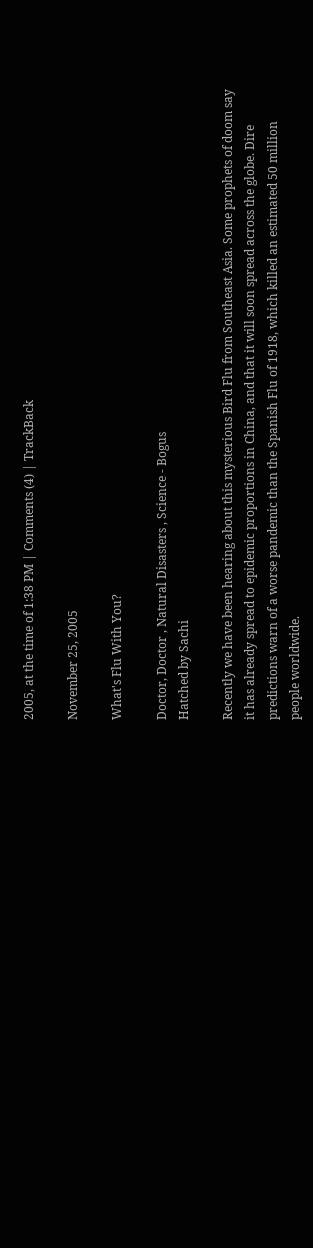2005, at the time of 1:38 PM | Comments (4) | TrackBack

November 25, 2005

What's Flu With You?

Doctor, Doctor , Natural Disasters , Science - Bogus
Hatched by Sachi

Recently we have been hearing about this mysterious Bird Flu from Southeast Asia. Some prophets of doom say it has already spread to epidemic proportions in China, and that it will soon spread across the globe. Dire predictions warn of a worse pandemic than the Spanish Flu of 1918, which killed an estimated 50 million people worldwide.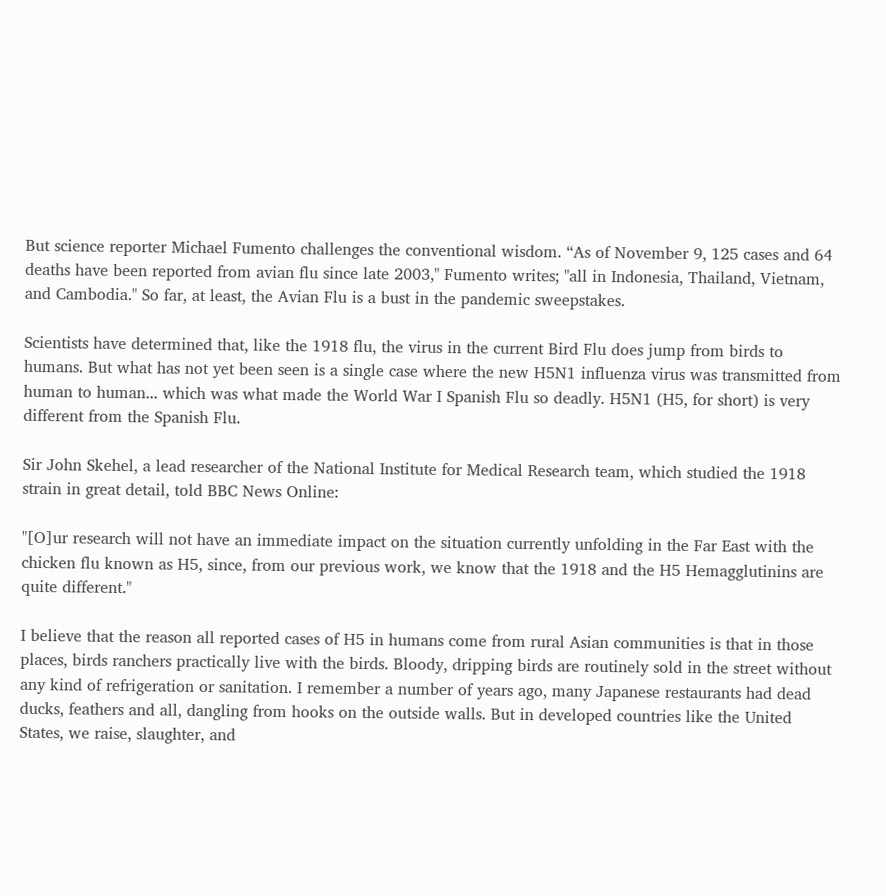But science reporter Michael Fumento challenges the conventional wisdom. “As of November 9, 125 cases and 64 deaths have been reported from avian flu since late 2003," Fumento writes; "all in Indonesia, Thailand, Vietnam, and Cambodia." So far, at least, the Avian Flu is a bust in the pandemic sweepstakes.

Scientists have determined that, like the 1918 flu, the virus in the current Bird Flu does jump from birds to humans. But what has not yet been seen is a single case where the new H5N1 influenza virus was transmitted from human to human... which was what made the World War I Spanish Flu so deadly. H5N1 (H5, for short) is very different from the Spanish Flu.

Sir John Skehel, a lead researcher of the National Institute for Medical Research team, which studied the 1918 strain in great detail, told BBC News Online:

"[O]ur research will not have an immediate impact on the situation currently unfolding in the Far East with the chicken flu known as H5, since, from our previous work, we know that the 1918 and the H5 Hemagglutinins are quite different."

I believe that the reason all reported cases of H5 in humans come from rural Asian communities is that in those places, birds ranchers practically live with the birds. Bloody, dripping birds are routinely sold in the street without any kind of refrigeration or sanitation. I remember a number of years ago, many Japanese restaurants had dead ducks, feathers and all, dangling from hooks on the outside walls. But in developed countries like the United States, we raise, slaughter, and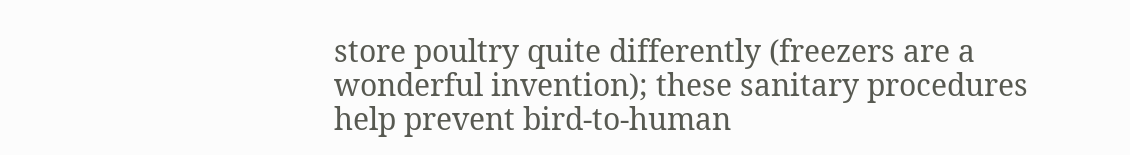store poultry quite differently (freezers are a wonderful invention); these sanitary procedures help prevent bird-to-human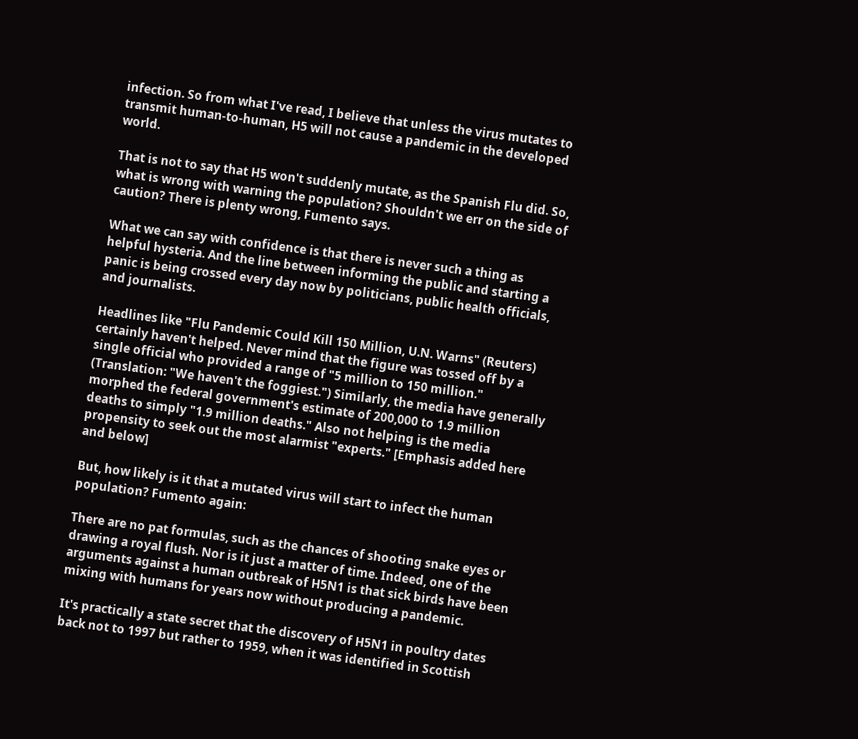infection. So from what I've read, I believe that unless the virus mutates to transmit human-to-human, H5 will not cause a pandemic in the developed world.

That is not to say that H5 won't suddenly mutate, as the Spanish Flu did. So, what is wrong with warning the population? Shouldn't we err on the side of caution? There is plenty wrong, Fumento says.

What we can say with confidence is that there is never such a thing as helpful hysteria. And the line between informing the public and starting a panic is being crossed every day now by politicians, public health officials, and journalists.

Headlines like "Flu Pandemic Could Kill 150 Million, U.N. Warns" (Reuters) certainly haven't helped. Never mind that the figure was tossed off by a single official who provided a range of "5 million to 150 million." (Translation: "We haven't the foggiest.") Similarly, the media have generally morphed the federal government's estimate of 200,000 to 1.9 million deaths to simply "1.9 million deaths." Also not helping is the media propensity to seek out the most alarmist "experts." [Emphasis added here and below]

But, how likely is it that a mutated virus will start to infect the human population? Fumento again:

There are no pat formulas, such as the chances of shooting snake eyes or drawing a royal flush. Nor is it just a matter of time. Indeed, one of the arguments against a human outbreak of H5N1 is that sick birds have been mixing with humans for years now without producing a pandemic.

It's practically a state secret that the discovery of H5N1 in poultry dates back not to 1997 but rather to 1959, when it was identified in Scottish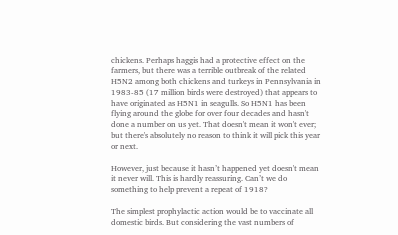chickens. Perhaps haggis had a protective effect on the farmers, but there was a terrible outbreak of the related H5N2 among both chickens and turkeys in Pennsylvania in 1983-85 (17 million birds were destroyed) that appears to have originated as H5N1 in seagulls. So H5N1 has been flying around the globe for over four decades and hasn't done a number on us yet. That doesn't mean it won't ever; but there's absolutely no reason to think it will pick this year or next.

However, just because it hasn’t happened yet doesn't mean it never will. This is hardly reassuring. Can’t we do something to help prevent a repeat of 1918?

The simplest prophylactic action would be to vaccinate all domestic birds. But considering the vast numbers of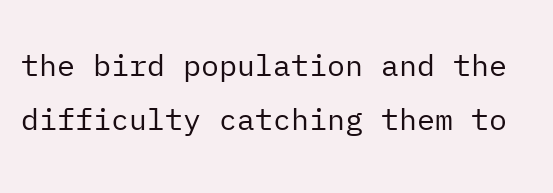the bird population and the difficulty catching them to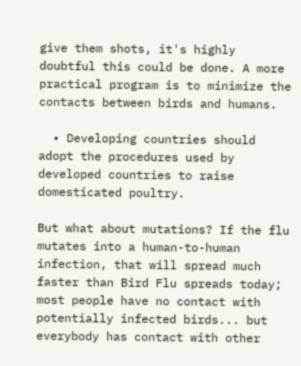give them shots, it's highly doubtful this could be done. A more practical program is to minimize the contacts between birds and humans.

  • Developing countries should adopt the procedures used by developed countries to raise domesticated poultry.

But what about mutations? If the flu mutates into a human-to-human infection, that will spread much faster than Bird Flu spreads today; most people have no contact with potentially infected birds... but everybody has contact with other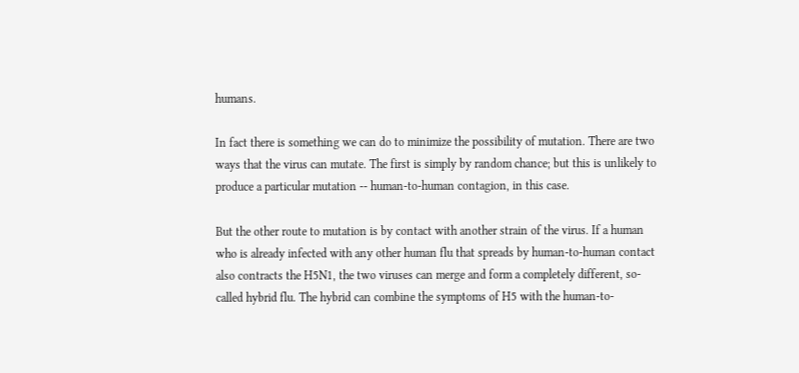humans.

In fact there is something we can do to minimize the possibility of mutation. There are two ways that the virus can mutate. The first is simply by random chance; but this is unlikely to produce a particular mutation -- human-to-human contagion, in this case.

But the other route to mutation is by contact with another strain of the virus. If a human who is already infected with any other human flu that spreads by human-to-human contact also contracts the H5N1, the two viruses can merge and form a completely different, so-called hybrid flu. The hybrid can combine the symptoms of H5 with the human-to-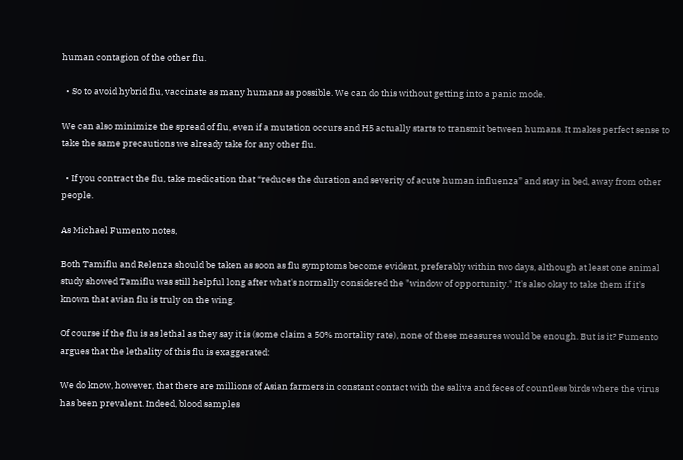human contagion of the other flu.

  • So to avoid hybrid flu, vaccinate as many humans as possible. We can do this without getting into a panic mode.

We can also minimize the spread of flu, even if a mutation occurs and H5 actually starts to transmit between humans. It makes perfect sense to take the same precautions we already take for any other flu.

  • If you contract the flu, take medication that “reduces the duration and severity of acute human influenza” and stay in bed, away from other people.

As Michael Fumento notes,

Both Tamiflu and Relenza should be taken as soon as flu symptoms become evident, preferably within two days, although at least one animal study showed Tamiflu was still helpful long after what's normally considered the "window of opportunity." It's also okay to take them if it's known that avian flu is truly on the wing.

Of course if the flu is as lethal as they say it is (some claim a 50% mortality rate), none of these measures would be enough. But is it? Fumento argues that the lethality of this flu is exaggerated:

We do know, however, that there are millions of Asian farmers in constant contact with the saliva and feces of countless birds where the virus has been prevalent. Indeed, blood samples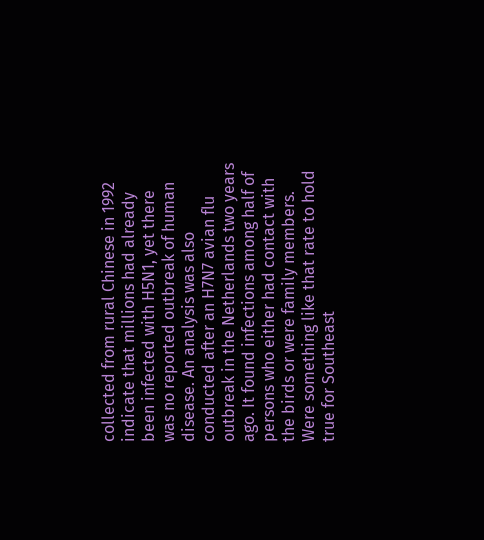collected from rural Chinese in 1992 indicate that millions had already been infected with H5N1, yet there was no reported outbreak of human disease. An analysis was also conducted after an H7N7 avian flu outbreak in the Netherlands two years ago. It found infections among half of persons who either had contact with the birds or were family members. Were something like that rate to hold true for Southeast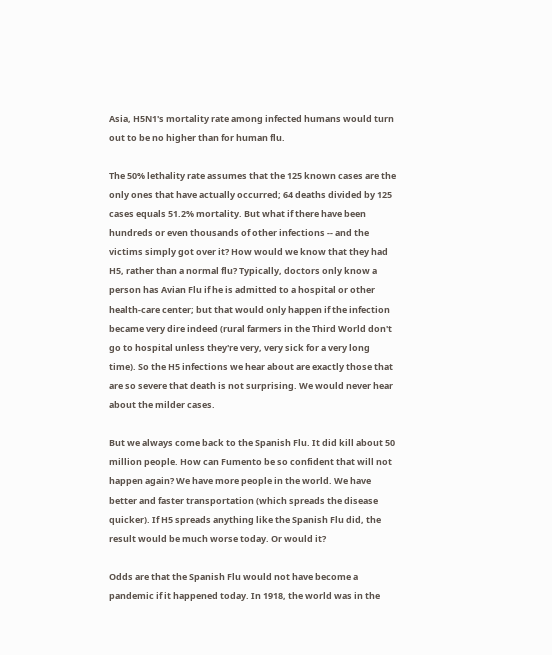Asia, H5N1's mortality rate among infected humans would turn out to be no higher than for human flu.

The 50% lethality rate assumes that the 125 known cases are the only ones that have actually occurred; 64 deaths divided by 125 cases equals 51.2% mortality. But what if there have been hundreds or even thousands of other infections -- and the victims simply got over it? How would we know that they had H5, rather than a normal flu? Typically, doctors only know a person has Avian Flu if he is admitted to a hospital or other health-care center; but that would only happen if the infection became very dire indeed (rural farmers in the Third World don't go to hospital unless they're very, very sick for a very long time). So the H5 infections we hear about are exactly those that are so severe that death is not surprising. We would never hear about the milder cases.

But we always come back to the Spanish Flu. It did kill about 50 million people. How can Fumento be so confident that will not happen again? We have more people in the world. We have better and faster transportation (which spreads the disease quicker). If H5 spreads anything like the Spanish Flu did, the result would be much worse today. Or would it?

Odds are that the Spanish Flu would not have become a pandemic if it happened today. In 1918, the world was in the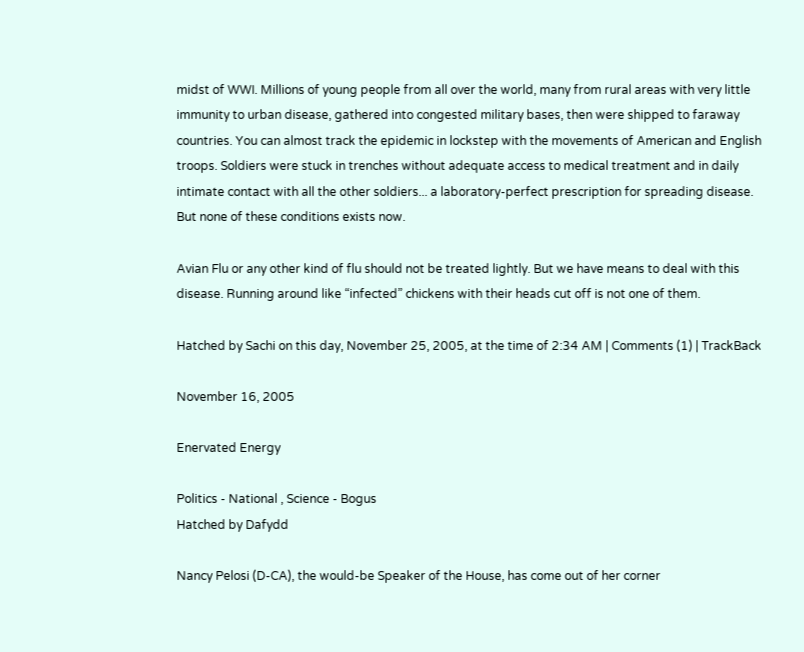midst of WWI. Millions of young people from all over the world, many from rural areas with very little immunity to urban disease, gathered into congested military bases, then were shipped to faraway countries. You can almost track the epidemic in lockstep with the movements of American and English troops. Soldiers were stuck in trenches without adequate access to medical treatment and in daily intimate contact with all the other soldiers... a laboratory-perfect prescription for spreading disease. But none of these conditions exists now.

Avian Flu or any other kind of flu should not be treated lightly. But we have means to deal with this disease. Running around like “infected” chickens with their heads cut off is not one of them.

Hatched by Sachi on this day, November 25, 2005, at the time of 2:34 AM | Comments (1) | TrackBack

November 16, 2005

Enervated Energy

Politics - National , Science - Bogus
Hatched by Dafydd

Nancy Pelosi (D-CA), the would-be Speaker of the House, has come out of her corner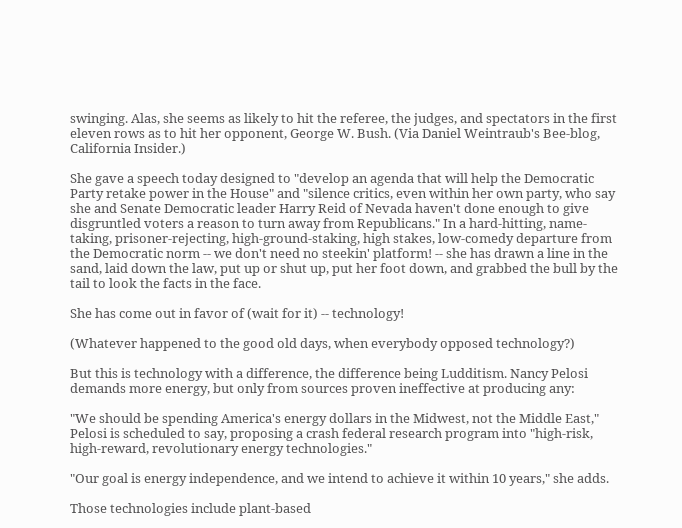swinging. Alas, she seems as likely to hit the referee, the judges, and spectators in the first eleven rows as to hit her opponent, George W. Bush. (Via Daniel Weintraub's Bee-blog, California Insider.)

She gave a speech today designed to "develop an agenda that will help the Democratic Party retake power in the House" and "silence critics, even within her own party, who say she and Senate Democratic leader Harry Reid of Nevada haven't done enough to give disgruntled voters a reason to turn away from Republicans." In a hard-hitting, name-taking, prisoner-rejecting, high-ground-staking, high stakes, low-comedy departure from the Democratic norm -- we don't need no steekin' platform! -- she has drawn a line in the sand, laid down the law, put up or shut up, put her foot down, and grabbed the bull by the tail to look the facts in the face.

She has come out in favor of (wait for it) -- technology!

(Whatever happened to the good old days, when everybody opposed technology?)

But this is technology with a difference, the difference being Ludditism. Nancy Pelosi demands more energy, but only from sources proven ineffective at producing any:

"We should be spending America's energy dollars in the Midwest, not the Middle East," Pelosi is scheduled to say, proposing a crash federal research program into "high-risk, high-reward, revolutionary energy technologies."

"Our goal is energy independence, and we intend to achieve it within 10 years," she adds.

Those technologies include plant-based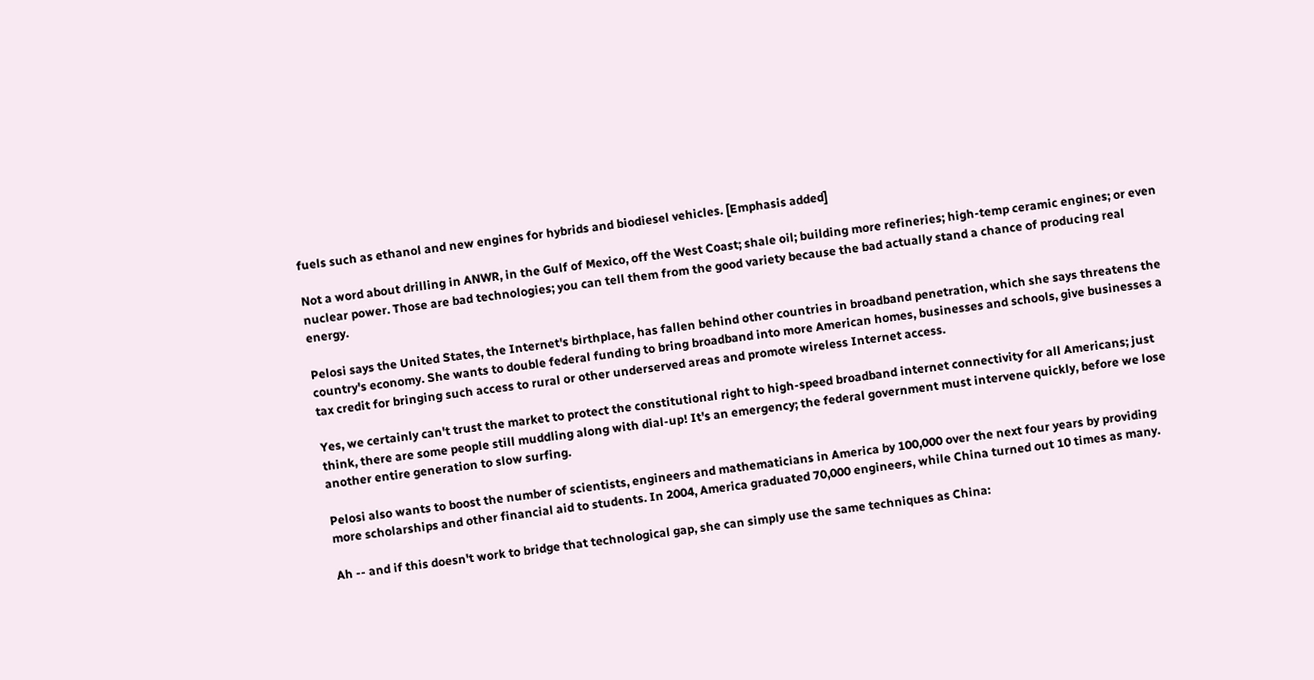fuels such as ethanol and new engines for hybrids and biodiesel vehicles. [Emphasis added]

Not a word about drilling in ANWR, in the Gulf of Mexico, off the West Coast; shale oil; building more refineries; high-temp ceramic engines; or even nuclear power. Those are bad technologies; you can tell them from the good variety because the bad actually stand a chance of producing real energy.

Pelosi says the United States, the Internet's birthplace, has fallen behind other countries in broadband penetration, which she says threatens the country's economy. She wants to double federal funding to bring broadband into more American homes, businesses and schools, give businesses a tax credit for bringing such access to rural or other underserved areas and promote wireless Internet access.

Yes, we certainly can't trust the market to protect the constitutional right to high-speed broadband internet connectivity for all Americans; just think, there are some people still muddling along with dial-up! It's an emergency; the federal government must intervene quickly, before we lose another entire generation to slow surfing.

Pelosi also wants to boost the number of scientists, engineers and mathematicians in America by 100,000 over the next four years by providing more scholarships and other financial aid to students. In 2004, America graduated 70,000 engineers, while China turned out 10 times as many.

Ah -- and if this doesn't work to bridge that technological gap, she can simply use the same techniques as China: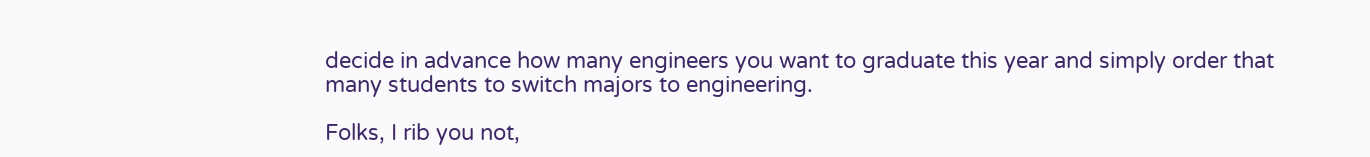decide in advance how many engineers you want to graduate this year and simply order that many students to switch majors to engineering.

Folks, I rib you not,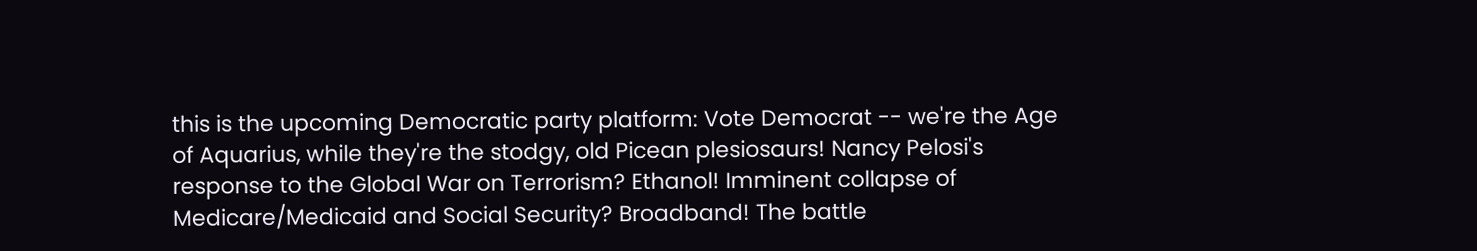this is the upcoming Democratic party platform: Vote Democrat -- we're the Age of Aquarius, while they're the stodgy, old Picean plesiosaurs! Nancy Pelosi's response to the Global War on Terrorism? Ethanol! Imminent collapse of Medicare/Medicaid and Social Security? Broadband! The battle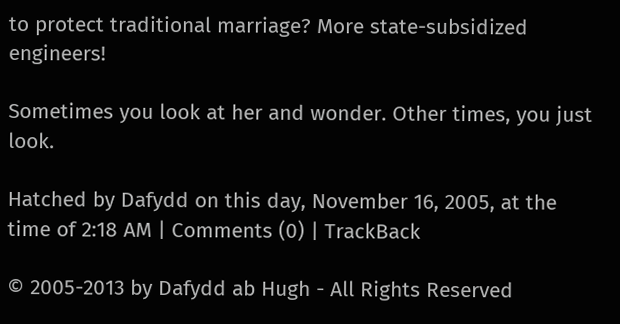to protect traditional marriage? More state-subsidized engineers!

Sometimes you look at her and wonder. Other times, you just look.

Hatched by Dafydd on this day, November 16, 2005, at the time of 2:18 AM | Comments (0) | TrackBack

© 2005-2013 by Dafydd ab Hugh - All Rights Reserved